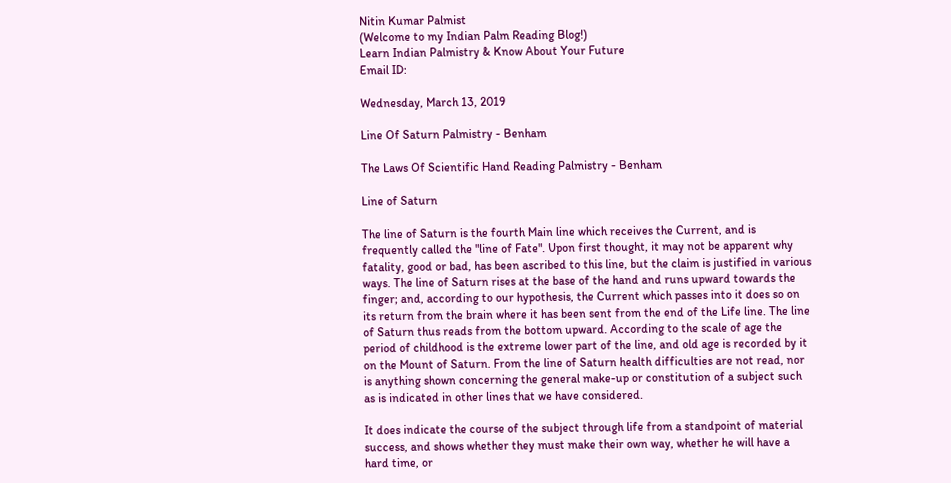Nitin Kumar Palmist
(Welcome to my Indian Palm Reading Blog!)
Learn Indian Palmistry & Know About Your Future
Email ID:

Wednesday, March 13, 2019

Line Of Saturn Palmistry - Benham

The Laws Of Scientific Hand Reading Palmistry - Benham

Line of Saturn

The line of Saturn is the fourth Main line which receives the Current, and is frequently called the "line of Fate". Upon first thought, it may not be apparent why fatality, good or bad, has been ascribed to this line, but the claim is justified in various ways. The line of Saturn rises at the base of the hand and runs upward towards the finger; and, according to our hypothesis, the Current which passes into it does so on its return from the brain where it has been sent from the end of the Life line. The line of Saturn thus reads from the bottom upward. According to the scale of age the period of childhood is the extreme lower part of the line, and old age is recorded by it on the Mount of Saturn. From the line of Saturn health difficulties are not read, nor is anything shown concerning the general make-up or constitution of a subject such as is indicated in other lines that we have considered.

It does indicate the course of the subject through life from a standpoint of material success, and shows whether they must make their own way, whether he will have a hard time, or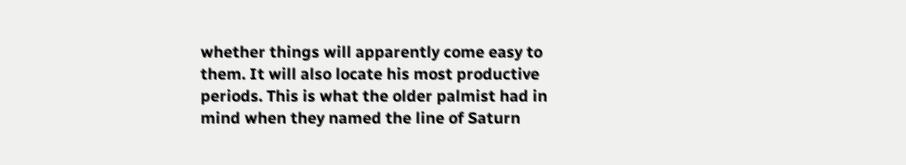whether things will apparently come easy to them. It will also locate his most productive periods. This is what the older palmist had in mind when they named the line of Saturn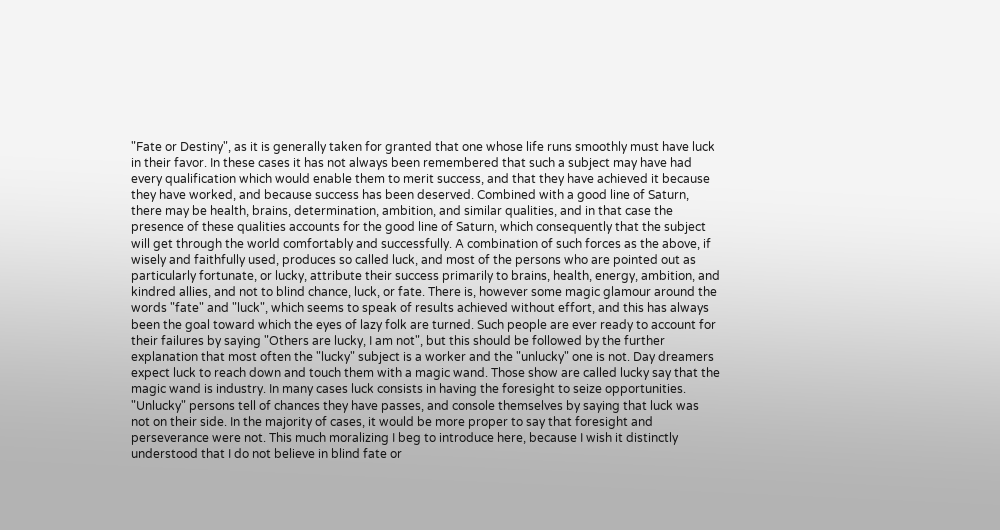"Fate or Destiny", as it is generally taken for granted that one whose life runs smoothly must have luck in their favor. In these cases it has not always been remembered that such a subject may have had every qualification which would enable them to merit success, and that they have achieved it because they have worked, and because success has been deserved. Combined with a good line of Saturn, there may be health, brains, determination, ambition, and similar qualities, and in that case the presence of these qualities accounts for the good line of Saturn, which consequently that the subject will get through the world comfortably and successfully. A combination of such forces as the above, if wisely and faithfully used, produces so called luck, and most of the persons who are pointed out as particularly fortunate, or lucky, attribute their success primarily to brains, health, energy, ambition, and kindred allies, and not to blind chance, luck, or fate. There is, however some magic glamour around the words "fate" and "luck", which seems to speak of results achieved without effort, and this has always been the goal toward which the eyes of lazy folk are turned. Such people are ever ready to account for their failures by saying "Others are lucky, I am not", but this should be followed by the further explanation that most often the "lucky" subject is a worker and the "unlucky" one is not. Day dreamers expect luck to reach down and touch them with a magic wand. Those show are called lucky say that the magic wand is industry. In many cases luck consists in having the foresight to seize opportunities. "Unlucky" persons tell of chances they have passes, and console themselves by saying that luck was not on their side. In the majority of cases, it would be more proper to say that foresight and perseverance were not. This much moralizing I beg to introduce here, because I wish it distinctly understood that I do not believe in blind fate or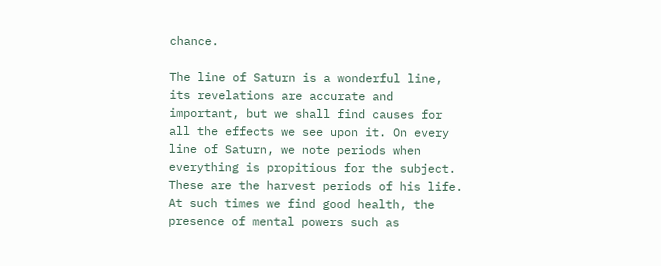chance.

The line of Saturn is a wonderful line, its revelations are accurate and important, but we shall find causes for all the effects we see upon it. On every line of Saturn, we note periods when everything is propitious for the subject. These are the harvest periods of his life. At such times we find good health, the presence of mental powers such as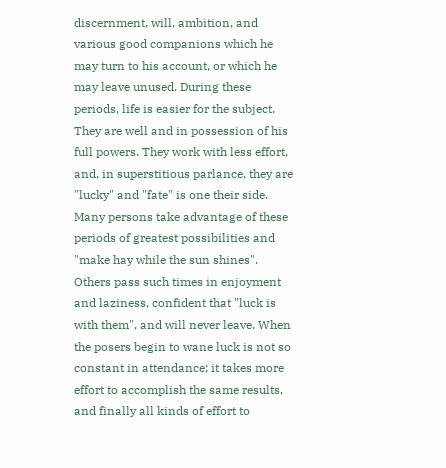discernment, will, ambition, and various good companions which he may turn to his account, or which he may leave unused. During these periods, life is easier for the subject. They are well and in possession of his full powers. They work with less effort, and, in superstitious parlance, they are "lucky" and "fate" is one their side. Many persons take advantage of these periods of greatest possibilities and "make hay while the sun shines". Others pass such times in enjoyment and laziness, confident that "luck is with them", and will never leave. When the posers begin to wane luck is not so constant in attendance; it takes more effort to accomplish the same results, and finally all kinds of effort to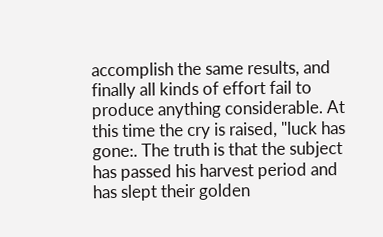accomplish the same results, and finally all kinds of effort fail to produce anything considerable. At this time the cry is raised, "luck has gone:. The truth is that the subject has passed his harvest period and has slept their golden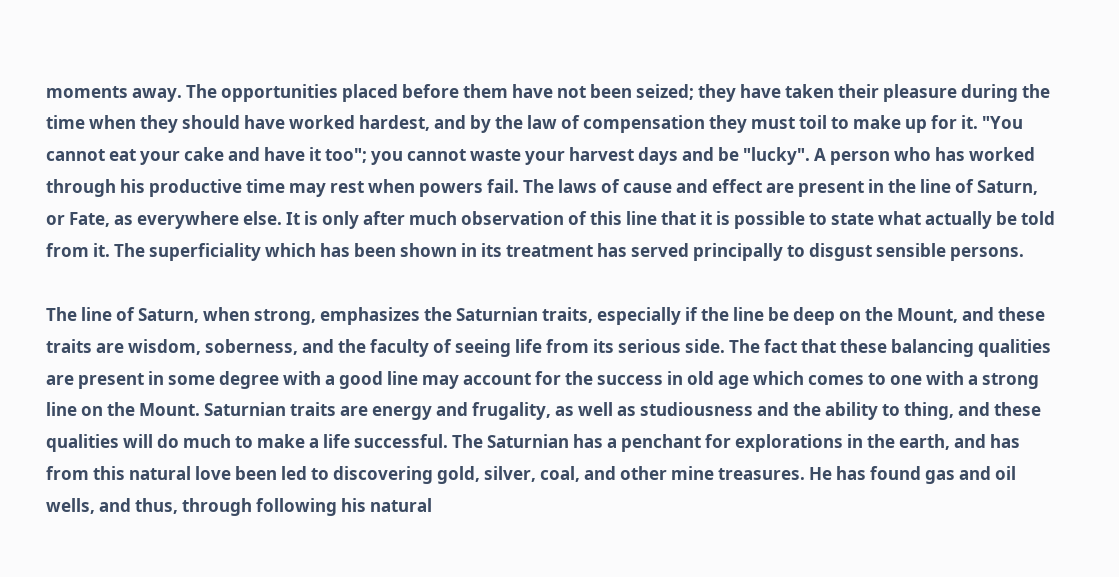moments away. The opportunities placed before them have not been seized; they have taken their pleasure during the time when they should have worked hardest, and by the law of compensation they must toil to make up for it. "You cannot eat your cake and have it too"; you cannot waste your harvest days and be "lucky". A person who has worked through his productive time may rest when powers fail. The laws of cause and effect are present in the line of Saturn, or Fate, as everywhere else. It is only after much observation of this line that it is possible to state what actually be told from it. The superficiality which has been shown in its treatment has served principally to disgust sensible persons.

The line of Saturn, when strong, emphasizes the Saturnian traits, especially if the line be deep on the Mount, and these traits are wisdom, soberness, and the faculty of seeing life from its serious side. The fact that these balancing qualities are present in some degree with a good line may account for the success in old age which comes to one with a strong line on the Mount. Saturnian traits are energy and frugality, as well as studiousness and the ability to thing, and these qualities will do much to make a life successful. The Saturnian has a penchant for explorations in the earth, and has from this natural love been led to discovering gold, silver, coal, and other mine treasures. He has found gas and oil wells, and thus, through following his natural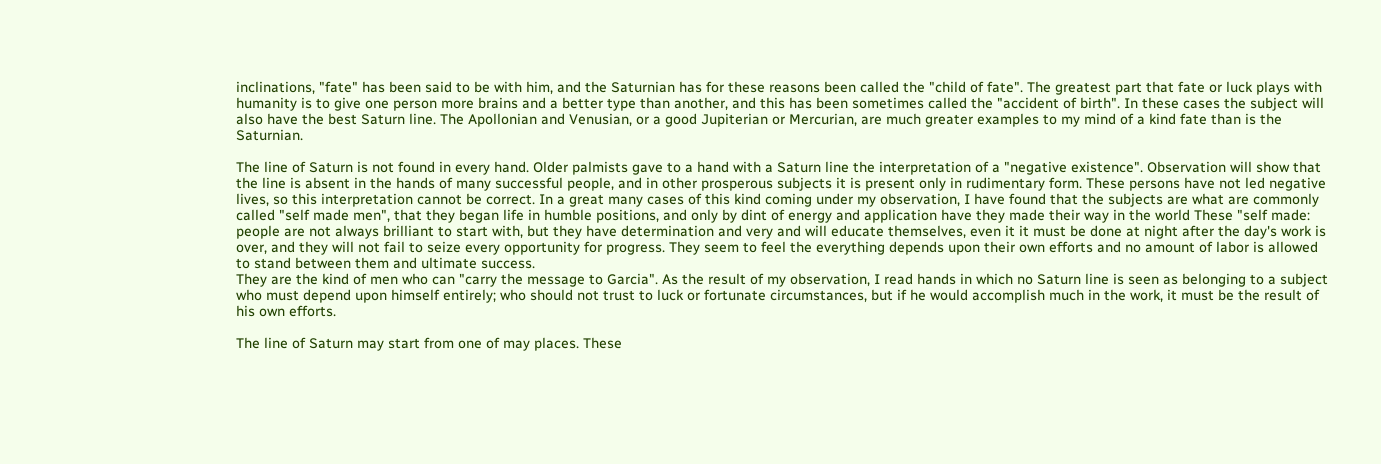inclinations, "fate" has been said to be with him, and the Saturnian has for these reasons been called the "child of fate". The greatest part that fate or luck plays with humanity is to give one person more brains and a better type than another, and this has been sometimes called the "accident of birth". In these cases the subject will also have the best Saturn line. The Apollonian and Venusian, or a good Jupiterian or Mercurian, are much greater examples to my mind of a kind fate than is the Saturnian.

The line of Saturn is not found in every hand. Older palmists gave to a hand with a Saturn line the interpretation of a "negative existence". Observation will show that the line is absent in the hands of many successful people, and in other prosperous subjects it is present only in rudimentary form. These persons have not led negative lives, so this interpretation cannot be correct. In a great many cases of this kind coming under my observation, I have found that the subjects are what are commonly called "self made men", that they began life in humble positions, and only by dint of energy and application have they made their way in the world These "self made: people are not always brilliant to start with, but they have determination and very and will educate themselves, even it it must be done at night after the day's work is over, and they will not fail to seize every opportunity for progress. They seem to feel the everything depends upon their own efforts and no amount of labor is allowed to stand between them and ultimate success.
They are the kind of men who can "carry the message to Garcia". As the result of my observation, I read hands in which no Saturn line is seen as belonging to a subject who must depend upon himself entirely; who should not trust to luck or fortunate circumstances, but if he would accomplish much in the work, it must be the result of his own efforts.

The line of Saturn may start from one of may places. These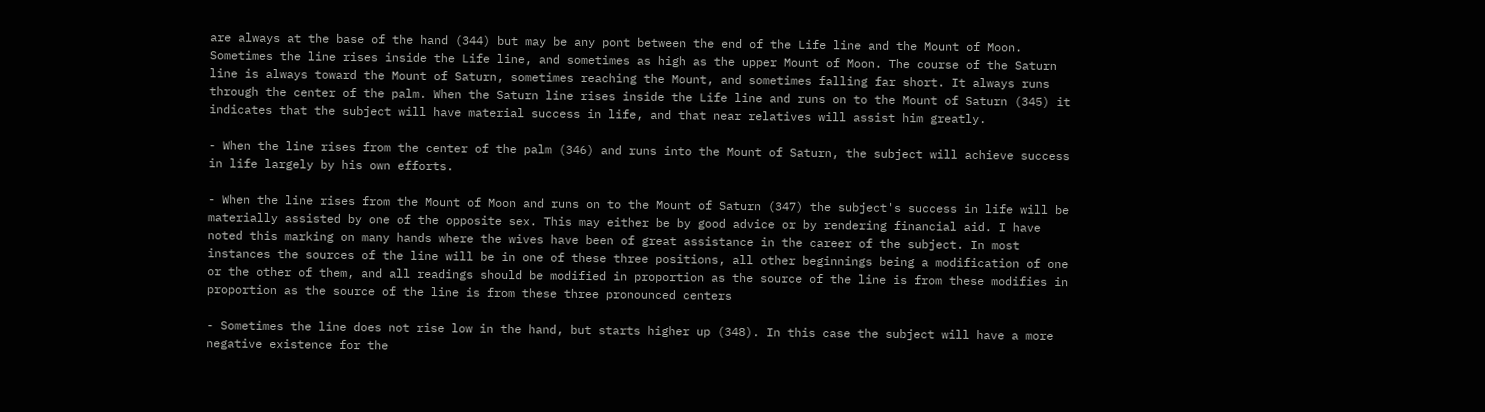are always at the base of the hand (344) but may be any pont between the end of the Life line and the Mount of Moon. Sometimes the line rises inside the Life line, and sometimes as high as the upper Mount of Moon. The course of the Saturn line is always toward the Mount of Saturn, sometimes reaching the Mount, and sometimes falling far short. It always runs through the center of the palm. When the Saturn line rises inside the Life line and runs on to the Mount of Saturn (345) it indicates that the subject will have material success in life, and that near relatives will assist him greatly.

- When the line rises from the center of the palm (346) and runs into the Mount of Saturn, the subject will achieve success in life largely by his own efforts.

- When the line rises from the Mount of Moon and runs on to the Mount of Saturn (347) the subject's success in life will be materially assisted by one of the opposite sex. This may either be by good advice or by rendering financial aid. I have noted this marking on many hands where the wives have been of great assistance in the career of the subject. In most instances the sources of the line will be in one of these three positions, all other beginnings being a modification of one or the other of them, and all readings should be modified in proportion as the source of the line is from these modifies in proportion as the source of the line is from these three pronounced centers

- Sometimes the line does not rise low in the hand, but starts higher up (348). In this case the subject will have a more negative existence for the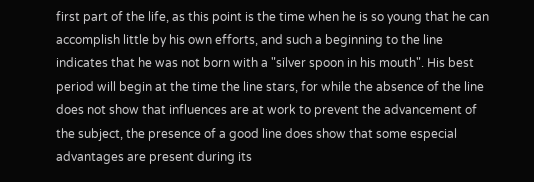first part of the life, as this point is the time when he is so young that he can accomplish little by his own efforts, and such a beginning to the line indicates that he was not born with a "silver spoon in his mouth". His best period will begin at the time the line stars, for while the absence of the line does not show that influences are at work to prevent the advancement of the subject, the presence of a good line does show that some especial advantages are present during its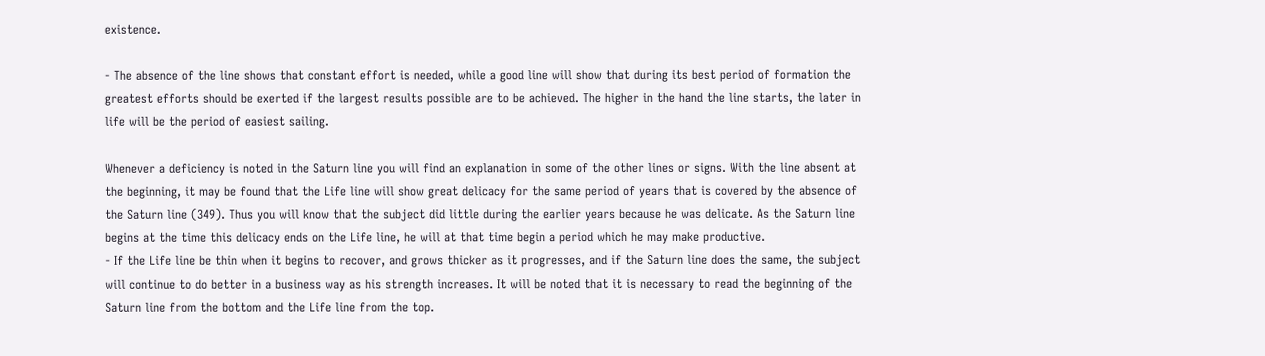existence.

- The absence of the line shows that constant effort is needed, while a good line will show that during its best period of formation the greatest efforts should be exerted if the largest results possible are to be achieved. The higher in the hand the line starts, the later in life will be the period of easiest sailing.

Whenever a deficiency is noted in the Saturn line you will find an explanation in some of the other lines or signs. With the line absent at the beginning, it may be found that the Life line will show great delicacy for the same period of years that is covered by the absence of the Saturn line (349). Thus you will know that the subject did little during the earlier years because he was delicate. As the Saturn line begins at the time this delicacy ends on the Life line, he will at that time begin a period which he may make productive.
- If the Life line be thin when it begins to recover, and grows thicker as it progresses, and if the Saturn line does the same, the subject will continue to do better in a business way as his strength increases. It will be noted that it is necessary to read the beginning of the Saturn line from the bottom and the Life line from the top.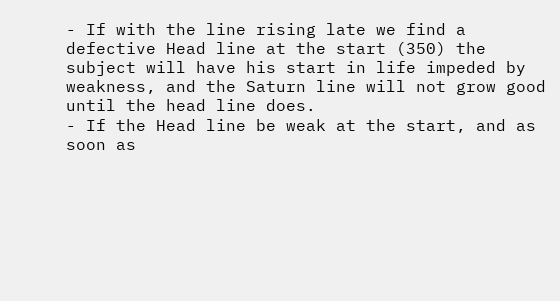- If with the line rising late we find a defective Head line at the start (350) the subject will have his start in life impeded by weakness, and the Saturn line will not grow good until the head line does.
- If the Head line be weak at the start, and as soon as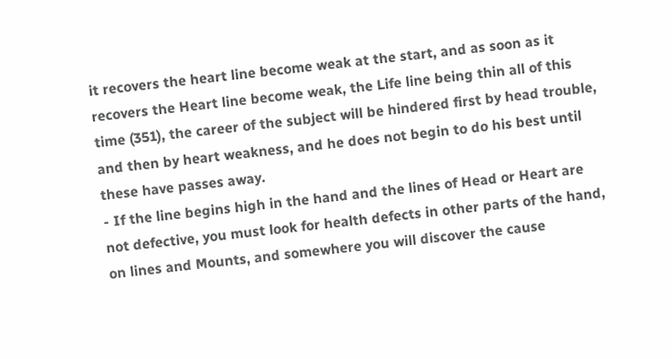it recovers the heart line become weak at the start, and as soon as it recovers the Heart line become weak, the Life line being thin all of this time (351), the career of the subject will be hindered first by head trouble, and then by heart weakness, and he does not begin to do his best until these have passes away.
- If the line begins high in the hand and the lines of Head or Heart are not defective, you must look for health defects in other parts of the hand, on lines and Mounts, and somewhere you will discover the cause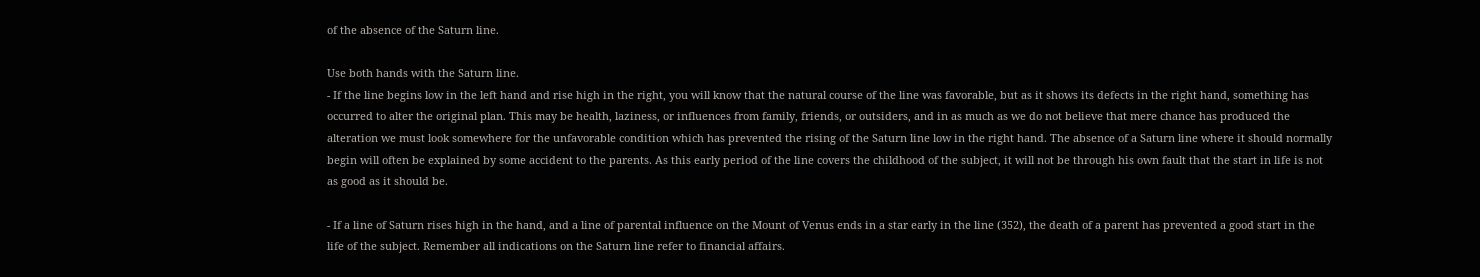of the absence of the Saturn line.

Use both hands with the Saturn line.
- If the line begins low in the left hand and rise high in the right, you will know that the natural course of the line was favorable, but as it shows its defects in the right hand, something has occurred to alter the original plan. This may be health, laziness, or influences from family, friends, or outsiders, and in as much as we do not believe that mere chance has produced the alteration we must look somewhere for the unfavorable condition which has prevented the rising of the Saturn line low in the right hand. The absence of a Saturn line where it should normally begin will often be explained by some accident to the parents. As this early period of the line covers the childhood of the subject, it will not be through his own fault that the start in life is not as good as it should be.

- If a line of Saturn rises high in the hand, and a line of parental influence on the Mount of Venus ends in a star early in the line (352), the death of a parent has prevented a good start in the life of the subject. Remember all indications on the Saturn line refer to financial affairs.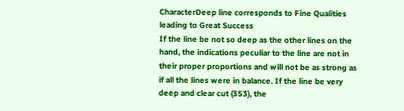CharacterDeep line corresponds to Fine Qualities leading to Great Success
If the line be not so deep as the other lines on the hand, the indications peculiar to the line are not in their proper proportions and will not be as strong as if all the lines were in balance. If the line be very deep and clear cut (353), the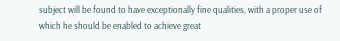subject will be found to have exceptionally fine qualities, with a proper use of which he should be enabled to achieve great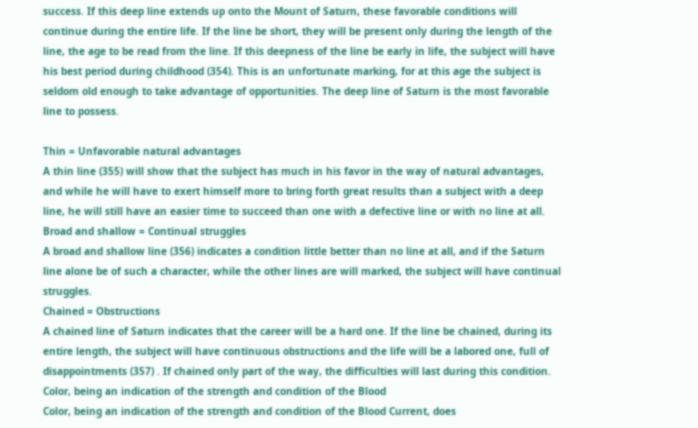success. If this deep line extends up onto the Mount of Saturn, these favorable conditions will continue during the entire life. If the line be short, they will be present only during the length of the line, the age to be read from the line. If this deepness of the line be early in life, the subject will have his best period during childhood (354). This is an unfortunate marking, for at this age the subject is seldom old enough to take advantage of opportunities. The deep line of Saturn is the most favorable line to possess.

Thin = Unfavorable natural advantages
A thin line (355) will show that the subject has much in his favor in the way of natural advantages, and while he will have to exert himself more to bring forth great results than a subject with a deep line, he will still have an easier time to succeed than one with a defective line or with no line at all.
Broad and shallow = Continual struggles
A broad and shallow line (356) indicates a condition little better than no line at all, and if the Saturn line alone be of such a character, while the other lines are will marked, the subject will have continual struggles.
Chained = Obstructions
A chained line of Saturn indicates that the career will be a hard one. If the line be chained, during its entire length, the subject will have continuous obstructions and the life will be a labored one, full of disappointments (357) . If chained only part of the way, the difficulties will last during this condition.
Color, being an indication of the strength and condition of the Blood
Color, being an indication of the strength and condition of the Blood Current, does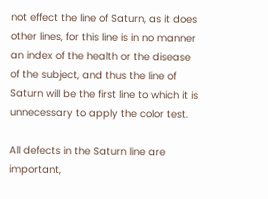not effect the line of Saturn, as it does other lines, for this line is in no manner an index of the health or the disease of the subject, and thus the line of Saturn will be the first line to which it is unnecessary to apply the color test.

All defects in the Saturn line are important,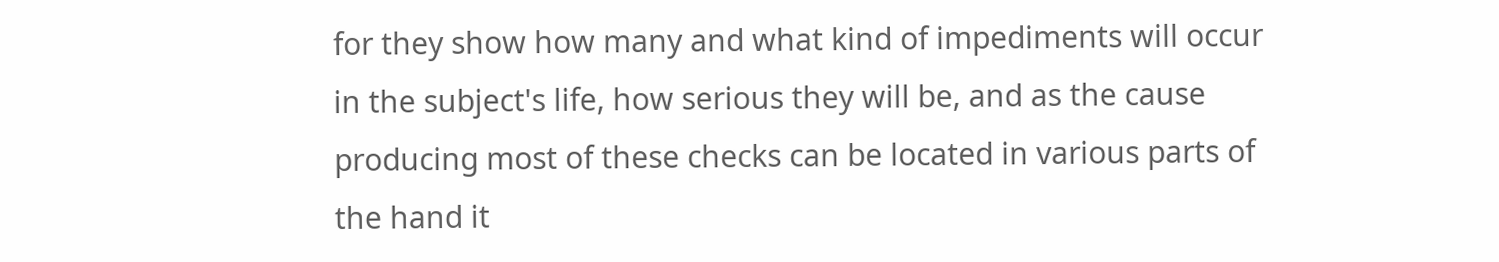for they show how many and what kind of impediments will occur in the subject's life, how serious they will be, and as the cause producing most of these checks can be located in various parts of the hand it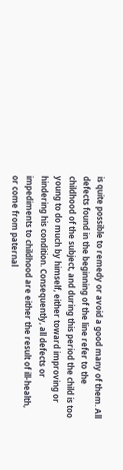is quite possible to remedy or avoid a good many of them. All defects found in the beginning of the line refer to the childhood of the subject, and during this period the child is too young to do much by himself, either toward improving or hindering his condition. Consequently, all defects or impediments to childhood are either the result of ill-health, or come from paternal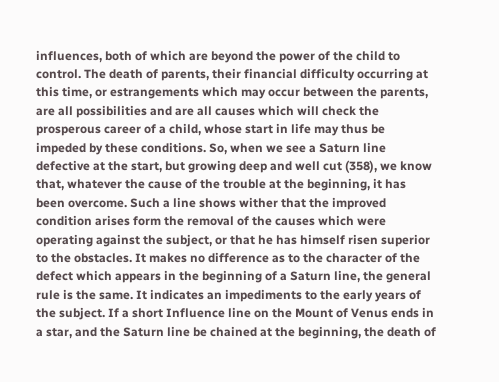influences, both of which are beyond the power of the child to control. The death of parents, their financial difficulty occurring at this time, or estrangements which may occur between the parents, are all possibilities and are all causes which will check the prosperous career of a child, whose start in life may thus be impeded by these conditions. So, when we see a Saturn line defective at the start, but growing deep and well cut (358), we know that, whatever the cause of the trouble at the beginning, it has been overcome. Such a line shows wither that the improved condition arises form the removal of the causes which were operating against the subject, or that he has himself risen superior to the obstacles. It makes no difference as to the character of the defect which appears in the beginning of a Saturn line, the general rule is the same. It indicates an impediments to the early years of the subject. If a short Influence line on the Mount of Venus ends in a star, and the Saturn line be chained at the beginning, the death of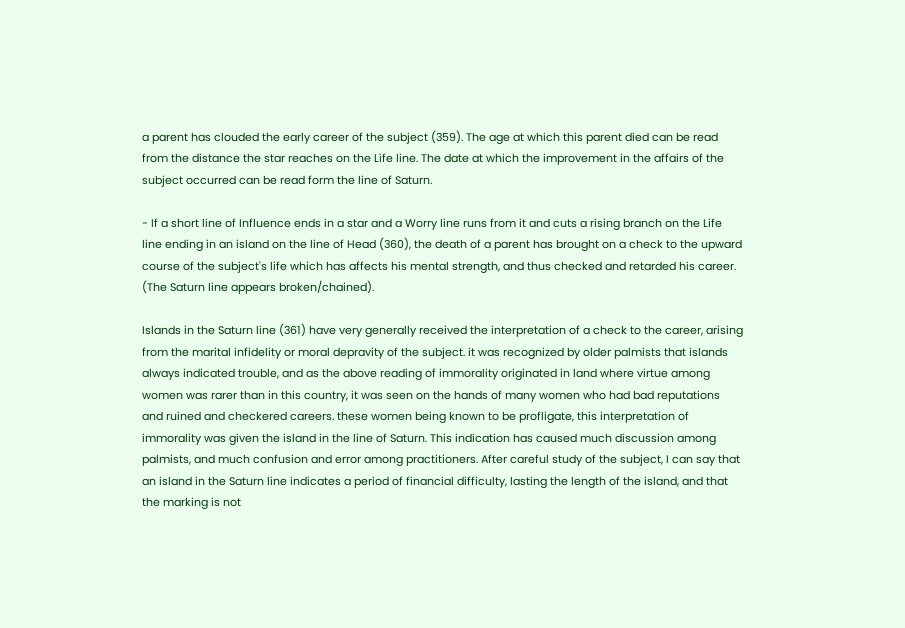a parent has clouded the early career of the subject (359). The age at which this parent died can be read from the distance the star reaches on the Life line. The date at which the improvement in the affairs of the subject occurred can be read form the line of Saturn.

- If a short line of Influence ends in a star and a Worry line runs from it and cuts a rising branch on the Life line ending in an island on the line of Head (360), the death of a parent has brought on a check to the upward course of the subject's life which has affects his mental strength, and thus checked and retarded his career. (The Saturn line appears broken/chained).

Islands in the Saturn line (361) have very generally received the interpretation of a check to the career, arising from the marital infidelity or moral depravity of the subject. it was recognized by older palmists that islands always indicated trouble, and as the above reading of immorality originated in land where virtue among women was rarer than in this country, it was seen on the hands of many women who had bad reputations and ruined and checkered careers. these women being known to be profligate, this interpretation of immorality was given the island in the line of Saturn. This indication has caused much discussion among palmists, and much confusion and error among practitioners. After careful study of the subject, I can say that an island in the Saturn line indicates a period of financial difficulty, lasting the length of the island, and that the marking is not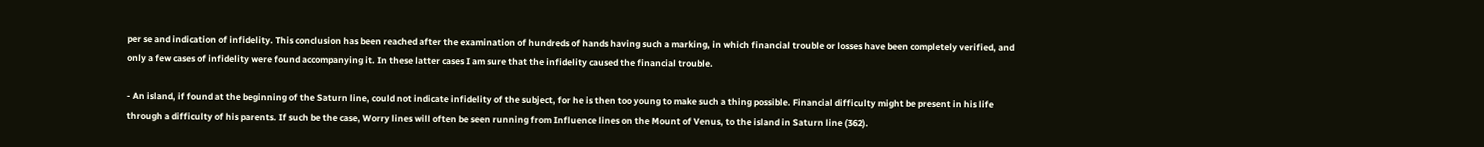per se and indication of infidelity. This conclusion has been reached after the examination of hundreds of hands having such a marking, in which financial trouble or losses have been completely verified, and only a few cases of infidelity were found accompanying it. In these latter cases I am sure that the infidelity caused the financial trouble.

- An island, if found at the beginning of the Saturn line, could not indicate infidelity of the subject, for he is then too young to make such a thing possible. Financial difficulty might be present in his life through a difficulty of his parents. If such be the case, Worry lines will often be seen running from Influence lines on the Mount of Venus, to the island in Saturn line (362).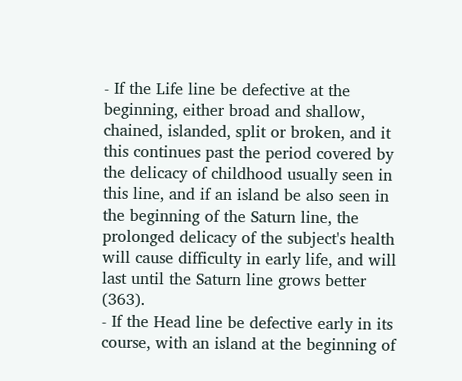- If the Life line be defective at the beginning, either broad and shallow, chained, islanded, split or broken, and it this continues past the period covered by the delicacy of childhood usually seen in this line, and if an island be also seen in the beginning of the Saturn line, the prolonged delicacy of the subject's health will cause difficulty in early life, and will last until the Saturn line grows better (363).
- If the Head line be defective early in its course, with an island at the beginning of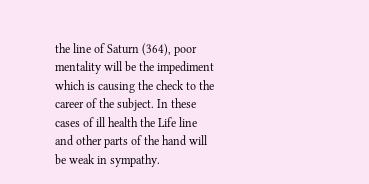the line of Saturn (364), poor mentality will be the impediment which is causing the check to the career of the subject. In these cases of ill health the Life line and other parts of the hand will be weak in sympathy.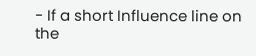- If a short Influence line on the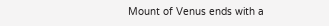Mount of Venus ends with a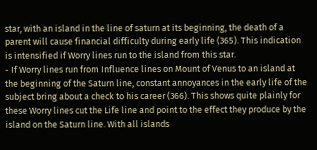star, with an island in the line of saturn at its beginning, the death of a parent will cause financial difficulty during early life (365). This indication is intensified if Worry lines run to the island from this star.
- If Worry lines run from Influence lines on Mount of Venus to an island at the beginning of the Saturn line, constant annoyances in the early life of the subject bring about a check to his career (366). This shows quite plainly for these Worry lines cut the Life line and point to the effect they produce by the island on the Saturn line. With all islands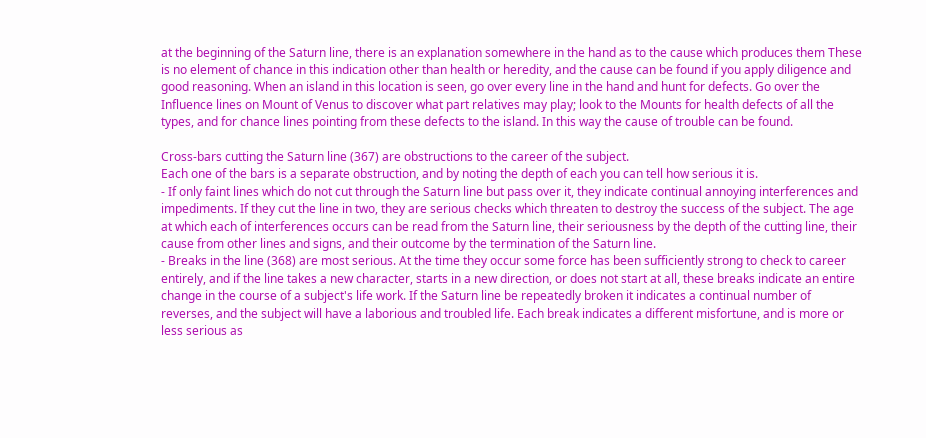at the beginning of the Saturn line, there is an explanation somewhere in the hand as to the cause which produces them These is no element of chance in this indication other than health or heredity, and the cause can be found if you apply diligence and good reasoning. When an island in this location is seen, go over every line in the hand and hunt for defects. Go over the Influence lines on Mount of Venus to discover what part relatives may play; look to the Mounts for health defects of all the types, and for chance lines pointing from these defects to the island. In this way the cause of trouble can be found.

Cross-bars cutting the Saturn line (367) are obstructions to the career of the subject.
Each one of the bars is a separate obstruction, and by noting the depth of each you can tell how serious it is.
- If only faint lines which do not cut through the Saturn line but pass over it, they indicate continual annoying interferences and impediments. If they cut the line in two, they are serious checks which threaten to destroy the success of the subject. The age at which each of interferences occurs can be read from the Saturn line, their seriousness by the depth of the cutting line, their cause from other lines and signs, and their outcome by the termination of the Saturn line.
- Breaks in the line (368) are most serious. At the time they occur some force has been sufficiently strong to check to career entirely, and if the line takes a new character, starts in a new direction, or does not start at all, these breaks indicate an entire change in the course of a subject's life work. If the Saturn line be repeatedly broken it indicates a continual number of reverses, and the subject will have a laborious and troubled life. Each break indicates a different misfortune, and is more or less serious as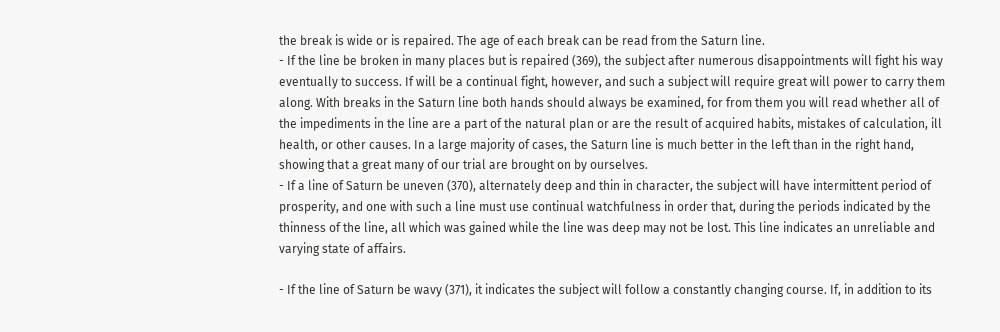the break is wide or is repaired. The age of each break can be read from the Saturn line.
- If the line be broken in many places but is repaired (369), the subject after numerous disappointments will fight his way eventually to success. If will be a continual fight, however, and such a subject will require great will power to carry them along. With breaks in the Saturn line both hands should always be examined, for from them you will read whether all of the impediments in the line are a part of the natural plan or are the result of acquired habits, mistakes of calculation, ill health, or other causes. In a large majority of cases, the Saturn line is much better in the left than in the right hand, showing that a great many of our trial are brought on by ourselves.
- If a line of Saturn be uneven (370), alternately deep and thin in character, the subject will have intermittent period of prosperity, and one with such a line must use continual watchfulness in order that, during the periods indicated by the thinness of the line, all which was gained while the line was deep may not be lost. This line indicates an unreliable and varying state of affairs.

- If the line of Saturn be wavy (371), it indicates the subject will follow a constantly changing course. If, in addition to its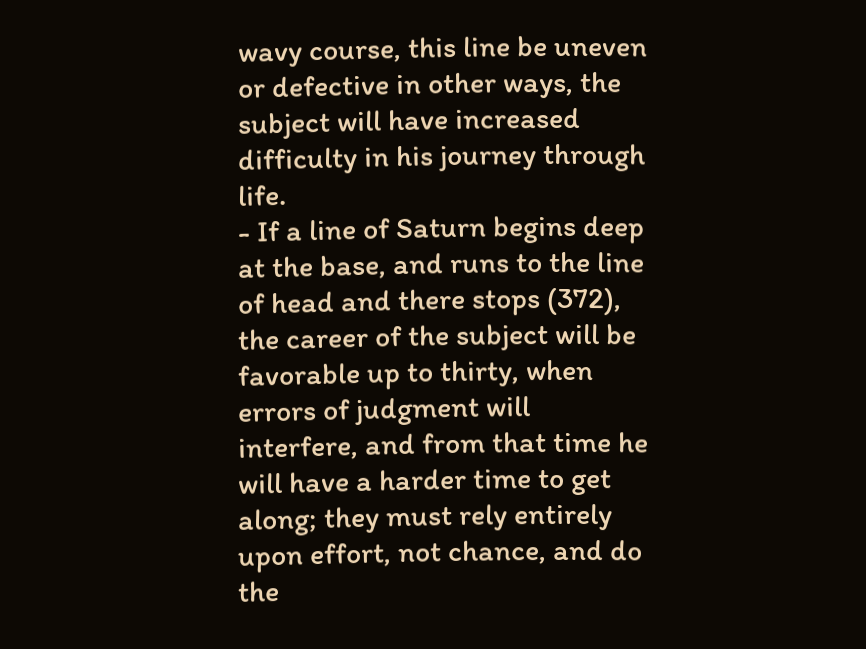wavy course, this line be uneven or defective in other ways, the subject will have increased difficulty in his journey through life.
- If a line of Saturn begins deep at the base, and runs to the line of head and there stops (372), the career of the subject will be favorable up to thirty, when errors of judgment will interfere, and from that time he will have a harder time to get along; they must rely entirely upon effort, not chance, and do the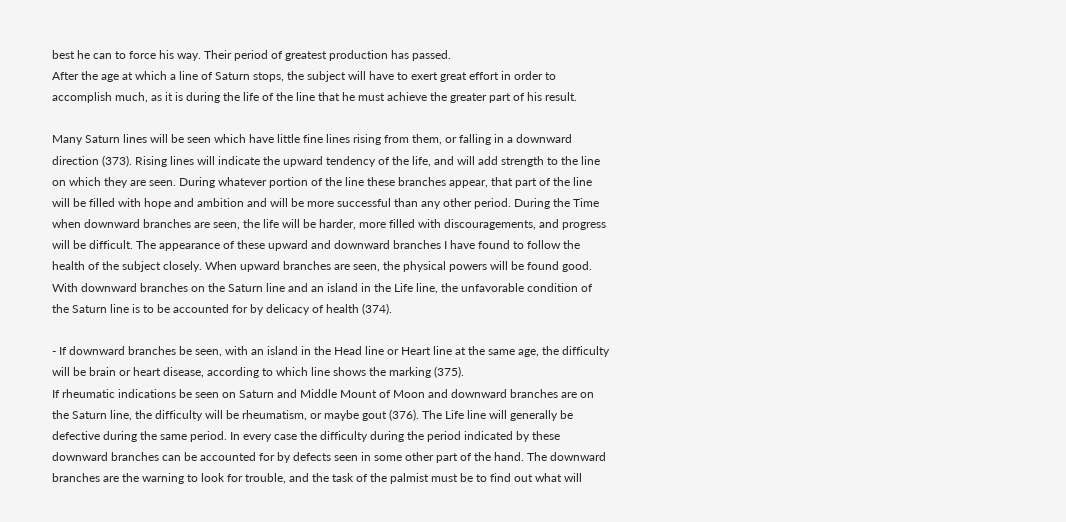best he can to force his way. Their period of greatest production has passed.
After the age at which a line of Saturn stops, the subject will have to exert great effort in order to accomplish much, as it is during the life of the line that he must achieve the greater part of his result.

Many Saturn lines will be seen which have little fine lines rising from them, or falling in a downward direction (373). Rising lines will indicate the upward tendency of the life, and will add strength to the line on which they are seen. During whatever portion of the line these branches appear, that part of the line will be filled with hope and ambition and will be more successful than any other period. During the Time when downward branches are seen, the life will be harder, more filled with discouragements, and progress will be difficult. The appearance of these upward and downward branches I have found to follow the health of the subject closely. When upward branches are seen, the physical powers will be found good. With downward branches on the Saturn line and an island in the Life line, the unfavorable condition of the Saturn line is to be accounted for by delicacy of health (374).

- If downward branches be seen, with an island in the Head line or Heart line at the same age, the difficulty will be brain or heart disease, according to which line shows the marking (375).
If rheumatic indications be seen on Saturn and Middle Mount of Moon and downward branches are on the Saturn line, the difficulty will be rheumatism, or maybe gout (376). The Life line will generally be defective during the same period. In every case the difficulty during the period indicated by these downward branches can be accounted for by defects seen in some other part of the hand. The downward branches are the warning to look for trouble, and the task of the palmist must be to find out what will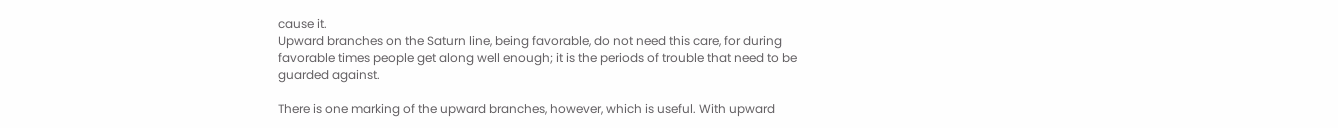cause it.
Upward branches on the Saturn line, being favorable, do not need this care, for during favorable times people get along well enough; it is the periods of trouble that need to be guarded against.

There is one marking of the upward branches, however, which is useful. With upward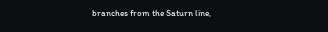branches from the Saturn line,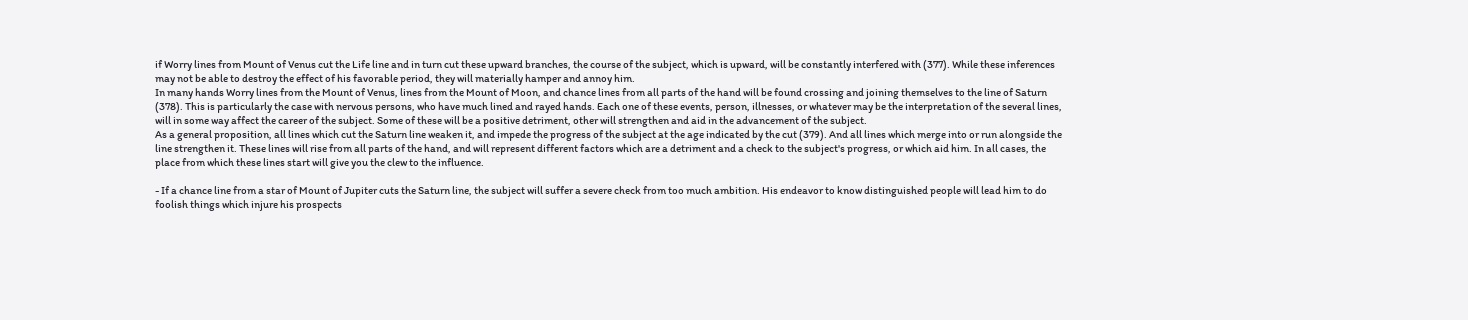if Worry lines from Mount of Venus cut the Life line and in turn cut these upward branches, the course of the subject, which is upward, will be constantly interfered with (377). While these inferences may not be able to destroy the effect of his favorable period, they will materially hamper and annoy him.
In many hands Worry lines from the Mount of Venus, lines from the Mount of Moon, and chance lines from all parts of the hand will be found crossing and joining themselves to the line of Saturn (378). This is particularly the case with nervous persons, who have much lined and rayed hands. Each one of these events, person, illnesses, or whatever may be the interpretation of the several lines, will in some way affect the career of the subject. Some of these will be a positive detriment, other will strengthen and aid in the advancement of the subject.
As a general proposition, all lines which cut the Saturn line weaken it, and impede the progress of the subject at the age indicated by the cut (379). And all lines which merge into or run alongside the line strengthen it. These lines will rise from all parts of the hand, and will represent different factors which are a detriment and a check to the subject's progress, or which aid him. In all cases, the place from which these lines start will give you the clew to the influence.

- If a chance line from a star of Mount of Jupiter cuts the Saturn line, the subject will suffer a severe check from too much ambition. His endeavor to know distinguished people will lead him to do foolish things which injure his prospects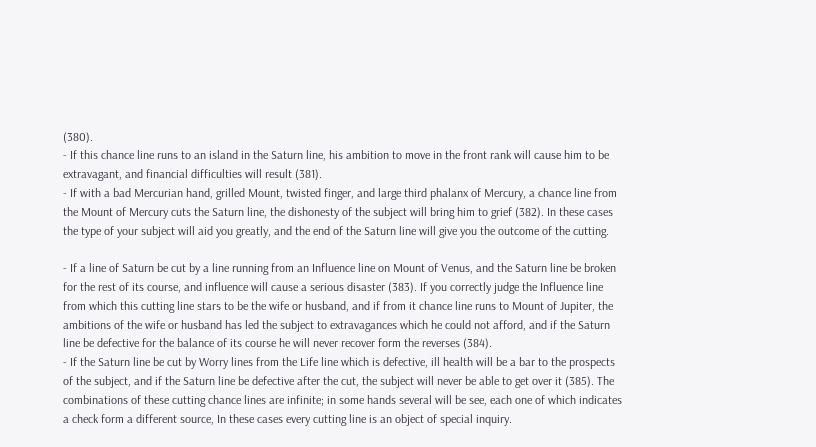(380).
- If this chance line runs to an island in the Saturn line, his ambition to move in the front rank will cause him to be extravagant, and financial difficulties will result (381).
- If with a bad Mercurian hand, grilled Mount, twisted finger, and large third phalanx of Mercury, a chance line from the Mount of Mercury cuts the Saturn line, the dishonesty of the subject will bring him to grief (382). In these cases the type of your subject will aid you greatly, and the end of the Saturn line will give you the outcome of the cutting.

- If a line of Saturn be cut by a line running from an Influence line on Mount of Venus, and the Saturn line be broken for the rest of its course, and influence will cause a serious disaster (383). If you correctly judge the Influence line from which this cutting line stars to be the wife or husband, and if from it chance line runs to Mount of Jupiter, the ambitions of the wife or husband has led the subject to extravagances which he could not afford, and if the Saturn line be defective for the balance of its course he will never recover form the reverses (384).
- If the Saturn line be cut by Worry lines from the Life line which is defective, ill health will be a bar to the prospects of the subject, and if the Saturn line be defective after the cut, the subject will never be able to get over it (385). The combinations of these cutting chance lines are infinite; in some hands several will be see, each one of which indicates a check form a different source, In these cases every cutting line is an object of special inquiry.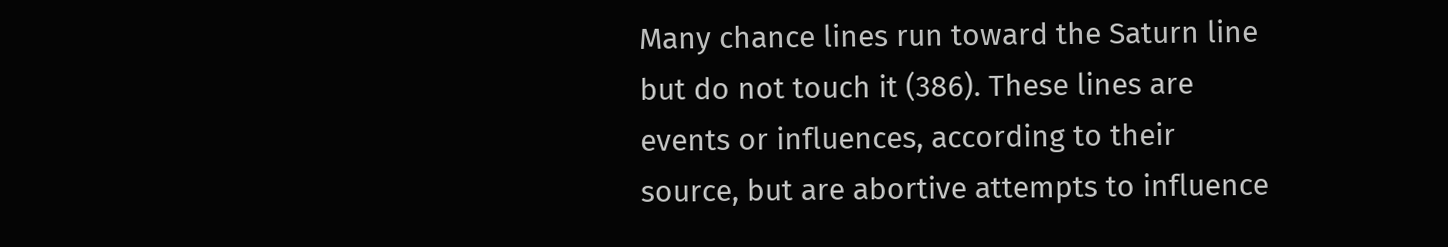Many chance lines run toward the Saturn line but do not touch it (386). These lines are events or influences, according to their source, but are abortive attempts to influence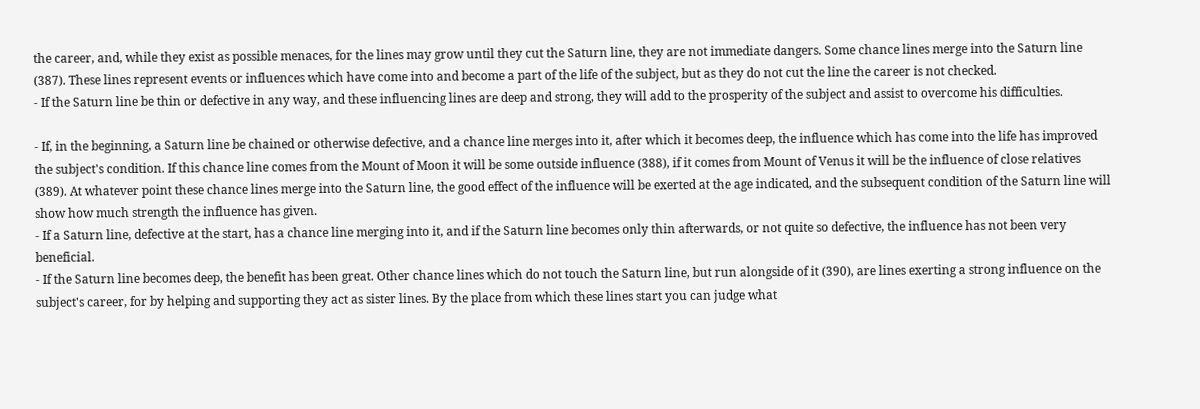the career, and, while they exist as possible menaces, for the lines may grow until they cut the Saturn line, they are not immediate dangers. Some chance lines merge into the Saturn line (387). These lines represent events or influences which have come into and become a part of the life of the subject, but as they do not cut the line the career is not checked.
- If the Saturn line be thin or defective in any way, and these influencing lines are deep and strong, they will add to the prosperity of the subject and assist to overcome his difficulties.

- If, in the beginning, a Saturn line be chained or otherwise defective, and a chance line merges into it, after which it becomes deep, the influence which has come into the life has improved the subject's condition. If this chance line comes from the Mount of Moon it will be some outside influence (388), if it comes from Mount of Venus it will be the influence of close relatives (389). At whatever point these chance lines merge into the Saturn line, the good effect of the influence will be exerted at the age indicated, and the subsequent condition of the Saturn line will show how much strength the influence has given.
- If a Saturn line, defective at the start, has a chance line merging into it, and if the Saturn line becomes only thin afterwards, or not quite so defective, the influence has not been very beneficial.
- If the Saturn line becomes deep, the benefit has been great. Other chance lines which do not touch the Saturn line, but run alongside of it (390), are lines exerting a strong influence on the subject's career, for by helping and supporting they act as sister lines. By the place from which these lines start you can judge what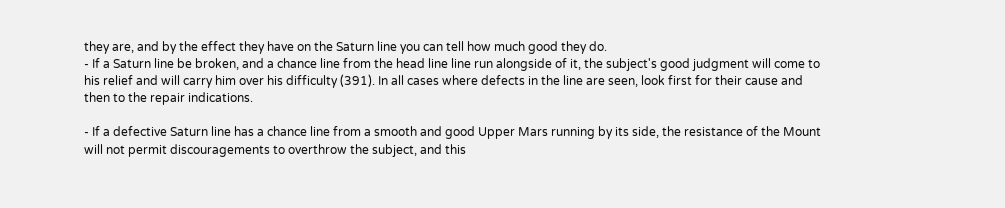they are, and by the effect they have on the Saturn line you can tell how much good they do.
- If a Saturn line be broken, and a chance line from the head line line run alongside of it, the subject's good judgment will come to his relief and will carry him over his difficulty (391). In all cases where defects in the line are seen, look first for their cause and then to the repair indications.

- If a defective Saturn line has a chance line from a smooth and good Upper Mars running by its side, the resistance of the Mount will not permit discouragements to overthrow the subject, and this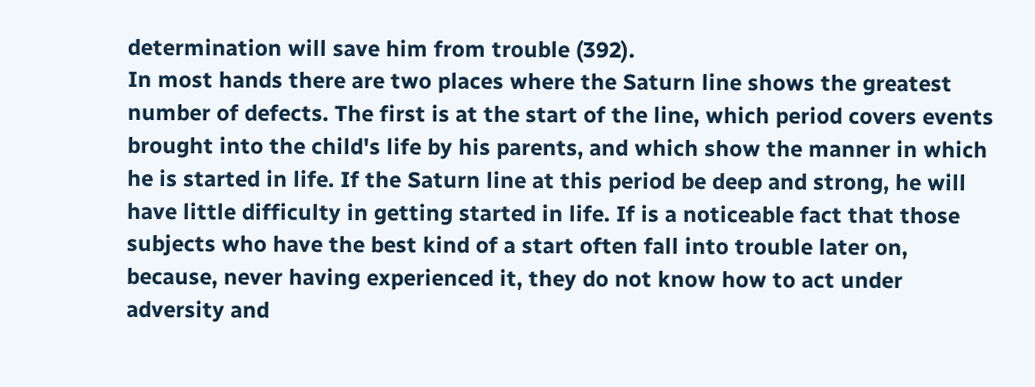determination will save him from trouble (392).
In most hands there are two places where the Saturn line shows the greatest number of defects. The first is at the start of the line, which period covers events brought into the child's life by his parents, and which show the manner in which he is started in life. If the Saturn line at this period be deep and strong, he will have little difficulty in getting started in life. If is a noticeable fact that those subjects who have the best kind of a start often fall into trouble later on, because, never having experienced it, they do not know how to act under adversity and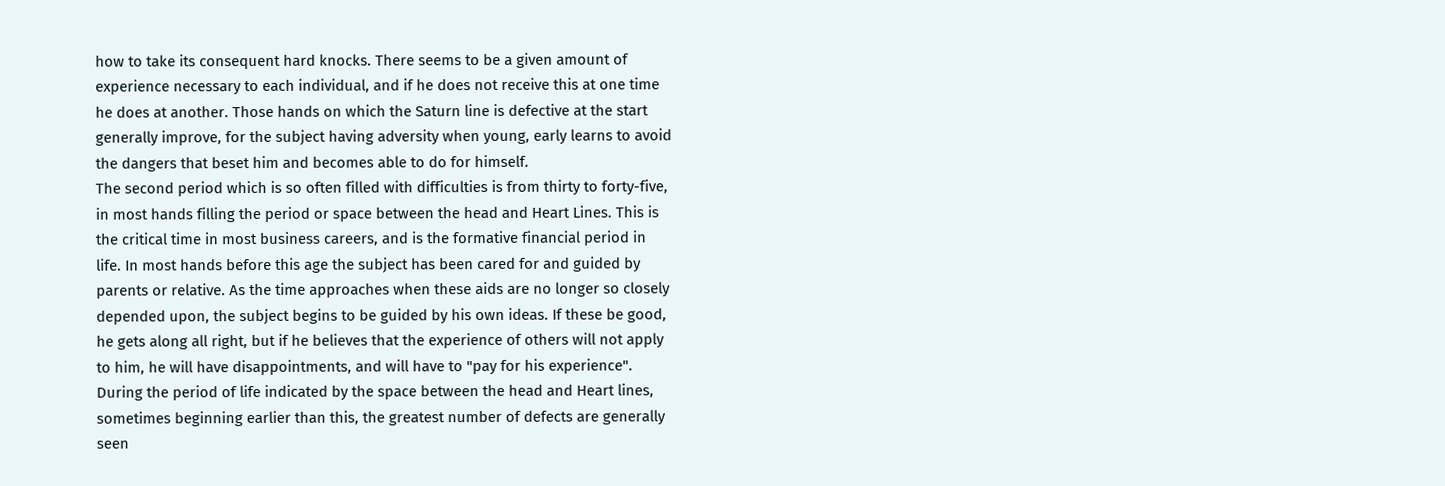how to take its consequent hard knocks. There seems to be a given amount of experience necessary to each individual, and if he does not receive this at one time he does at another. Those hands on which the Saturn line is defective at the start generally improve, for the subject having adversity when young, early learns to avoid the dangers that beset him and becomes able to do for himself.
The second period which is so often filled with difficulties is from thirty to forty-five, in most hands filling the period or space between the head and Heart Lines. This is the critical time in most business careers, and is the formative financial period in life. In most hands before this age the subject has been cared for and guided by parents or relative. As the time approaches when these aids are no longer so closely depended upon, the subject begins to be guided by his own ideas. If these be good, he gets along all right, but if he believes that the experience of others will not apply to him, he will have disappointments, and will have to "pay for his experience". During the period of life indicated by the space between the head and Heart lines, sometimes beginning earlier than this, the greatest number of defects are generally seen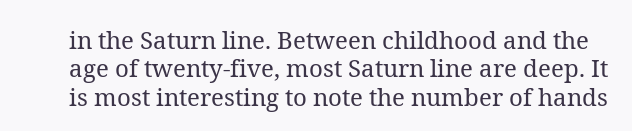in the Saturn line. Between childhood and the age of twenty-five, most Saturn line are deep. It is most interesting to note the number of hands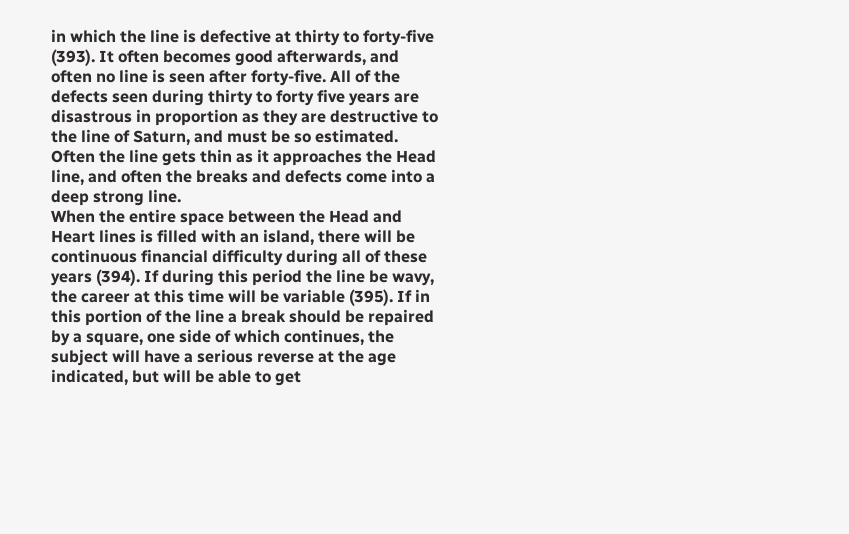in which the line is defective at thirty to forty-five (393). It often becomes good afterwards, and often no line is seen after forty-five. All of the defects seen during thirty to forty five years are disastrous in proportion as they are destructive to the line of Saturn, and must be so estimated.
Often the line gets thin as it approaches the Head line, and often the breaks and defects come into a deep strong line.
When the entire space between the Head and Heart lines is filled with an island, there will be continuous financial difficulty during all of these years (394). If during this period the line be wavy, the career at this time will be variable (395). If in this portion of the line a break should be repaired by a square, one side of which continues, the subject will have a serious reverse at the age indicated, but will be able to get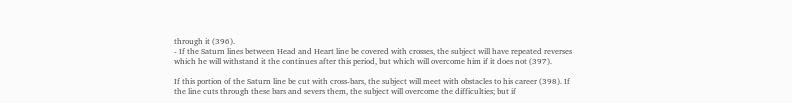through it (396).
- If the Saturn lines between Head and Heart line be covered with crosses, the subject will have repeated reverses which he will withstand it the continues after this period, but which will overcome him if it does not (397).

If this portion of the Saturn line be cut with cross-bars, the subject will meet with obstacles to his career (398). If the line cuts through these bars and severs them, the subject will overcome the difficulties; but if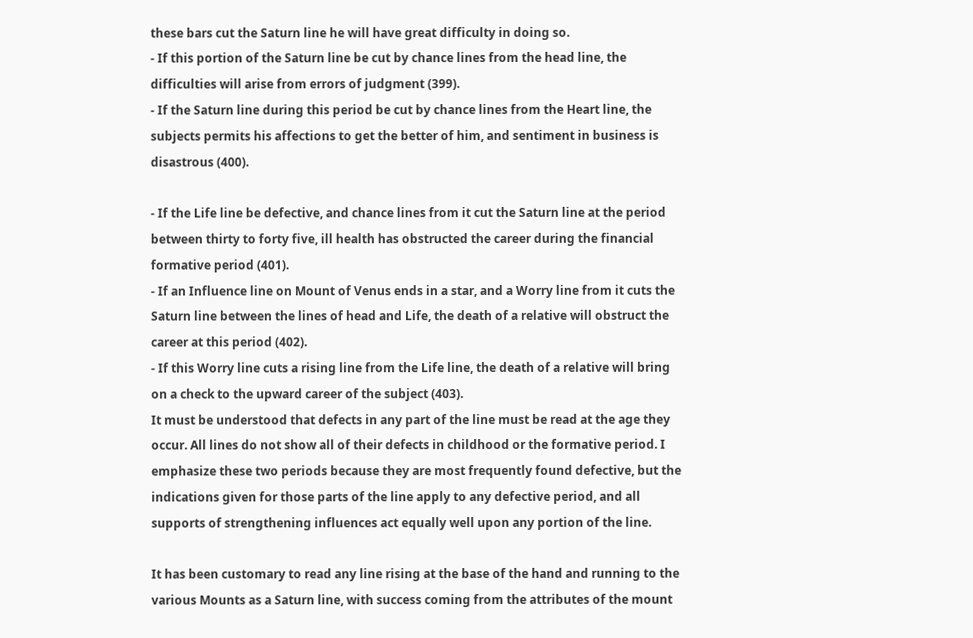these bars cut the Saturn line he will have great difficulty in doing so.
- If this portion of the Saturn line be cut by chance lines from the head line, the difficulties will arise from errors of judgment (399).
- If the Saturn line during this period be cut by chance lines from the Heart line, the subjects permits his affections to get the better of him, and sentiment in business is disastrous (400).

- If the Life line be defective, and chance lines from it cut the Saturn line at the period between thirty to forty five, ill health has obstructed the career during the financial formative period (401).
- If an Influence line on Mount of Venus ends in a star, and a Worry line from it cuts the Saturn line between the lines of head and Life, the death of a relative will obstruct the career at this period (402).
- If this Worry line cuts a rising line from the Life line, the death of a relative will bring on a check to the upward career of the subject (403).
It must be understood that defects in any part of the line must be read at the age they occur. All lines do not show all of their defects in childhood or the formative period. I emphasize these two periods because they are most frequently found defective, but the indications given for those parts of the line apply to any defective period, and all supports of strengthening influences act equally well upon any portion of the line.

It has been customary to read any line rising at the base of the hand and running to the various Mounts as a Saturn line, with success coming from the attributes of the mount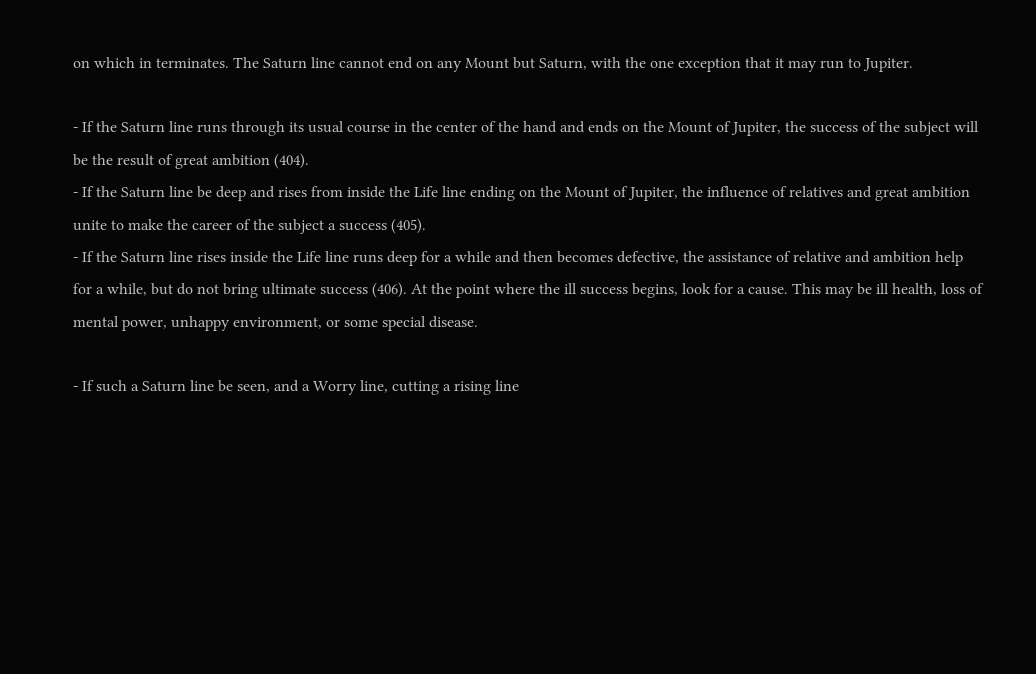on which in terminates. The Saturn line cannot end on any Mount but Saturn, with the one exception that it may run to Jupiter.

- If the Saturn line runs through its usual course in the center of the hand and ends on the Mount of Jupiter, the success of the subject will be the result of great ambition (404).
- If the Saturn line be deep and rises from inside the Life line ending on the Mount of Jupiter, the influence of relatives and great ambition unite to make the career of the subject a success (405).
- If the Saturn line rises inside the Life line runs deep for a while and then becomes defective, the assistance of relative and ambition help for a while, but do not bring ultimate success (406). At the point where the ill success begins, look for a cause. This may be ill health, loss of mental power, unhappy environment, or some special disease.

- If such a Saturn line be seen, and a Worry line, cutting a rising line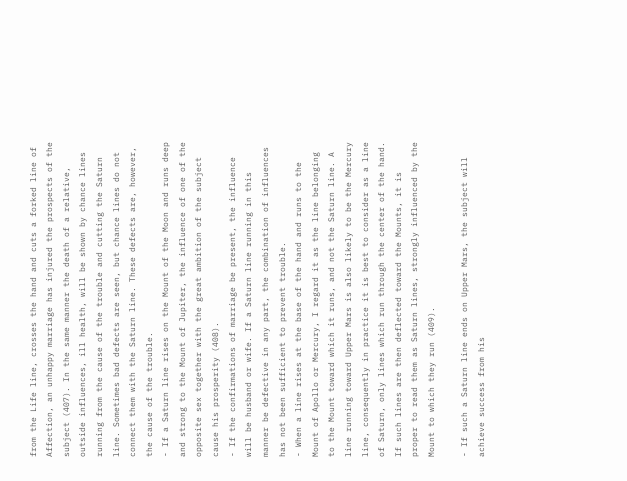from the Life line, crosses the hand and cuts a forked line of Affection, an unhappy marriage has injured the prospects of the subject (407). In the same manner the death of a relative, outside influences, ill health, will be shown by chance lines running from the cause of the trouble and cutting the Saturn line. Sometimes bad defects are seen, but chance lines do not connect them with the Saturn line. These defects are, however, the cause of the trouble.
- If a Saturn line rises on the Mount of the Moon and runs deep and strong to the Mount of Jupiter, the influence of one of the opposite sex together with the great ambition of the subject cause his prosperity (408).
- If the confirmations of marriage be present, the influence will be husband or wife. If a Saturn line running in this manner be defective in any part, the combination of influences has not been sufficient to prevent trouble.
- When a line rises at the base of the hand and runs to the Mount of Apollo or Mercury, I regard it as the line belonging to the Mount toward which it runs, and not the Saturn line. A line running toward Upper Mars is also likely to be the Mercury line, consequently in practice it is best to consider as a line of Saturn, only lines which run through the center of the hand. If such lines are then deflected toward the Mounts, it is proper to read them as Saturn lines, strongly influenced by the Mount to which they run (409).

- If such a Saturn line ends on Upper Mars, the subject will achieve success from his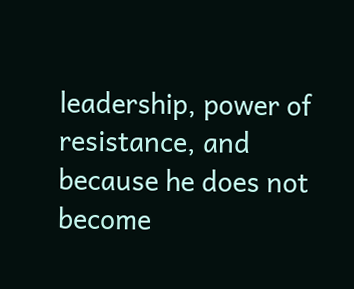leadership, power of resistance, and because he does not become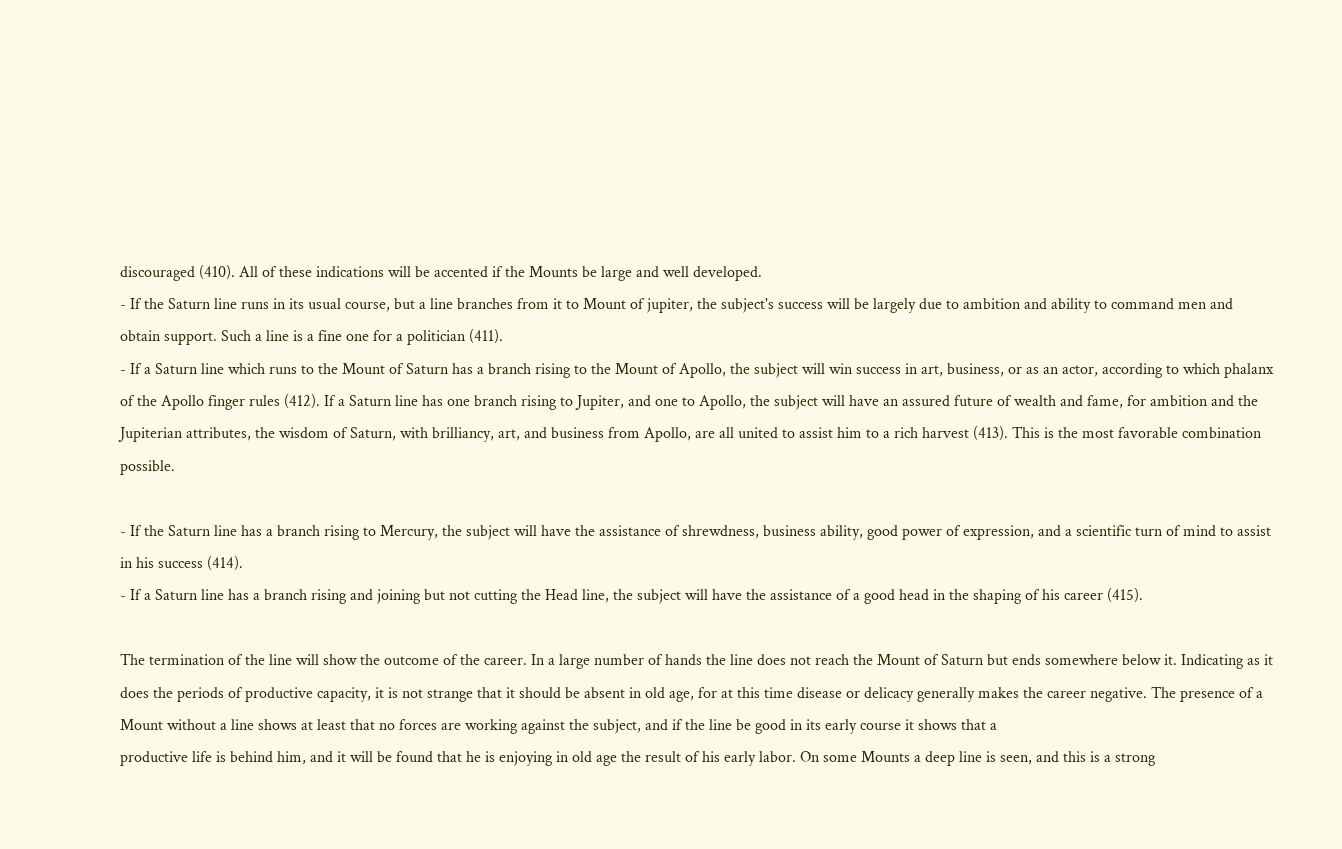discouraged (410). All of these indications will be accented if the Mounts be large and well developed.
- If the Saturn line runs in its usual course, but a line branches from it to Mount of jupiter, the subject's success will be largely due to ambition and ability to command men and obtain support. Such a line is a fine one for a politician (411).
- If a Saturn line which runs to the Mount of Saturn has a branch rising to the Mount of Apollo, the subject will win success in art, business, or as an actor, according to which phalanx of the Apollo finger rules (412). If a Saturn line has one branch rising to Jupiter, and one to Apollo, the subject will have an assured future of wealth and fame, for ambition and the Jupiterian attributes, the wisdom of Saturn, with brilliancy, art, and business from Apollo, are all united to assist him to a rich harvest (413). This is the most favorable combination possible.

- If the Saturn line has a branch rising to Mercury, the subject will have the assistance of shrewdness, business ability, good power of expression, and a scientific turn of mind to assist in his success (414).
- If a Saturn line has a branch rising and joining but not cutting the Head line, the subject will have the assistance of a good head in the shaping of his career (415).

The termination of the line will show the outcome of the career. In a large number of hands the line does not reach the Mount of Saturn but ends somewhere below it. Indicating as it does the periods of productive capacity, it is not strange that it should be absent in old age, for at this time disease or delicacy generally makes the career negative. The presence of a Mount without a line shows at least that no forces are working against the subject, and if the line be good in its early course it shows that a
productive life is behind him, and it will be found that he is enjoying in old age the result of his early labor. On some Mounts a deep line is seen, and this is a strong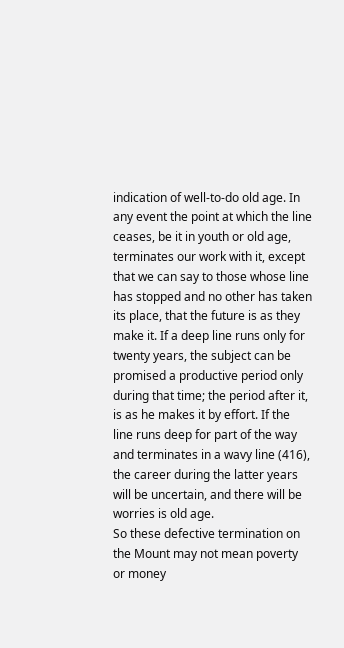indication of well-to-do old age. In any event the point at which the line ceases, be it in youth or old age, terminates our work with it, except that we can say to those whose line has stopped and no other has taken its place, that the future is as they make it. If a deep line runs only for twenty years, the subject can be promised a productive period only during that time; the period after it, is as he makes it by effort. If the line runs deep for part of the way and terminates in a wavy line (416), the career during the latter years will be uncertain, and there will be worries is old age.
So these defective termination on the Mount may not mean poverty or money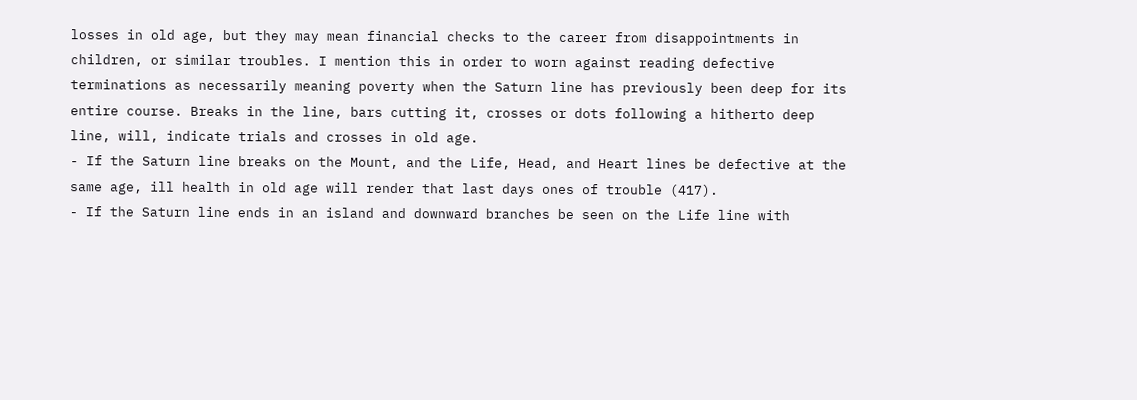losses in old age, but they may mean financial checks to the career from disappointments in children, or similar troubles. I mention this in order to worn against reading defective terminations as necessarily meaning poverty when the Saturn line has previously been deep for its entire course. Breaks in the line, bars cutting it, crosses or dots following a hitherto deep line, will, indicate trials and crosses in old age.
- If the Saturn line breaks on the Mount, and the Life, Head, and Heart lines be defective at the same age, ill health in old age will render that last days ones of trouble (417).
- If the Saturn line ends in an island and downward branches be seen on the Life line with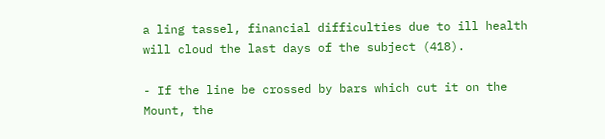a ling tassel, financial difficulties due to ill health will cloud the last days of the subject (418).

- If the line be crossed by bars which cut it on the Mount, the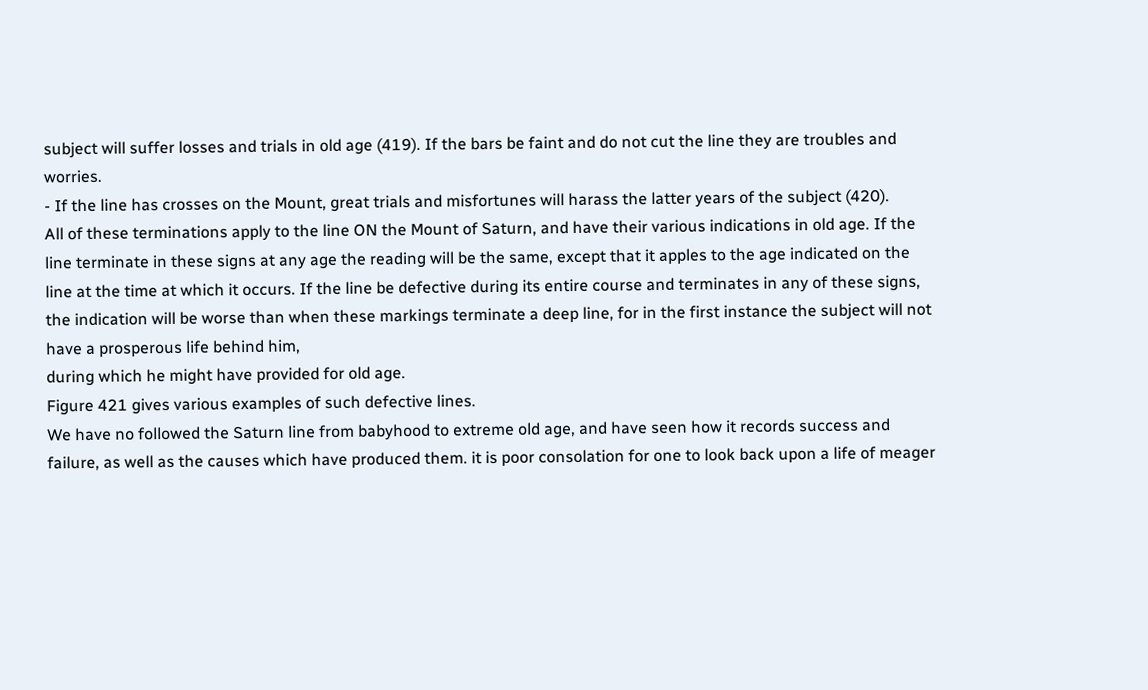subject will suffer losses and trials in old age (419). If the bars be faint and do not cut the line they are troubles and worries.
- If the line has crosses on the Mount, great trials and misfortunes will harass the latter years of the subject (420).
All of these terminations apply to the line ON the Mount of Saturn, and have their various indications in old age. If the line terminate in these signs at any age the reading will be the same, except that it apples to the age indicated on the line at the time at which it occurs. If the line be defective during its entire course and terminates in any of these signs, the indication will be worse than when these markings terminate a deep line, for in the first instance the subject will not have a prosperous life behind him,
during which he might have provided for old age.
Figure 421 gives various examples of such defective lines.
We have no followed the Saturn line from babyhood to extreme old age, and have seen how it records success and failure, as well as the causes which have produced them. it is poor consolation for one to look back upon a life of meager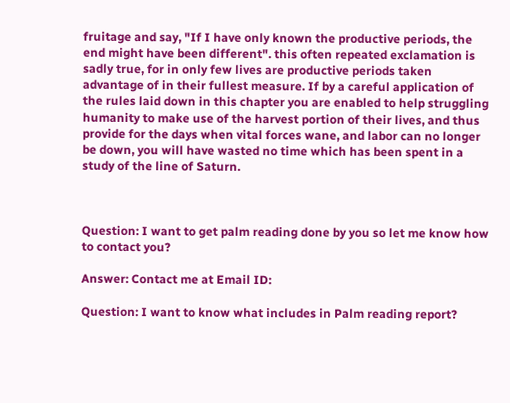fruitage and say, "If I have only known the productive periods, the end might have been different". this often repeated exclamation is sadly true, for in only few lives are productive periods taken advantage of in their fullest measure. If by a careful application of the rules laid down in this chapter you are enabled to help struggling humanity to make use of the harvest portion of their lives, and thus provide for the days when vital forces wane, and labor can no longer be down, you will have wasted no time which has been spent in a study of the line of Saturn.



Question: I want to get palm reading done by you so let me know how to contact you?

Answer: Contact me at Email ID:

Question: I want to know what includes in Palm reading report?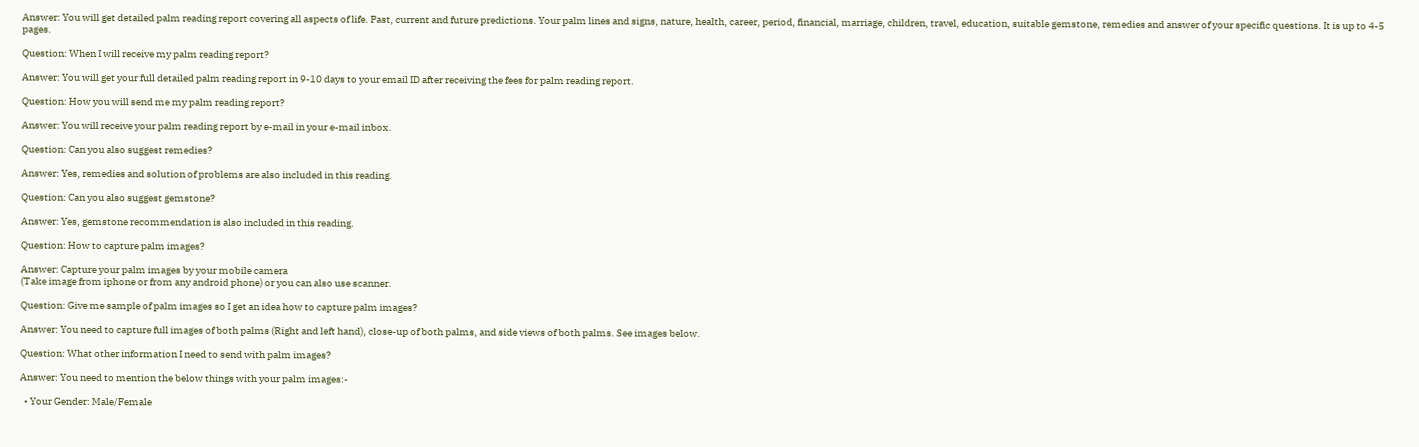Answer: You will get detailed palm reading report covering all aspects of life. Past, current and future predictions. Your palm lines and signs, nature, health, career, period, financial, marriage, children, travel, education, suitable gemstone, remedies and answer of your specific questions. It is up to 4-5 pages.

Question: When I will receive my palm reading report?

Answer: You will get your full detailed palm reading report in 9-10 days to your email ID after receiving the fees for palm reading report.

Question: How you will send me my palm reading report?

Answer: You will receive your palm reading report by e-mail in your e-mail inbox.

Question: Can you also suggest remedies?

Answer: Yes, remedies and solution of problems are also included in this reading.

Question: Can you also suggest gemstone?

Answer: Yes, gemstone recommendation is also included in this reading.

Question: How to capture palm images?

Answer: Capture your palm images by your mobile camera
(Take image from iphone or from any android phone) or you can also use scanner.

Question: Give me sample of palm images so I get an idea how to capture palm images?

Answer: You need to capture full images of both palms (Right and left hand), close-up of both palms, and side views of both palms. See images below.

Question: What other information I need to send with palm images?

Answer: You need to mention the below things with your palm images:-

  • Your Gender: Male/Female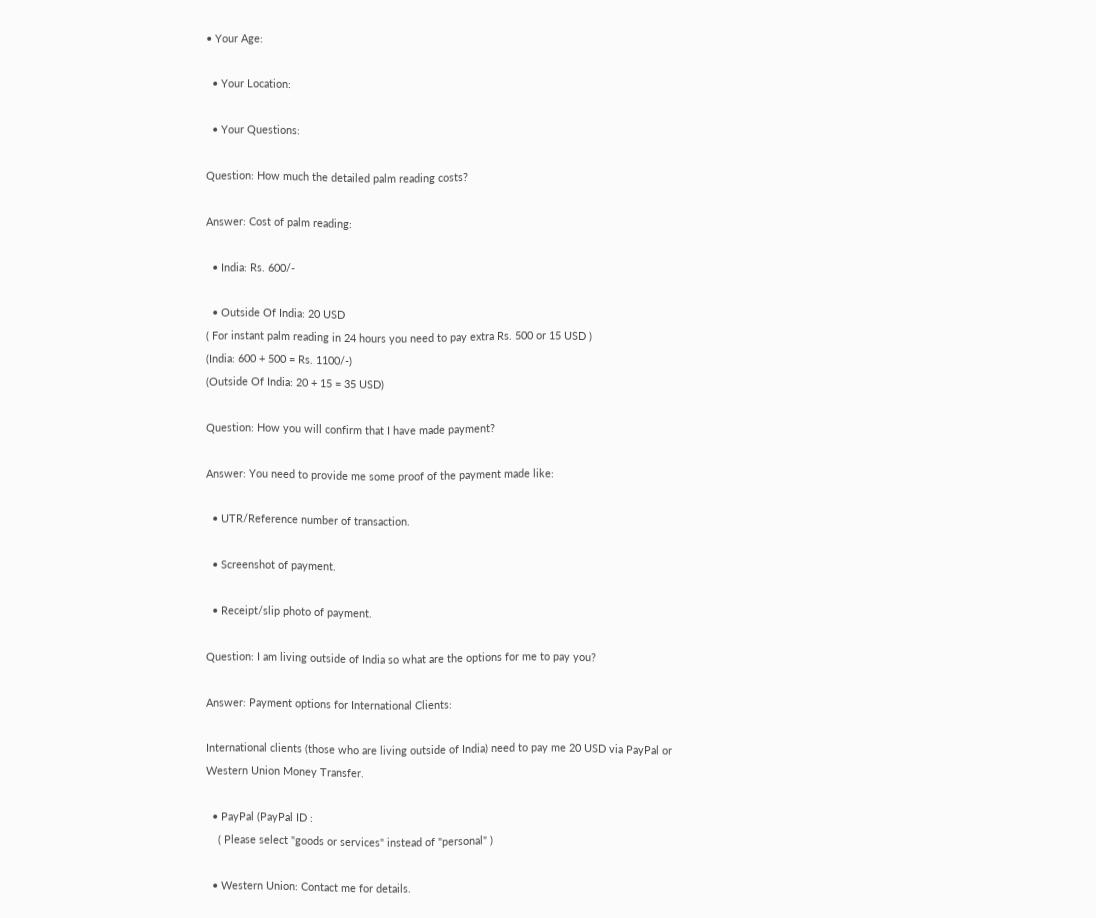• Your Age:

  • Your Location:

  • Your Questions:

Question: How much the detailed palm reading costs?

Answer: Cost of palm reading:

  • India: Rs. 600/-

  • Outside Of India: 20 USD
( For instant palm reading in 24 hours you need to pay extra Rs. 500 or 15 USD )
(India: 600 + 500 = Rs. 1100/-)
(Outside Of India: 20 + 15 = 35 USD)

Question: How you will confirm that I have made payment?

Answer: You need to provide me some proof of the payment made like:

  • UTR/Reference number of transaction.

  • Screenshot of payment.

  • Receipt/slip photo of payment.

Question: I am living outside of India so what are the options for me to pay you?

Answer: Payment options for International Clients:

International clients (those who are living outside of India) need to pay me 20 USD via PayPal or Western Union Money Transfer.

  • PayPal (PayPal ID :
    ( Please select "goods or services" instead of "personal" )

  • Western Union: Contact me for details.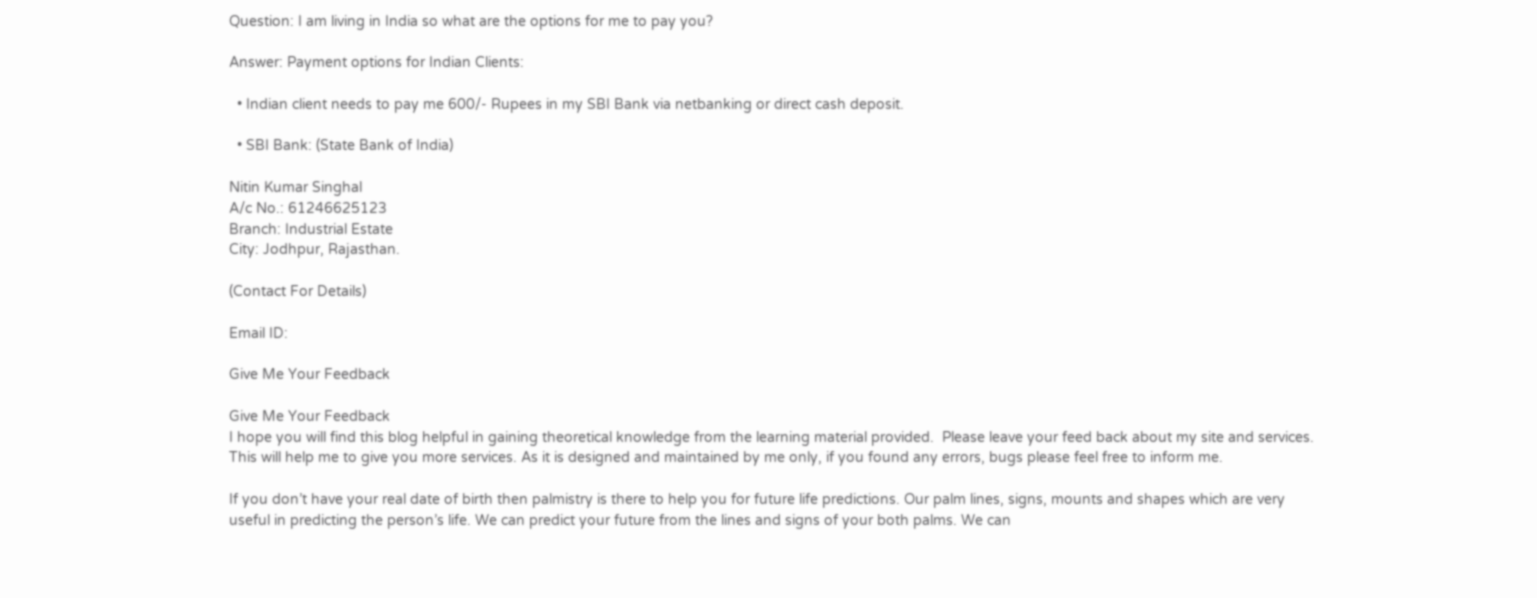Question: I am living in India so what are the options for me to pay you?

Answer: Payment options for Indian Clients:

  • Indian client needs to pay me 600/- Rupees in my SBI Bank via netbanking or direct cash deposit.

  • SBI Bank: (State Bank of India)

Nitin Kumar Singhal
A/c No.: 61246625123
Branch: Industrial Estate
City: Jodhpur, Rajasthan.

(Contact For Details)

Email ID:

Give Me Your Feedback

Give Me Your Feedback
I hope you will find this blog helpful in gaining theoretical knowledge from the learning material provided.  Please leave your feed back about my site and services. This will help me to give you more services. As it is designed and maintained by me only, if you found any errors, bugs please feel free to inform me.

If you don’t have your real date of birth then palmistry is there to help you for future life predictions. Our palm lines, signs, mounts and shapes which are very useful in predicting the person’s life. We can predict your future from the lines and signs of your both palms. We can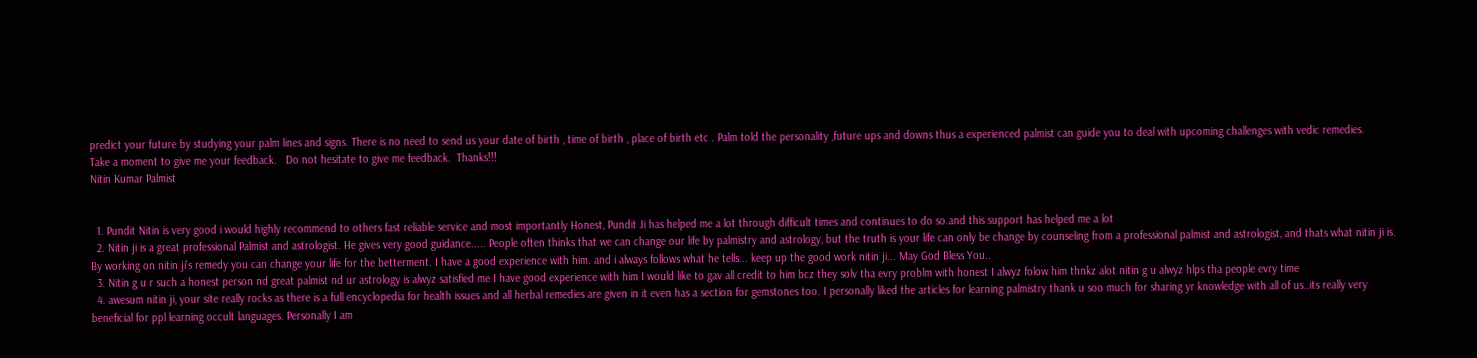predict your future by studying your palm lines and signs. There is no need to send us your date of birth , time of birth , place of birth etc . Palm told the personality ,future ups and downs thus a experienced palmist can guide you to deal with upcoming challenges with vedic remedies.
Take a moment to give me your feedback.   Do not hesitate to give me feedback.  Thanks!!!
Nitin Kumar Palmist


  1. Pundit Nitin is very good i would highly recommend to others fast reliable service and most importantly Honest, Pundit Ji has helped me a lot through difficult times and continues to do so.and this support has helped me a lot
  2. Nitin ji is a great professional Palmist and astrologist. He gives very good guidance..... People often thinks that we can change our life by palmistry and astrology, but the truth is your life can only be change by counseling from a professional palmist and astrologist, and thats what nitin ji is. By working on nitin ji's remedy you can change your life for the betterment. I have a good experience with him. and i always follows what he tells... keep up the good work nitin ji... May God Bless You..
  3. Nitin g u r such a honest person nd great palmist nd ur astrology is alwyz satisfied me I have good experience with him I would like to gav all credit to him bcz they solv tha evry problm with honest I alwyz folow him thnkz alot nitin g u alwyz hlps tha people evry time
  4. awesum nitin ji, your site really rocks as there is a full encyclopedia for health issues and all herbal remedies are given in it even has a section for gemstones too. I personally liked the articles for learning palmistry thank u soo much for sharing yr knowledge with all of us..its really very beneficial for ppl learning occult languages. Personally I am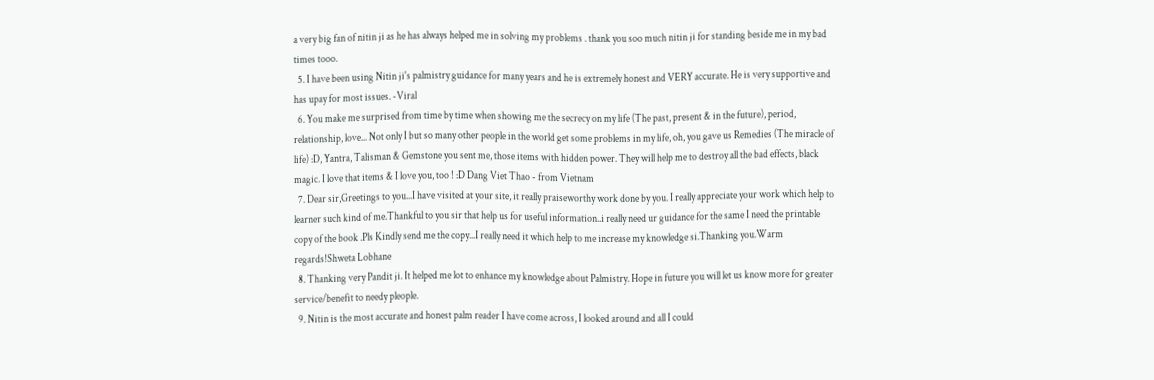a very big fan of nitin ji as he has always helped me in solving my problems . thank you soo much nitin ji for standing beside me in my bad times tooo.
  5. I have been using Nitin ji's palmistry guidance for many years and he is extremely honest and VERY accurate. He is very supportive and has upay for most issues. -Viral
  6. You make me surprised from time by time when showing me the secrecy on my life (The past, present & in the future), period, relationship, love... Not only I but so many other people in the world get some problems in my life, oh, you gave us Remedies (The miracle of life) :D, Yantra, Talisman & Gemstone you sent me, those items with hidden power. They will help me to destroy all the bad effects, black magic. I love that items & I love you, too ! :D Dang Viet Thao - from Vietnam
  7. Dear sir,Greetings to you...I have visited at your site, it really praiseworthy work done by you. I really appreciate your work which help to learner such kind of me.Thankful to you sir that help us for useful information..i really need ur guidance for the same I need the printable copy of the book .Pls Kindly send me the copy...I really need it which help to me increase my knowledge si.Thanking you.Warm regards!Shweta Lobhane
  8. Thanking very Pandit ji. It helped me lot to enhance my knowledge about Palmistry. Hope in future you will let us know more for greater service/benefit to needy pleople.
  9. Nitin is the most accurate and honest palm reader I have come across, I looked around and all I could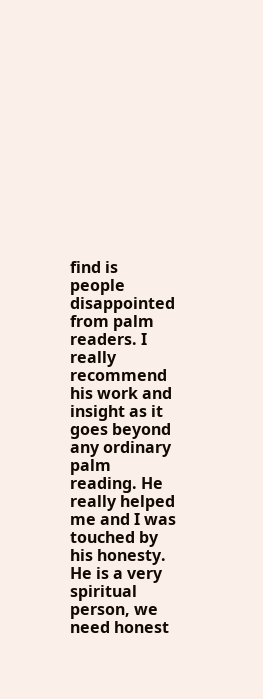find is people disappointed from palm readers. I really recommend his work and insight as it goes beyond any ordinary palm reading. He really helped me and I was touched by his honesty. He is a very spiritual person, we need honest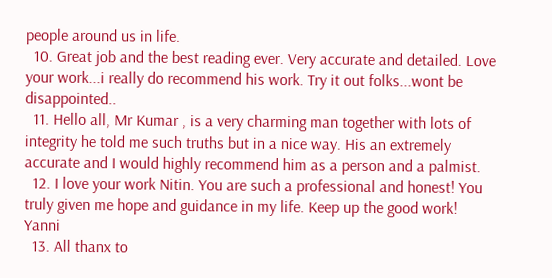people around us in life.
  10. Great job and the best reading ever. Very accurate and detailed. Love your work...i really do recommend his work. Try it out folks...wont be disappointed..
  11. Hello all, Mr Kumar , is a very charming man together with lots of integrity he told me such truths but in a nice way. His an extremely accurate and I would highly recommend him as a person and a palmist.
  12. I love your work Nitin. You are such a professional and honest! You truly given me hope and guidance in my life. Keep up the good work! Yanni
  13. All thanx to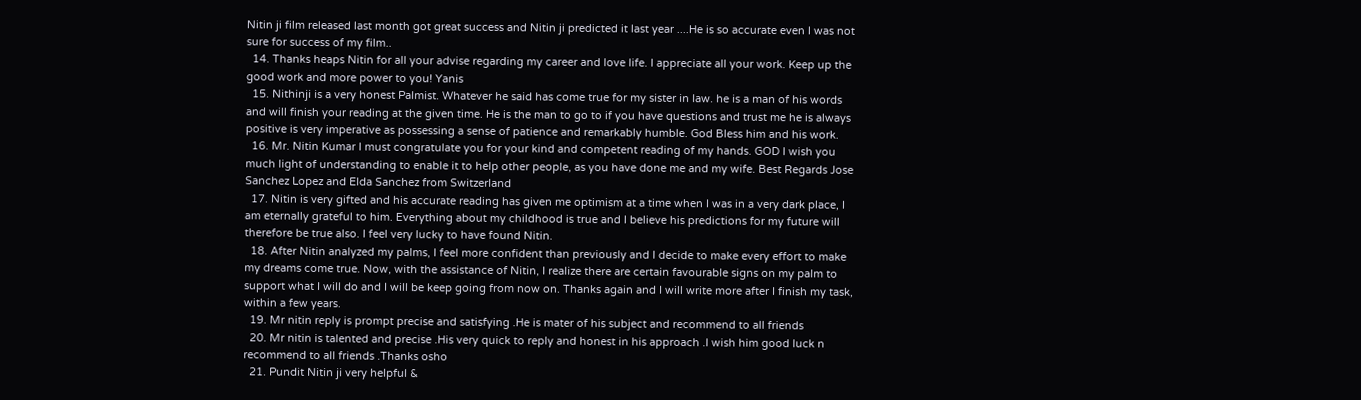Nitin ji film released last month got great success and Nitin ji predicted it last year ....He is so accurate even I was not sure for success of my film..
  14. Thanks heaps Nitin for all your advise regarding my career and love life. I appreciate all your work. Keep up the good work and more power to you! Yanis
  15. Nithinji is a very honest Palmist. Whatever he said has come true for my sister in law. he is a man of his words and will finish your reading at the given time. He is the man to go to if you have questions and trust me he is always positive is very imperative as possessing a sense of patience and remarkably humble. God Bless him and his work.
  16. Mr. Nitin Kumar I must congratulate you for your kind and competent reading of my hands. GOD I wish you much light of understanding to enable it to help other people, as you have done me and my wife. Best Regards Jose Sanchez Lopez and Elda Sanchez from Switzerland
  17. Nitin is very gifted and his accurate reading has given me optimism at a time when I was in a very dark place, I am eternally grateful to him. Everything about my childhood is true and I believe his predictions for my future will therefore be true also. I feel very lucky to have found Nitin.
  18. After Nitin analyzed my palms, I feel more confident than previously and I decide to make every effort to make my dreams come true. Now, with the assistance of Nitin, I realize there are certain favourable signs on my palm to support what I will do and I will be keep going from now on. Thanks again and I will write more after I finish my task, within a few years.
  19. Mr nitin reply is prompt precise and satisfying .He is mater of his subject and recommend to all friends
  20. Mr nitin is talented and precise .His very quick to reply and honest in his approach .I wish him good luck n recommend to all friends .Thanks osho
  21. Pundit Nitin ji very helpful &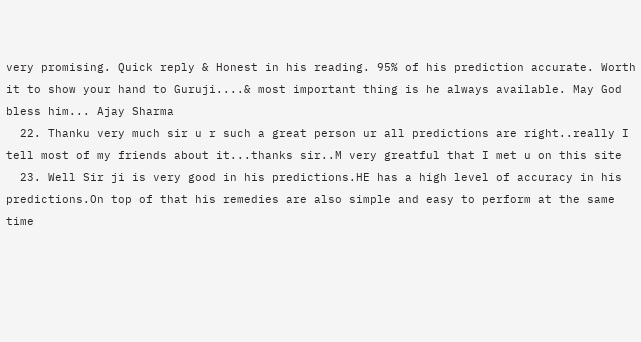very promising. Quick reply & Honest in his reading. 95% of his prediction accurate. Worth it to show your hand to Guruji....& most important thing is he always available. May God bless him... Ajay Sharma
  22. Thanku very much sir u r such a great person ur all predictions are right..really I tell most of my friends about it...thanks sir..M very greatful that I met u on this site
  23. Well Sir ji is very good in his predictions.HE has a high level of accuracy in his predictions.On top of that his remedies are also simple and easy to perform at the same time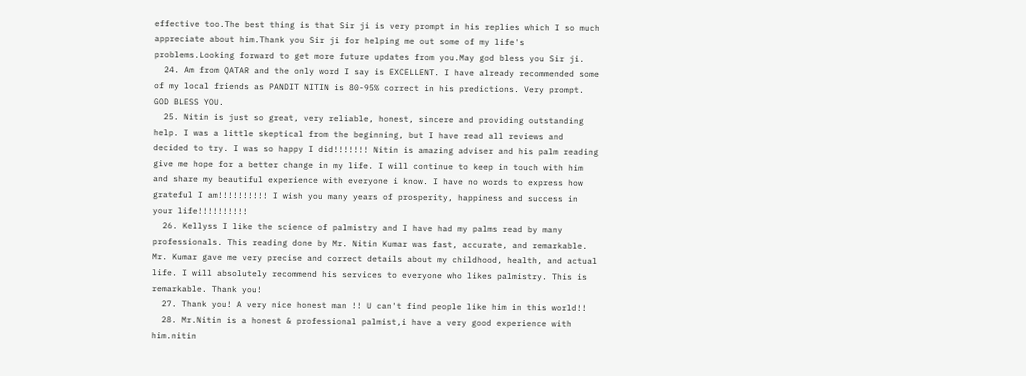effective too.The best thing is that Sir ji is very prompt in his replies which I so much appreciate about him.Thank you Sir ji for helping me out some of my life's problems.Looking forward to get more future updates from you.May god bless you Sir ji.
  24. Am from QATAR and the only word I say is EXCELLENT. I have already recommended some of my local friends as PANDIT NITIN is 80-95% correct in his predictions. Very prompt. GOD BLESS YOU.
  25. Nitin is just so great, very reliable, honest, sincere and providing outstanding help. I was a little skeptical from the beginning, but I have read all reviews and decided to try. I was so happy I did!!!!!!! Nitin is amazing adviser and his palm reading give me hope for a better change in my life. I will continue to keep in touch with him and share my beautiful experience with everyone i know. I have no words to express how grateful I am!!!!!!!!!! I wish you many years of prosperity, happiness and success in your life!!!!!!!!!!
  26. Kellyss I like the science of palmistry and I have had my palms read by many professionals. This reading done by Mr. Nitin Kumar was fast, accurate, and remarkable. Mr. Kumar gave me very precise and correct details about my childhood, health, and actual life. I will absolutely recommend his services to everyone who likes palmistry. This is remarkable. Thank you!
  27. Thank you! A very nice honest man !! U can't find people like him in this world!!
  28. Mr.Nitin is a honest & professional palmist,i have a very good experience with him.nitin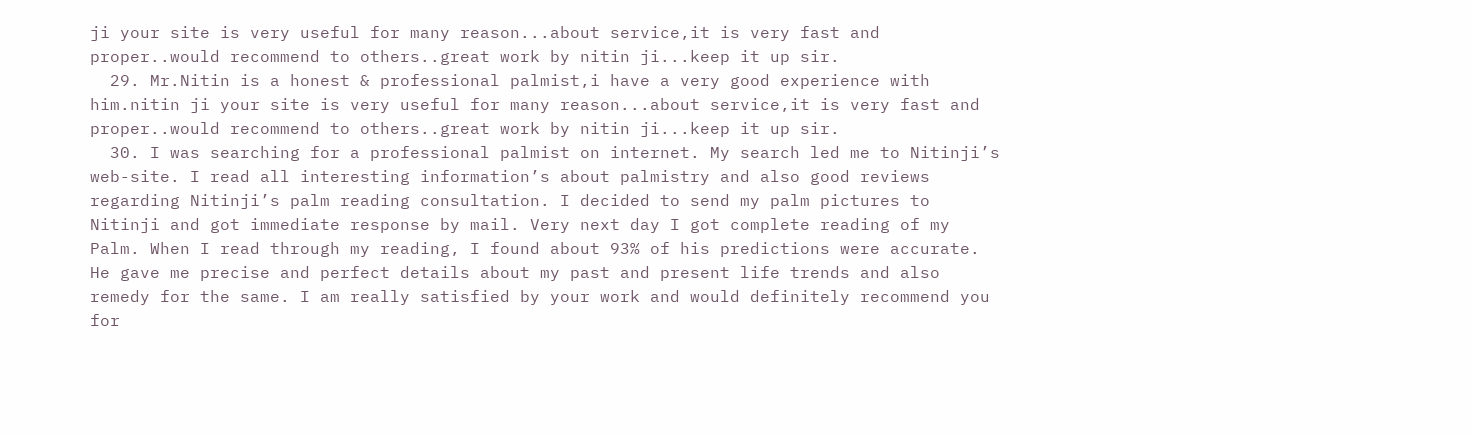ji your site is very useful for many reason...about service,it is very fast and proper..would recommend to others..great work by nitin ji...keep it up sir.
  29. Mr.Nitin is a honest & professional palmist,i have a very good experience with him.nitin ji your site is very useful for many reason...about service,it is very fast and proper..would recommend to others..great work by nitin ji...keep it up sir.
  30. I was searching for a professional palmist on internet. My search led me to Nitinji’s web-site. I read all interesting information’s about palmistry and also good reviews regarding Nitinji’s palm reading consultation. I decided to send my palm pictures to Nitinji and got immediate response by mail. Very next day I got complete reading of my Palm. When I read through my reading, I found about 93% of his predictions were accurate. He gave me precise and perfect details about my past and present life trends and also remedy for the same. I am really satisfied by your work and would definitely recommend you for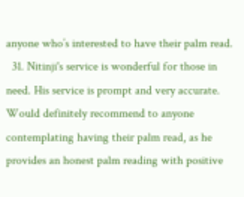anyone who’s interested to have their palm read.
  31. Nitinji's service is wonderful for those in need. His service is prompt and very accurate. Would definitely recommend to anyone contemplating having their palm read, as he provides an honest palm reading with positive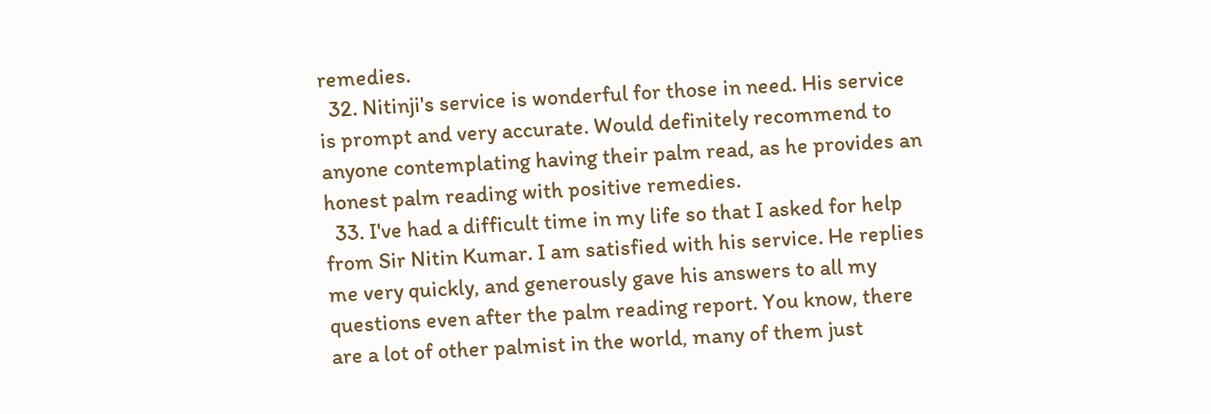remedies.
  32. Nitinji's service is wonderful for those in need. His service is prompt and very accurate. Would definitely recommend to anyone contemplating having their palm read, as he provides an honest palm reading with positive remedies.
  33. I've had a difficult time in my life so that I asked for help from Sir Nitin Kumar. I am satisfied with his service. He replies me very quickly, and generously gave his answers to all my questions even after the palm reading report. You know, there are a lot of other palmist in the world, many of them just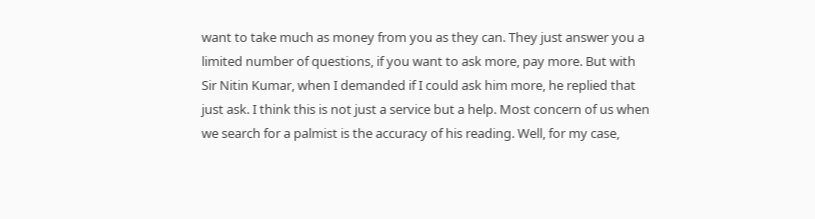want to take much as money from you as they can. They just answer you a limited number of questions, if you want to ask more, pay more. But with Sir Nitin Kumar, when I demanded if I could ask him more, he replied that just ask. I think this is not just a service but a help. Most concern of us when we search for a palmist is the accuracy of his reading. Well, for my case,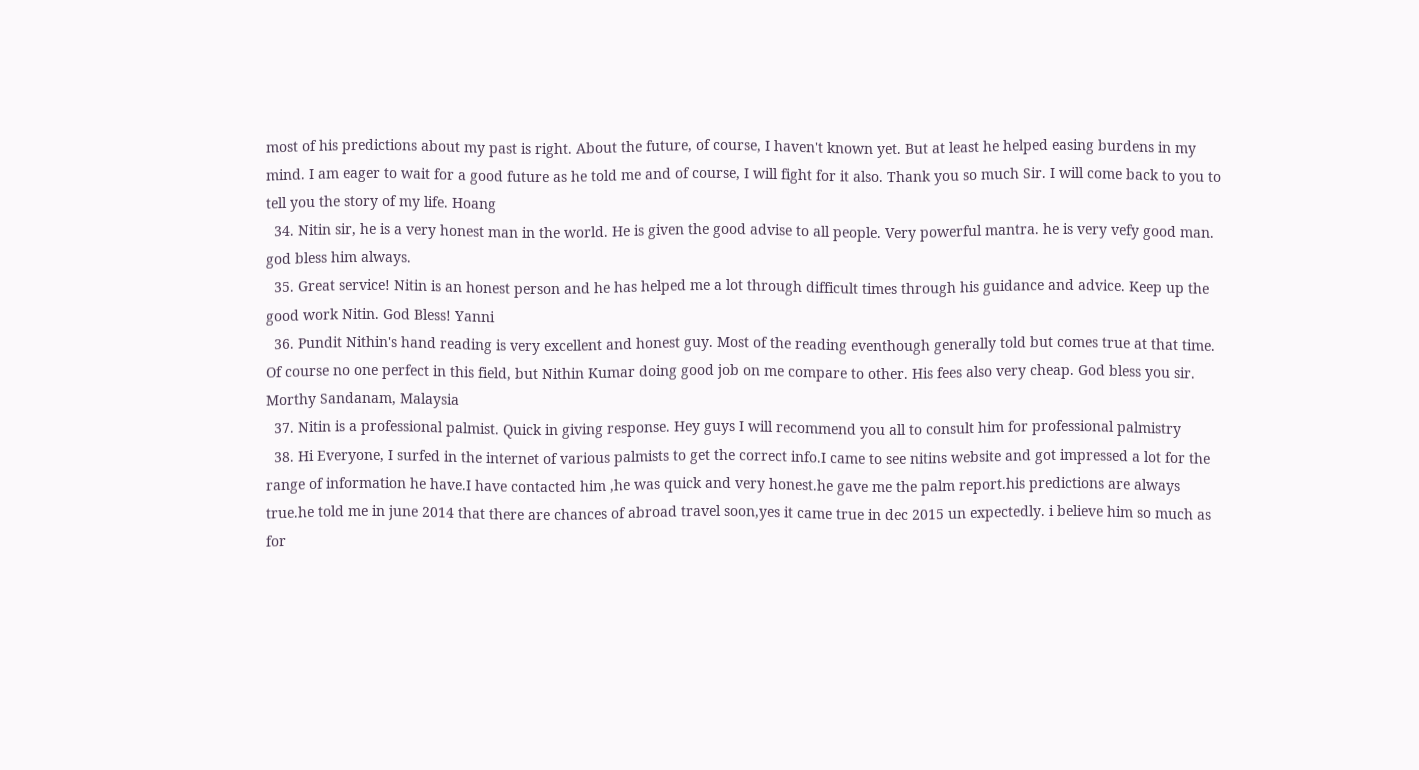most of his predictions about my past is right. About the future, of course, I haven't known yet. But at least he helped easing burdens in my mind. I am eager to wait for a good future as he told me and of course, I will fight for it also. Thank you so much Sir. I will come back to you to tell you the story of my life. Hoang
  34. Nitin sir, he is a very honest man in the world. He is given the good advise to all people. Very powerful mantra. he is very vefy good man. god bless him always.
  35. Great service! Nitin is an honest person and he has helped me a lot through difficult times through his guidance and advice. Keep up the good work Nitin. God Bless! Yanni
  36. Pundit Nithin's hand reading is very excellent and honest guy. Most of the reading eventhough generally told but comes true at that time. Of course no one perfect in this field, but Nithin Kumar doing good job on me compare to other. His fees also very cheap. God bless you sir. Morthy Sandanam, Malaysia
  37. Nitin is a professional palmist. Quick in giving response. Hey guys I will recommend you all to consult him for professional palmistry
  38. Hi Everyone, I surfed in the internet of various palmists to get the correct info.I came to see nitins website and got impressed a lot for the range of information he have.I have contacted him ,he was quick and very honest.he gave me the palm report.his predictions are always true.he told me in june 2014 that there are chances of abroad travel soon,yes it came true in dec 2015 un expectedly. i believe him so much as for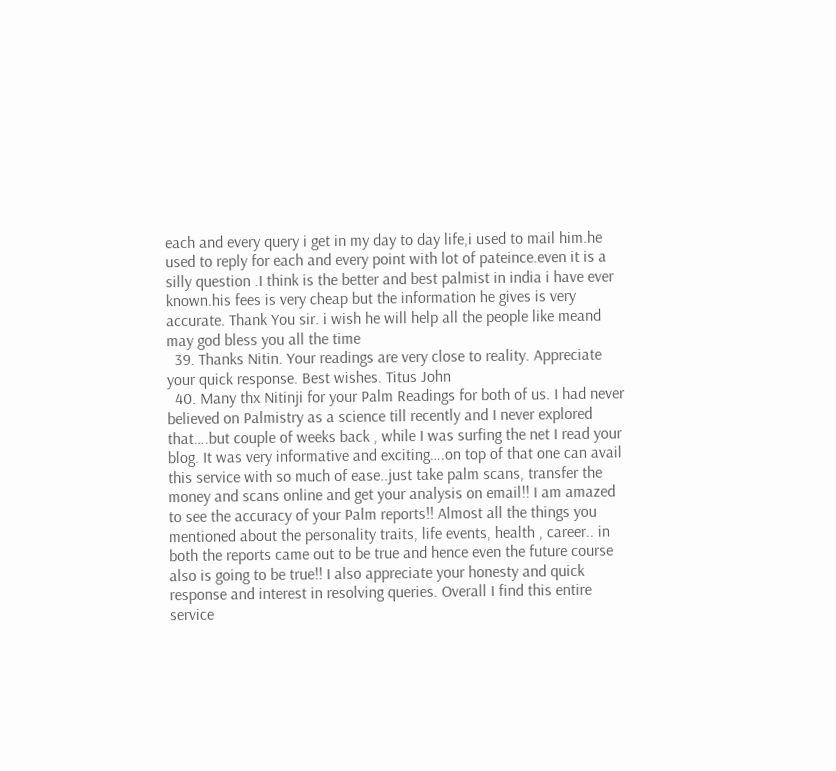each and every query i get in my day to day life,i used to mail him.he used to reply for each and every point with lot of pateince.even it is a silly question .I think is the better and best palmist in india i have ever known.his fees is very cheap but the information he gives is very accurate. Thank You sir. i wish he will help all the people like meand may god bless you all the time
  39. Thanks Nitin. Your readings are very close to reality. Appreciate your quick response. Best wishes. Titus John
  40. Many thx Nitinji for your Palm Readings for both of us. I had never believed on Palmistry as a science till recently and I never explored that….but couple of weeks back , while I was surfing the net I read your blog. It was very informative and exciting….on top of that one can avail this service with so much of ease..just take palm scans, transfer the money and scans online and get your analysis on email!! I am amazed to see the accuracy of your Palm reports!! Almost all the things you mentioned about the personality traits, life events, health , career.. in both the reports came out to be true and hence even the future course also is going to be true!! I also appreciate your honesty and quick response and interest in resolving queries. Overall I find this entire service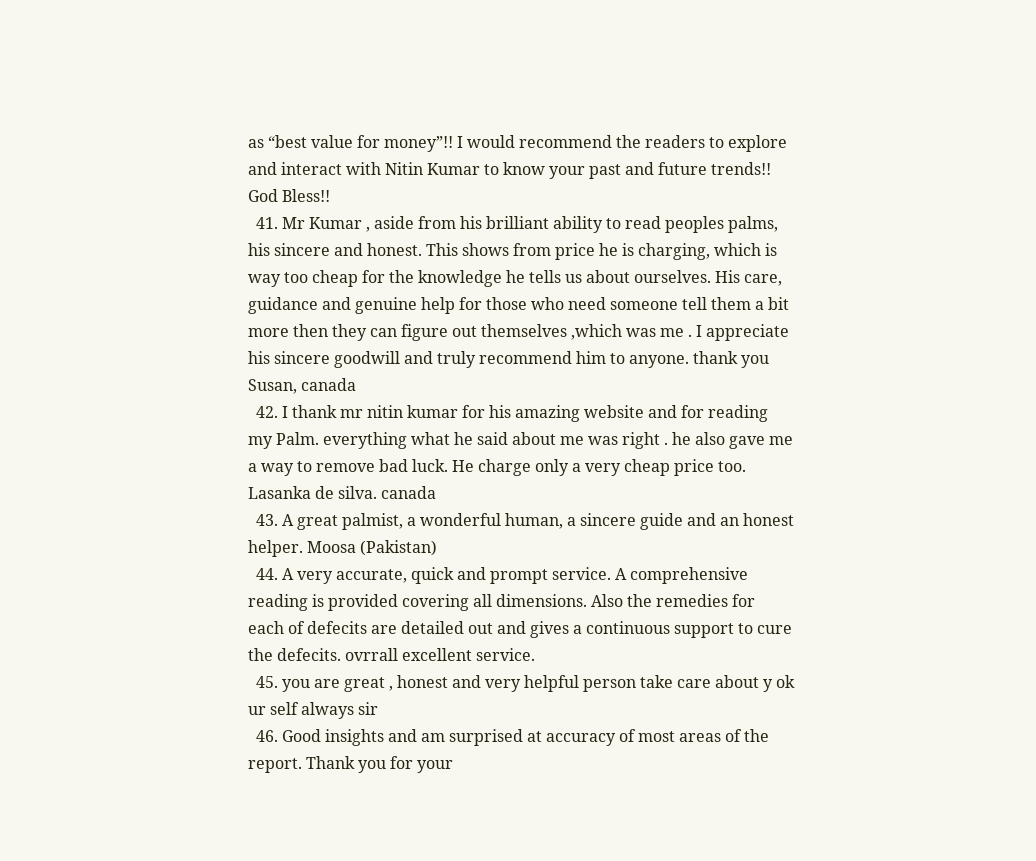as “best value for money”!! I would recommend the readers to explore and interact with Nitin Kumar to know your past and future trends!! God Bless!!
  41. Mr Kumar , aside from his brilliant ability to read peoples palms, his sincere and honest. This shows from price he is charging, which is way too cheap for the knowledge he tells us about ourselves. His care, guidance and genuine help for those who need someone tell them a bit more then they can figure out themselves ,which was me . I appreciate his sincere goodwill and truly recommend him to anyone. thank you Susan, canada
  42. I thank mr nitin kumar for his amazing website and for reading my Palm. everything what he said about me was right . he also gave me a way to remove bad luck. He charge only a very cheap price too. Lasanka de silva. canada
  43. A great palmist, a wonderful human, a sincere guide and an honest helper. Moosa (Pakistan)
  44. A very accurate, quick and prompt service. A comprehensive reading is provided covering all dimensions. Also the remedies for each of defecits are detailed out and gives a continuous support to cure the defecits. ovrrall excellent service.
  45. you are great , honest and very helpful person take care about y ok ur self always sir
  46. Good insights and am surprised at accuracy of most areas of the report. Thank you for your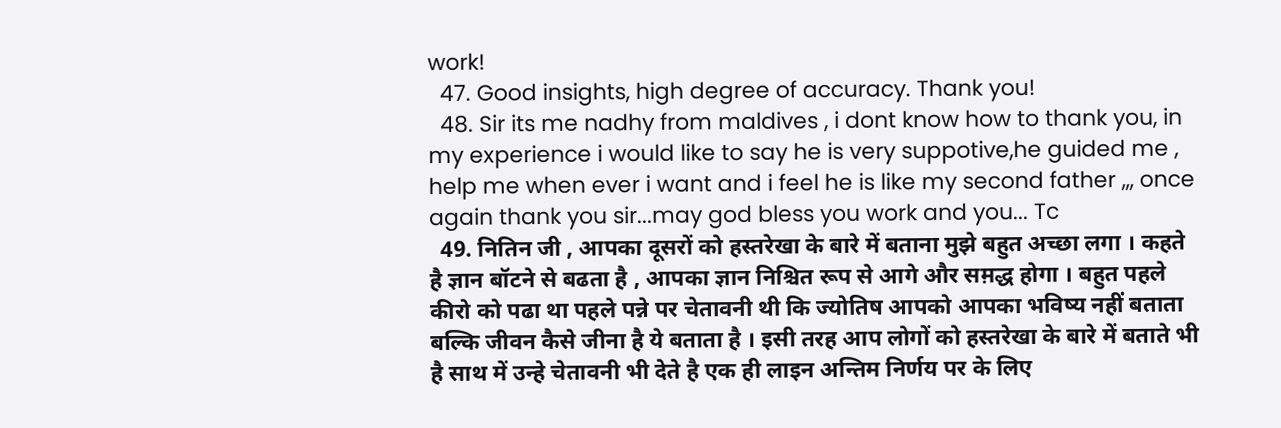work!
  47. Good insights, high degree of accuracy. Thank you!
  48. Sir its me nadhy from maldives , i dont know how to thank you, in my experience i would like to say he is very suppotive,he guided me , help me when ever i want and i feel he is like my second father ,,, once again thank you sir...may god bless you work and you... Tc
  49. नितिन जी , आपका दूसरों को हस्तरेखा के बारे में बताना मुझे बहुत अच्छा लगा । कहते है ज्ञान बॉटने से बढता है , आपका ज्ञान निश्चित रूप से आगे और सम़द्ध होगा । बहुत पहले कीरो को पढा था पहले पन्ने पर चेतावनी थी कि ज्योतिष आपको आपका भविष्य नहीं बताता बल्कि जीवन कैसे जीना है ये बताता है । इसी तरह आप लोगों को हस्तरेखा के बारे में बताते भी है साथ में उन्हे चेतावनी भी देते है एक ही लाइन अन्तिम निर्णय पर के लिए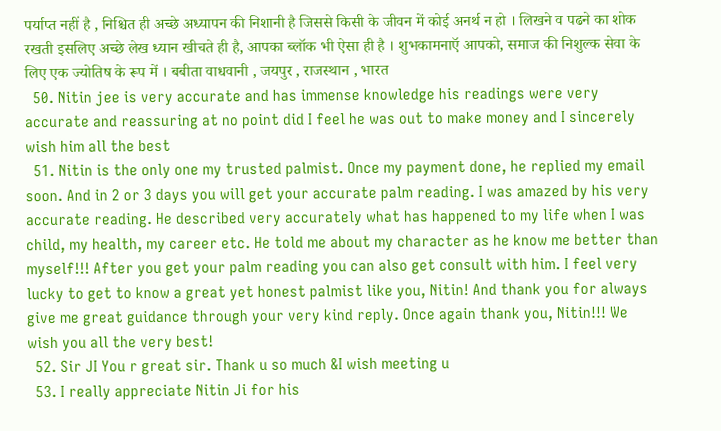पर्याप्त नहीं है , निश्चित ही अच्छे अध्यापन की निशानी है जिससे किसी के जीवन में कोई अनर्थ न हो । लिखने व पढने का शोक रखती इसलिए अच्छे लेख ध्यान खीचते ही है, आपका ब्लॉक भी ऐसा ही है । शुभकामनाऍ आपको, समाज की निशुल्क सेवा के लिए एक ज्योतिष के रूप में । बबीता वाधवानी , जयपुर , राजस्थान , भारत
  50. Nitin jee is very accurate and has immense knowledge his readings were very accurate and reassuring at no point did I feel he was out to make money and I sincerely wish him all the best
  51. Nitin is the only one my trusted palmist. Once my payment done, he replied my email soon. And in 2 or 3 days you will get your accurate palm reading. I was amazed by his very accurate reading. He described very accurately what has happened to my life when I was child, my health, my career etc. He told me about my character as he know me better than myself!!! After you get your palm reading you can also get consult with him. I feel very lucky to get to know a great yet honest palmist like you, Nitin! And thank you for always give me great guidance through your very kind reply. Once again thank you, Nitin!!! We wish you all the very best!
  52. Sir JI You r great sir. Thank u so much &I wish meeting u
  53. I really appreciate Nitin Ji for his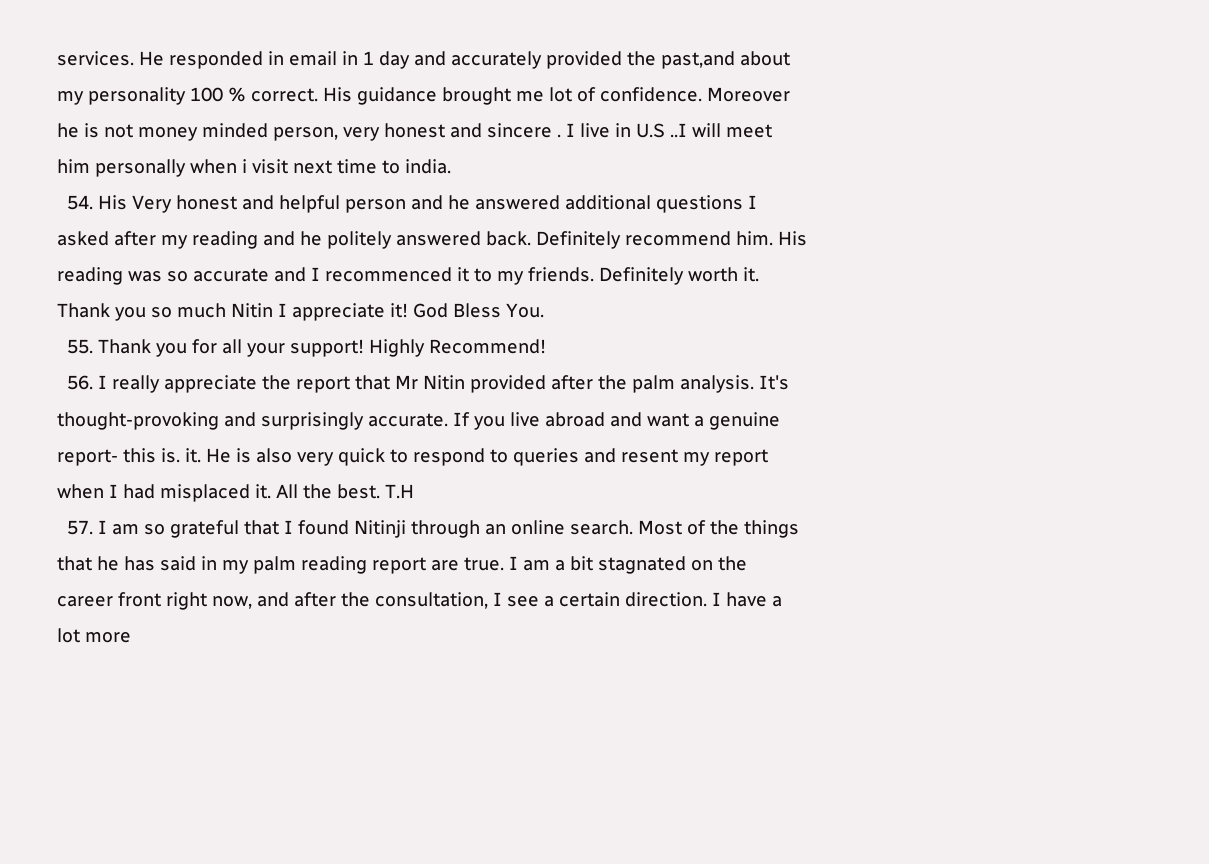services. He responded in email in 1 day and accurately provided the past,and about my personality 100 % correct. His guidance brought me lot of confidence. Moreover he is not money minded person, very honest and sincere . I live in U.S ..I will meet him personally when i visit next time to india.
  54. His Very honest and helpful person and he answered additional questions I asked after my reading and he politely answered back. Definitely recommend him. His reading was so accurate and I recommenced it to my friends. Definitely worth it. Thank you so much Nitin I appreciate it! God Bless You.
  55. Thank you for all your support! Highly Recommend!
  56. I really appreciate the report that Mr Nitin provided after the palm analysis. It's thought-provoking and surprisingly accurate. If you live abroad and want a genuine report- this is. it. He is also very quick to respond to queries and resent my report when I had misplaced it. All the best. T.H
  57. I am so grateful that I found Nitinji through an online search. Most of the things that he has said in my palm reading report are true. I am a bit stagnated on the career front right now, and after the consultation, I see a certain direction. I have a lot more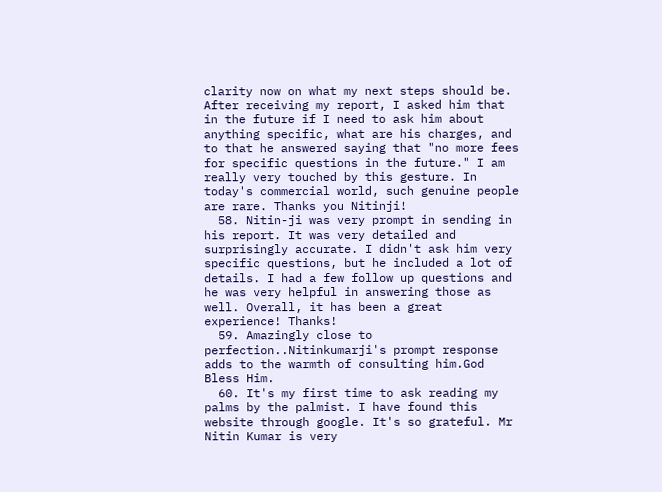clarity now on what my next steps should be. After receiving my report, I asked him that in the future if I need to ask him about anything specific, what are his charges, and to that he answered saying that "no more fees for specific questions in the future." I am really very touched by this gesture. In today's commercial world, such genuine people are rare. Thanks you Nitinji!
  58. Nitin-ji was very prompt in sending in his report. It was very detailed and surprisingly accurate. I didn't ask him very specific questions, but he included a lot of details. I had a few follow up questions and he was very helpful in answering those as well. Overall, it has been a great experience! Thanks!
  59. Amazingly close to perfection..Nitinkumarji's prompt response adds to the warmth of consulting him.God Bless Him.
  60. It's my first time to ask reading my palms by the palmist. I have found this website through google. It's so grateful. Mr Nitin Kumar is very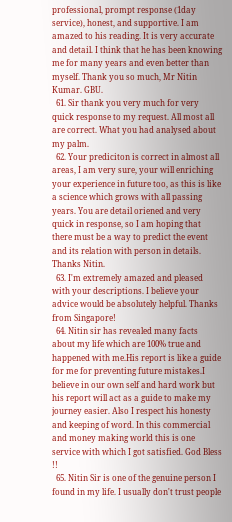professional, prompt response (1day service), honest, and supportive. I am amazed to his reading. It is very accurate and detail. I think that he has been knowing me for many years and even better than myself. Thank you so much, Mr Nitin Kumar. GBU.
  61. Sir thank you very much for very quick response to my request. All most all are correct. What you had analysed about my palm.
  62. Your prediciton is correct in almost all areas, I am very sure, your will enriching your experience in future too, as this is like a science which grows with all passing years. You are detail oriened and very quick in response, so I am hoping that there must be a way to predict the event and its relation with person in details. Thanks Nitin.
  63. I'm extremely amazed and pleased with your descriptions. I believe your advice would be absolutely helpful. Thanks from Singapore!
  64. Nitin sir has revealed many facts about my life which are 100% true and happened with me.His report is like a guide for me for preventing future mistakes.I believe in our own self and hard work but his report will act as a guide to make my journey easier. Also I respect his honesty and keeping of word. In this commercial and money making world this is one service with which I got satisfied. God Bless !!
  65. Nitin Sir is one of the genuine person I found in my life. I usually don't trust people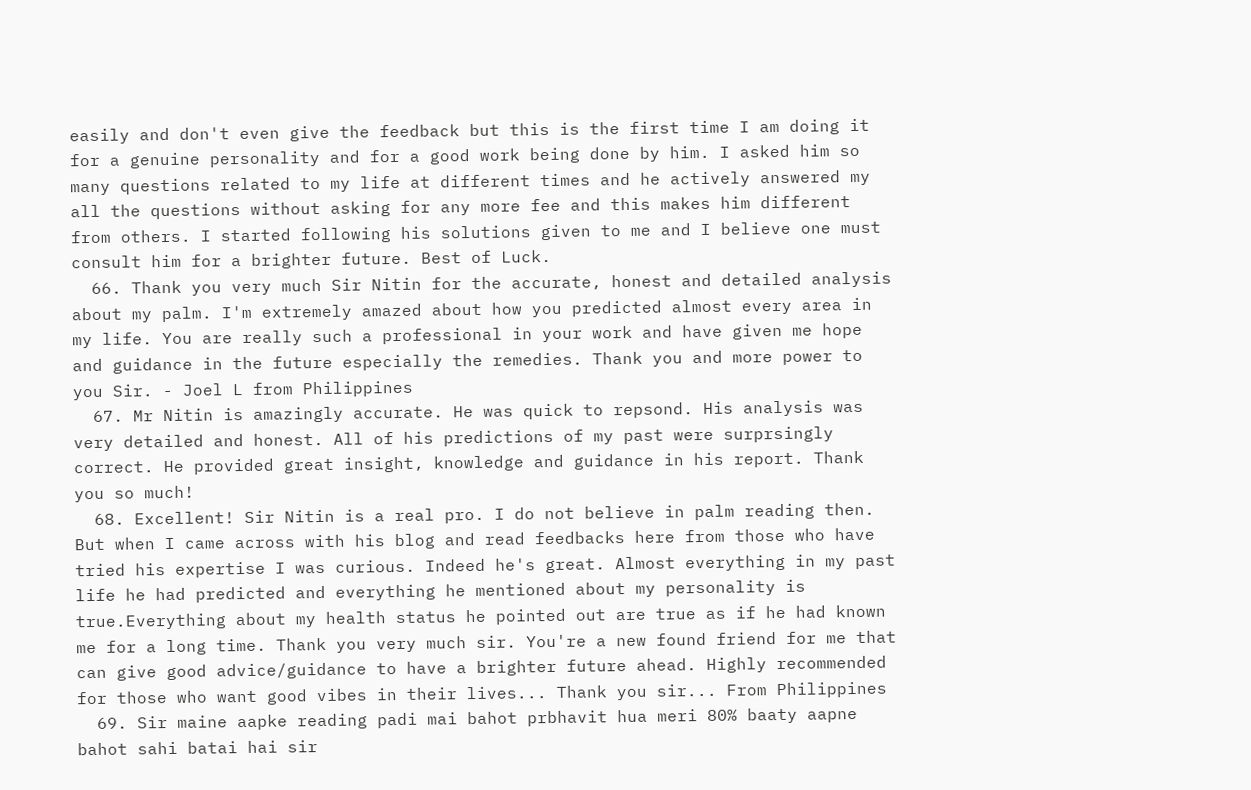easily and don't even give the feedback but this is the first time I am doing it for a genuine personality and for a good work being done by him. I asked him so many questions related to my life at different times and he actively answered my all the questions without asking for any more fee and this makes him different from others. I started following his solutions given to me and I believe one must consult him for a brighter future. Best of Luck.
  66. Thank you very much Sir Nitin for the accurate, honest and detailed analysis about my palm. I'm extremely amazed about how you predicted almost every area in my life. You are really such a professional in your work and have given me hope and guidance in the future especially the remedies. Thank you and more power to you Sir. - Joel L from Philippines
  67. Mr Nitin is amazingly accurate. He was quick to repsond. His analysis was very detailed and honest. All of his predictions of my past were surprsingly correct. He provided great insight, knowledge and guidance in his report. Thank you so much!
  68. Excellent! Sir Nitin is a real pro. I do not believe in palm reading then. But when I came across with his blog and read feedbacks here from those who have tried his expertise I was curious. Indeed he's great. Almost everything in my past life he had predicted and everything he mentioned about my personality is true.Everything about my health status he pointed out are true as if he had known me for a long time. Thank you very much sir. You're a new found friend for me that can give good advice/guidance to have a brighter future ahead. Highly recommended for those who want good vibes in their lives... Thank you sir... From Philippines
  69. Sir maine aapke reading padi mai bahot prbhavit hua meri 80% baaty aapne bahot sahi batai hai sir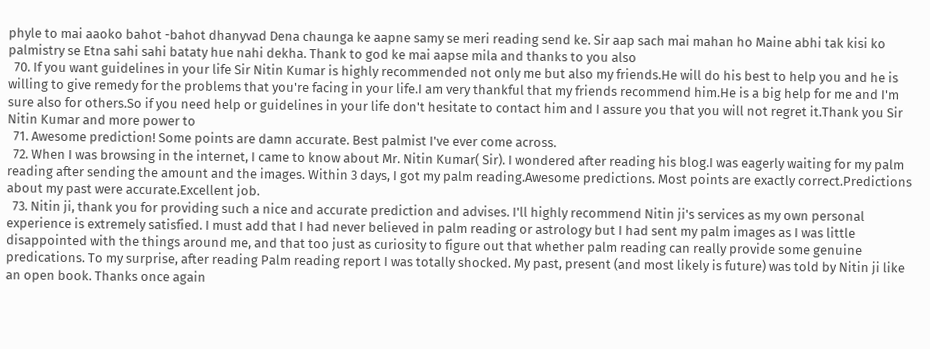phyle to mai aaoko bahot -bahot dhanyvad Dena chaunga ke aapne samy se meri reading send ke. Sir aap sach mai mahan ho Maine abhi tak kisi ko palmistry se Etna sahi sahi bataty hue nahi dekha. Thank to god ke mai aapse mila and thanks to you also
  70. If you want guidelines in your life Sir Nitin Kumar is highly recommended not only me but also my friends.He will do his best to help you and he is willing to give remedy for the problems that you're facing in your life.I am very thankful that my friends recommend him.He is a big help for me and I'm sure also for others.So if you need help or guidelines in your life don't hesitate to contact him and I assure you that you will not regret it.Thank you Sir Nitin Kumar and more power to
  71. Awesome prediction! Some points are damn accurate. Best palmist I've ever come across.
  72. When I was browsing in the internet, I came to know about Mr. Nitin Kumar( Sir). I wondered after reading his blog.I was eagerly waiting for my palm reading after sending the amount and the images. Within 3 days, I got my palm reading.Awesome predictions. Most points are exactly correct.Predictions about my past were accurate.Excellent job.
  73. Nitin ji, thank you for providing such a nice and accurate prediction and advises. I'll highly recommend Nitin ji's services as my own personal experience is extremely satisfied. I must add that I had never believed in palm reading or astrology but I had sent my palm images as I was little disappointed with the things around me, and that too just as curiosity to figure out that whether palm reading can really provide some genuine predications. To my surprise, after reading Palm reading report I was totally shocked. My past, present (and most likely is future) was told by Nitin ji like an open book. Thanks once again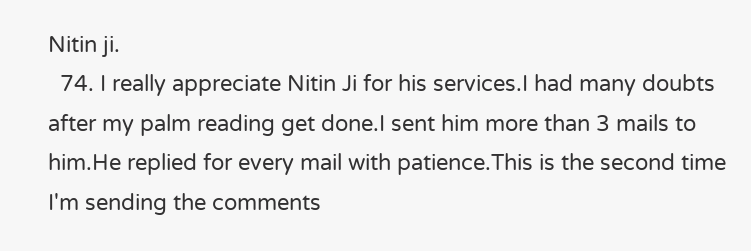Nitin ji.
  74. I really appreciate Nitin Ji for his services.I had many doubts after my palm reading get done.I sent him more than 3 mails to him.He replied for every mail with patience.This is the second time I'm sending the comments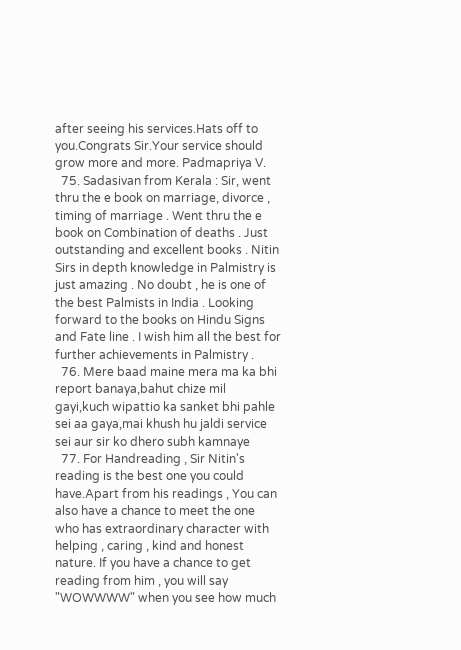after seeing his services.Hats off to you.Congrats Sir.Your service should grow more and more. Padmapriya V.
  75. Sadasivan from Kerala : Sir, went thru the e book on marriage, divorce , timing of marriage . Went thru the e book on Combination of deaths . Just outstanding and excellent books . Nitin Sirs in depth knowledge in Palmistry is just amazing . No doubt , he is one of the best Palmists in India . Looking forward to the books on Hindu Signs and Fate line . I wish him all the best for further achievements in Palmistry .
  76. Mere baad maine mera ma ka bhi report banaya,bahut chize mil gayi,kuch wipattio ka sanket bhi pahle sei aa gaya,mai khush hu jaldi service sei aur sir ko dhero subh kamnaye
  77. For Handreading , Sir Nitin's reading is the best one you could have.Apart from his readings , You can also have a chance to meet the one who has extraordinary character with helping , caring , kind and honest nature. If you have a chance to get reading from him , you will say "WOWWWW" when you see how much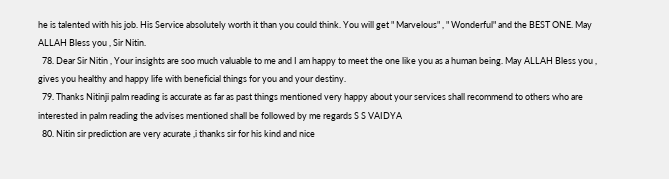he is talented with his job. His Service absolutely worth it than you could think. You will get " Marvelous" , " Wonderful" and the BEST ONE. May ALLAH Bless you , Sir Nitin.
  78. Dear Sir Nitin , Your insights are soo much valuable to me and I am happy to meet the one like you as a human being. May ALLAH Bless you , gives you healthy and happy life with beneficial things for you and your destiny.
  79. Thanks Nitinji palm reading is accurate as far as past things mentioned very happy about your services shall recommend to others who are interested in palm reading the advises mentioned shall be followed by me regards S S VAIDYA
  80. Nitin sir prediction are very acurate ,i thanks sir for his kind and nice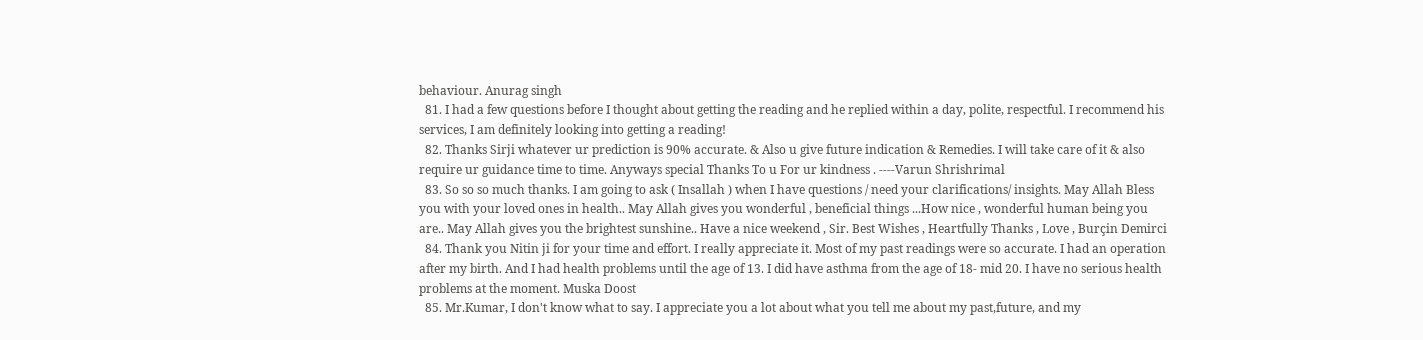behaviour. Anurag singh
  81. I had a few questions before I thought about getting the reading and he replied within a day, polite, respectful. I recommend his services, I am definitely looking into getting a reading!
  82. Thanks Sirji whatever ur prediction is 90% accurate. & Also u give future indication & Remedies. I will take care of it & also require ur guidance time to time. Anyways special Thanks To u For ur kindness . ----Varun Shrishrimal
  83. So so so much thanks. I am going to ask ( Insallah ) when I have questions / need your clarifications/ insights. May Allah Bless you with your loved ones in health.. May Allah gives you wonderful , beneficial things ...How nice , wonderful human being you are.. May Allah gives you the brightest sunshine.. Have a nice weekend , Sir. Best Wishes , Heartfully Thanks , Love , Burçin Demirci
  84. Thank you Nitin ji for your time and effort. I really appreciate it. Most of my past readings were so accurate. I had an operation after my birth. And I had health problems until the age of 13. I did have asthma from the age of 18- mid 20. I have no serious health problems at the moment. Muska Doost
  85. Mr.Kumar, I don't know what to say. I appreciate you a lot about what you tell me about my past,future, and my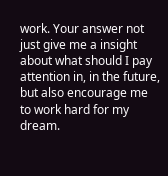work. Your answer not just give me a insight about what should I pay attention in, in the future, but also encourage me to work hard for my dream.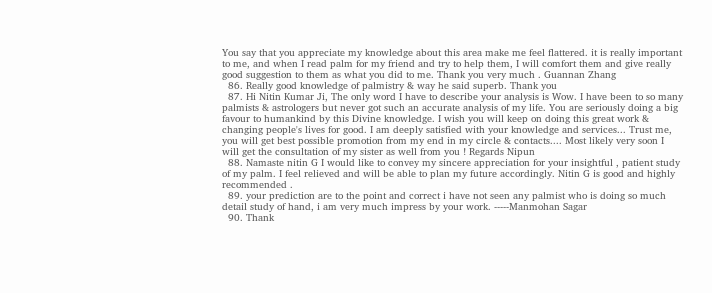You say that you appreciate my knowledge about this area make me feel flattered. it is really important to me, and when I read palm for my friend and try to help them, I will comfort them and give really good suggestion to them as what you did to me. Thank you very much . Guannan Zhang
  86. Really good knowledge of palmistry & way he said superb. Thank you
  87. Hi Nitin Kumar Ji, The only word I have to describe your analysis is Wow. I have been to so many palmists & astrologers but never got such an accurate analysis of my life. You are seriously doing a big favour to humankind by this Divine knowledge. I wish you will keep on doing this great work & changing people's lives for good. I am deeply satisfied with your knowledge and services... Trust me, you will get best possible promotion from my end in my circle & contacts.... Most likely very soon I will get the consultation of my sister as well from you ! Regards Nipun
  88. Namaste nitin G I would like to convey my sincere appreciation for your insightful , patient study of my palm. I feel relieved and will be able to plan my future accordingly. Nitin G is good and highly recommended .
  89. your prediction are to the point and correct i have not seen any palmist who is doing so much detail study of hand, i am very much impress by your work. -----Manmohan Sagar
  90. Thank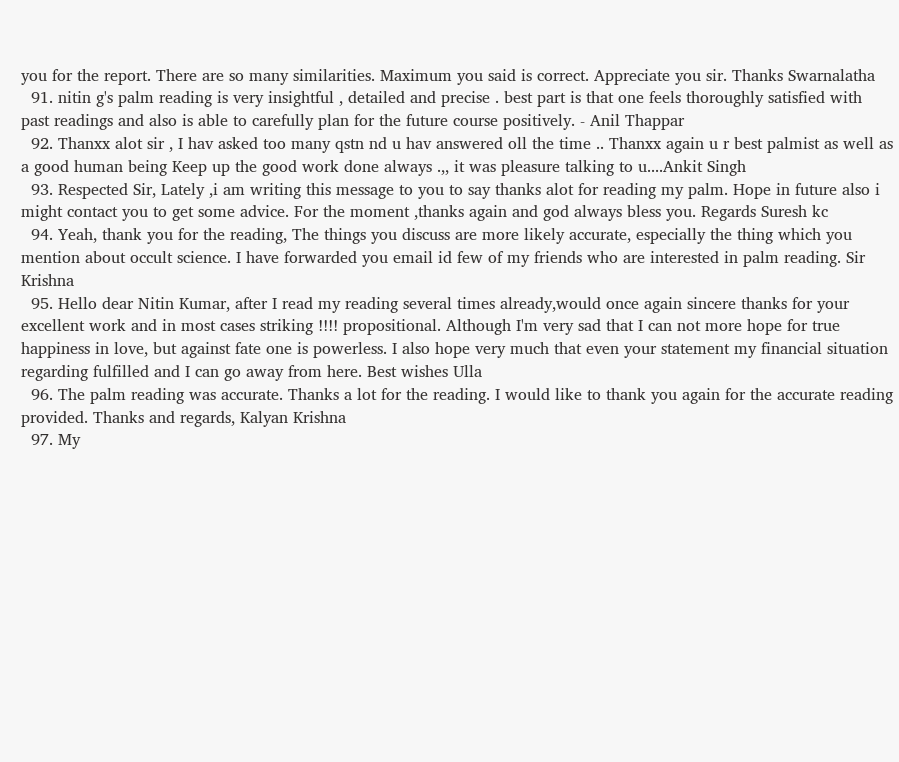you for the report. There are so many similarities. Maximum you said is correct. Appreciate you sir. Thanks Swarnalatha
  91. nitin g's palm reading is very insightful , detailed and precise . best part is that one feels thoroughly satisfied with past readings and also is able to carefully plan for the future course positively. - Anil Thappar
  92. Thanxx alot sir , I hav asked too many qstn nd u hav answered oll the time .. Thanxx again u r best palmist as well as a good human being Keep up the good work done always .,, it was pleasure talking to u....Ankit Singh
  93. Respected Sir, Lately ,i am writing this message to you to say thanks alot for reading my palm. Hope in future also i might contact you to get some advice. For the moment ,thanks again and god always bless you. Regards Suresh kc
  94. Yeah, thank you for the reading, The things you discuss are more likely accurate, especially the thing which you mention about occult science. I have forwarded you email id few of my friends who are interested in palm reading. Sir Krishna
  95. Hello dear Nitin Kumar, after I read my reading several times already,would once again sincere thanks for your excellent work and in most cases striking !!!! propositional. Although I'm very sad that I can not more hope for true happiness in love, but against fate one is powerless. I also hope very much that even your statement my financial situation regarding fulfilled and I can go away from here. Best wishes Ulla
  96. The palm reading was accurate. Thanks a lot for the reading. I would like to thank you again for the accurate reading provided. Thanks and regards, Kalyan Krishna
  97. My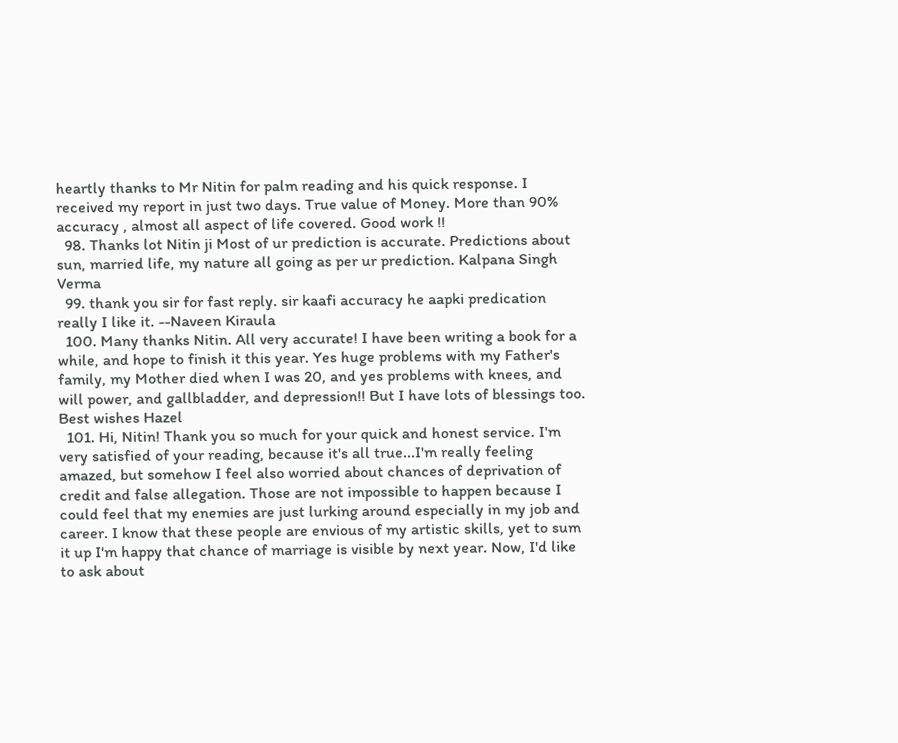heartly thanks to Mr Nitin for palm reading and his quick response. I received my report in just two days. True value of Money. More than 90% accuracy , almost all aspect of life covered. Good work !!
  98. Thanks lot Nitin ji Most of ur prediction is accurate. Predictions about sun, married life, my nature all going as per ur prediction. Kalpana Singh Verma
  99. thank you sir for fast reply. sir kaafi accuracy he aapki predication really I like it. --Naveen Kiraula
  100. Many thanks Nitin. All very accurate! I have been writing a book for a while, and hope to finish it this year. Yes huge problems with my Father's family, my Mother died when I was 20, and yes problems with knees, and will power, and gallbladder, and depression!! But I have lots of blessings too. Best wishes Hazel
  101. Hi, Nitin! Thank you so much for your quick and honest service. I'm very satisfied of your reading, because it's all true...I'm really feeling amazed, but somehow I feel also worried about chances of deprivation of credit and false allegation. Those are not impossible to happen because I could feel that my enemies are just lurking around especially in my job and career. I know that these people are envious of my artistic skills, yet to sum it up I'm happy that chance of marriage is visible by next year. Now, I'd like to ask about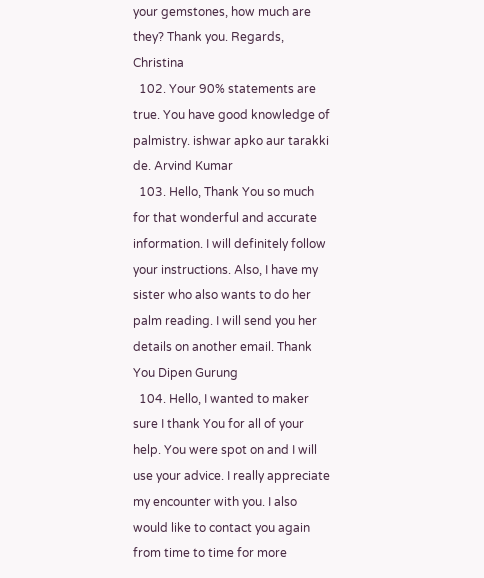your gemstones, how much are they? Thank you. Regards, Christina
  102. Your 90% statements are true. You have good knowledge of palmistry. ishwar apko aur tarakki de. Arvind Kumar
  103. Hello, Thank You so much for that wonderful and accurate information. I will definitely follow your instructions. Also, I have my sister who also wants to do her palm reading. I will send you her details on another email. Thank You Dipen Gurung
  104. Hello, I wanted to maker sure I thank You for all of your help. You were spot on and I will use your advice. I really appreciate my encounter with you. I also would like to contact you again from time to time for more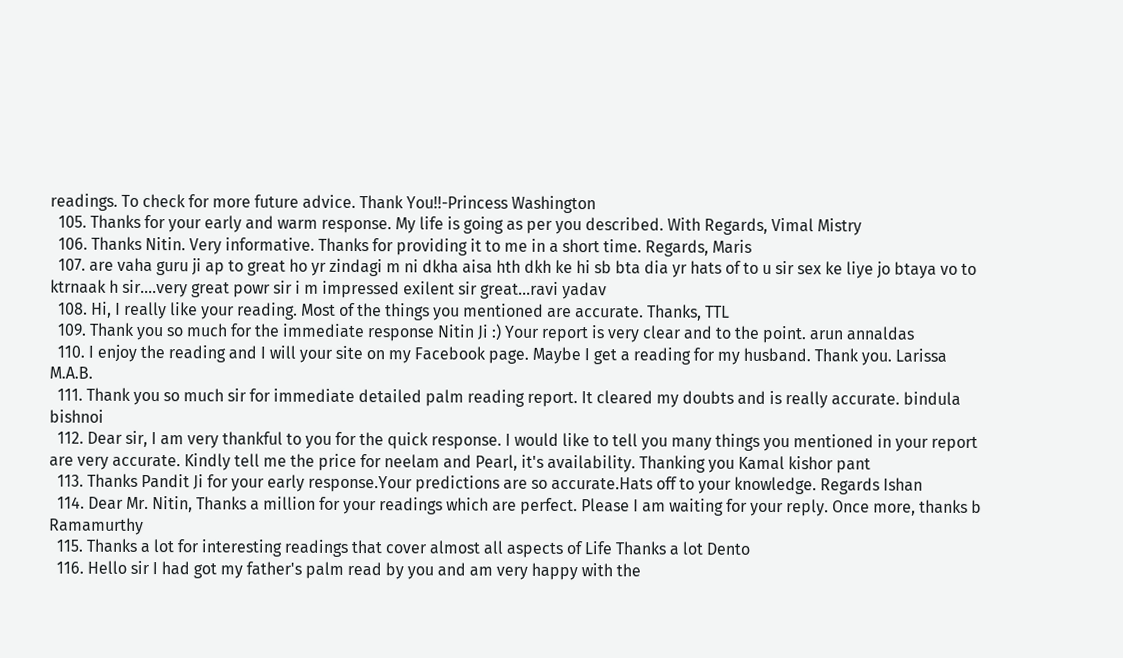readings. To check for more future advice. Thank You!!-Princess Washington
  105. Thanks for your early and warm response. My life is going as per you described. With Regards, Vimal Mistry
  106. Thanks Nitin. Very informative. Thanks for providing it to me in a short time. Regards, Maris
  107. are vaha guru ji ap to great ho yr zindagi m ni dkha aisa hth dkh ke hi sb bta dia yr hats of to u sir sex ke liye jo btaya vo to ktrnaak h sir....very great powr sir i m impressed exilent sir great...ravi yadav
  108. Hi, I really like your reading. Most of the things you mentioned are accurate. Thanks, TTL
  109. Thank you so much for the immediate response Nitin Ji :) Your report is very clear and to the point. arun annaldas
  110. I enjoy the reading and I will your site on my Facebook page. Maybe I get a reading for my husband. Thank you. Larissa M.A.B.
  111. Thank you so much sir for immediate detailed palm reading report. It cleared my doubts and is really accurate. bindula bishnoi
  112. Dear sir, I am very thankful to you for the quick response. I would like to tell you many things you mentioned in your report are very accurate. Kindly tell me the price for neelam and Pearl, it's availability. Thanking you Kamal kishor pant
  113. Thanks Pandit Ji for your early response.Your predictions are so accurate.Hats off to your knowledge. Regards Ishan
  114. Dear Mr. Nitin, Thanks a million for your readings which are perfect. Please I am waiting for your reply. Once more, thanks b Ramamurthy
  115. Thanks a lot for interesting readings that cover almost all aspects of Life Thanks a lot Dento
  116. Hello sir I had got my father's palm read by you and am very happy with the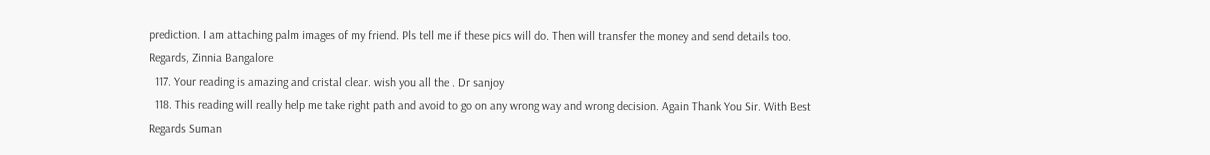prediction. I am attaching palm images of my friend. Pls tell me if these pics will do. Then will transfer the money and send details too. Regards, Zinnia Bangalore
  117. Your reading is amazing and cristal clear. wish you all the . Dr sanjoy
  118. This reading will really help me take right path and avoid to go on any wrong way and wrong decision. Again Thank You Sir. With Best Regards Suman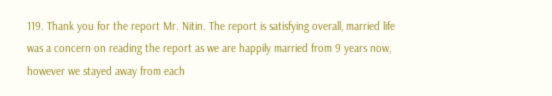119. Thank you for the report Mr. Nitin. The report is satisfying overall, married life was a concern on reading the report as we are happily married from 9 years now, however we stayed away from each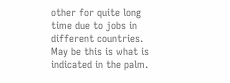other for quite long time due to jobs in different countries. May be this is what is indicated in the palm.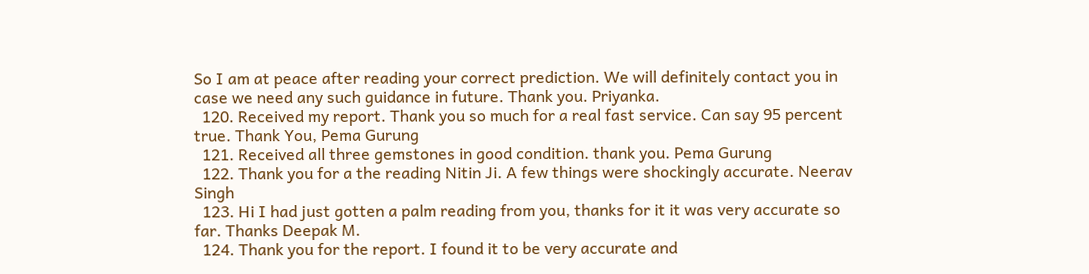So I am at peace after reading your correct prediction. We will definitely contact you in case we need any such guidance in future. Thank you. Priyanka.
  120. Received my report. Thank you so much for a real fast service. Can say 95 percent true. Thank You, Pema Gurung
  121. Received all three gemstones in good condition. thank you. Pema Gurung
  122. Thank you for a the reading Nitin Ji. A few things were shockingly accurate. Neerav Singh
  123. Hi I had just gotten a palm reading from you, thanks for it it was very accurate so far. Thanks Deepak M.
  124. Thank you for the report. I found it to be very accurate and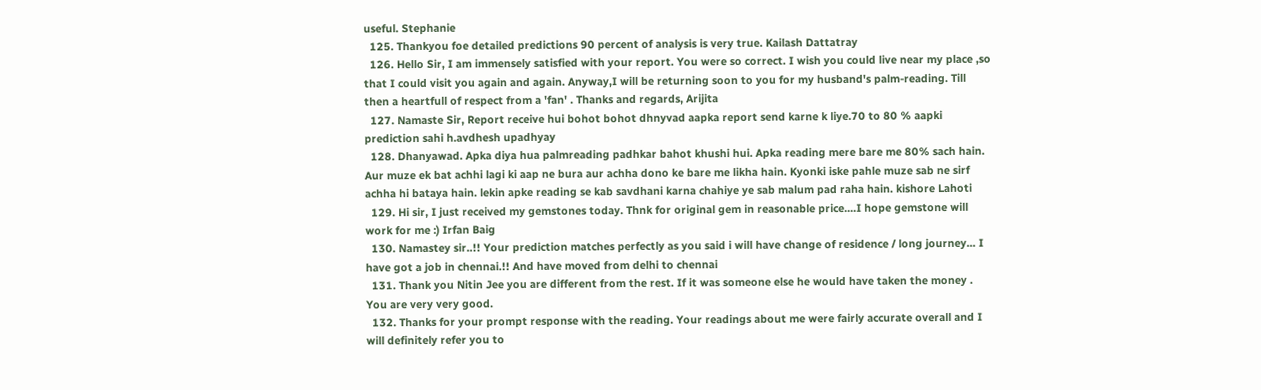useful. Stephanie
  125. Thankyou foe detailed predictions 90 percent of analysis is very true. Kailash Dattatray
  126. Hello Sir, I am immensely satisfied with your report. You were so correct. I wish you could live near my place ,so that I could visit you again and again. Anyway,I will be returning soon to you for my husband's palm-reading. Till then a heartfull of respect from a 'fan' . Thanks and regards, Arijita
  127. Namaste Sir, Report receive hui bohot bohot dhnyvad aapka report send karne k liye.70 to 80 % aapki prediction sahi h.avdhesh upadhyay
  128. Dhanyawad. Apka diya hua palmreading padhkar bahot khushi hui. Apka reading mere bare me 80% sach hain. Aur muze ek bat achhi lagi ki aap ne bura aur achha dono ke bare me likha hain. Kyonki iske pahle muze sab ne sirf achha hi bataya hain. lekin apke reading se kab savdhani karna chahiye ye sab malum pad raha hain. kishore Lahoti
  129. Hi sir, I just received my gemstones today. Thnk for original gem in reasonable price....I hope gemstone will work for me :) Irfan Baig
  130. Namastey sir..!! Your prediction matches perfectly as you said i will have change of residence / long journey... I have got a job in chennai.!! And have moved from delhi to chennai
  131. Thank you Nitin Jee you are different from the rest. If it was someone else he would have taken the money . You are very very good.
  132. Thanks for your prompt response with the reading. Your readings about me were fairly accurate overall and I will definitely refer you to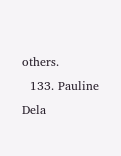others.
  133. Pauline Dela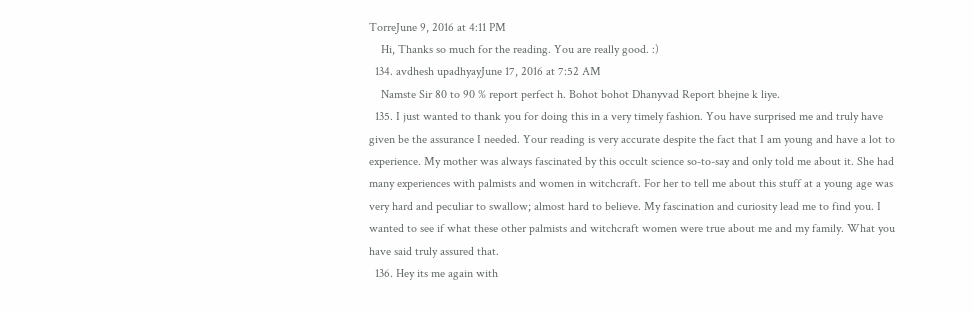TorreJune 9, 2016 at 4:11 PM
    Hi, Thanks so much for the reading. You are really good. :)
  134. avdhesh upadhyayJune 17, 2016 at 7:52 AM
    Namste Sir 80 to 90 % report perfect h. Bohot bohot Dhanyvad Report bhejne k liye.
  135. I just wanted to thank you for doing this in a very timely fashion. You have surprised me and truly have given be the assurance I needed. Your reading is very accurate despite the fact that I am young and have a lot to experience. My mother was always fascinated by this occult science so-to-say and only told me about it. She had many experiences with palmists and women in witchcraft. For her to tell me about this stuff at a young age was very hard and peculiar to swallow; almost hard to believe. My fascination and curiosity lead me to find you. I wanted to see if what these other palmists and witchcraft women were true about me and my family. What you have said truly assured that.
  136. Hey its me again with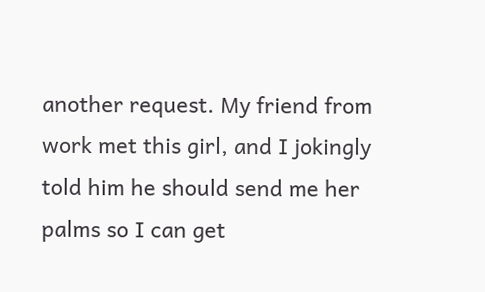another request. My friend from work met this girl, and I jokingly told him he should send me her palms so I can get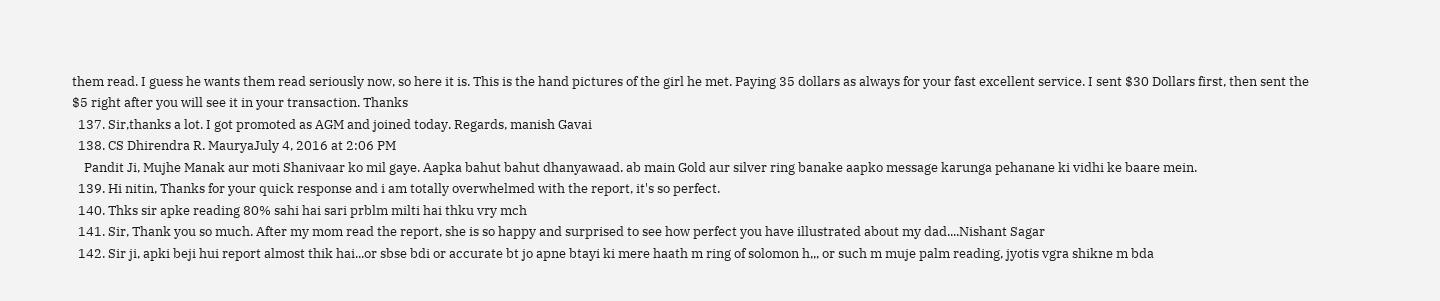them read. I guess he wants them read seriously now, so here it is. This is the hand pictures of the girl he met. Paying 35 dollars as always for your fast excellent service. I sent $30 Dollars first, then sent the $5 right after you will see it in your transaction. Thanks
  137. Sir,thanks a lot. I got promoted as AGM and joined today. Regards, manish Gavai
  138. CS Dhirendra R. MauryaJuly 4, 2016 at 2:06 PM
    Pandit Ji, Mujhe Manak aur moti Shanivaar ko mil gaye. Aapka bahut bahut dhanyawaad. ab main Gold aur silver ring banake aapko message karunga pehanane ki vidhi ke baare mein.
  139. Hi nitin, Thanks for your quick response and i am totally overwhelmed with the report, it's so perfect.
  140. Thks sir apke reading 80% sahi hai sari prblm milti hai thku vry mch
  141. Sir, Thank you so much. After my mom read the report, she is so happy and surprised to see how perfect you have illustrated about my dad....Nishant Sagar
  142. Sir ji, apki beji hui report almost thik hai...or sbse bdi or accurate bt jo apne btayi ki mere haath m ring of solomon h,,, or such m muje palm reading, jyotis vgra shikne m bda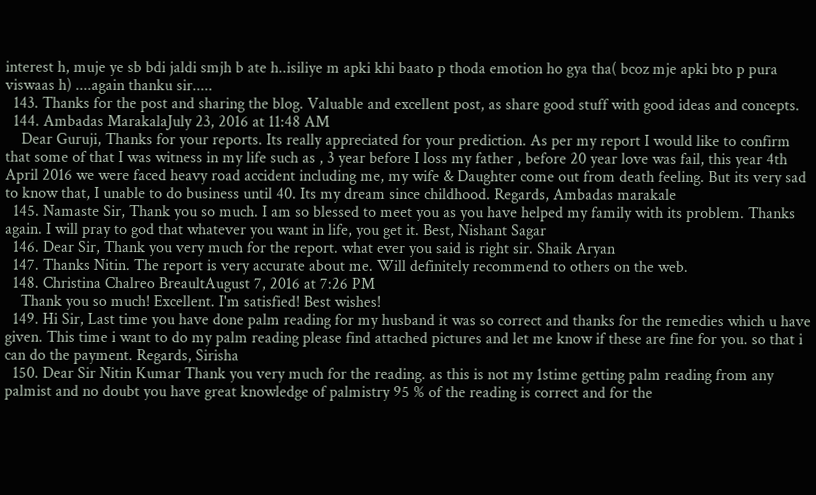interest h, muje ye sb bdi jaldi smjh b ate h..isiliye m apki khi baato p thoda emotion ho gya tha( bcoz mje apki bto p pura viswaas h) ....again thanku sir.....
  143. Thanks for the post and sharing the blog. Valuable and excellent post, as share good stuff with good ideas and concepts.
  144. Ambadas MarakalaJuly 23, 2016 at 11:48 AM
    Dear Guruji, Thanks for your reports. Its really appreciated for your prediction. As per my report I would like to confirm that some of that I was witness in my life such as , 3 year before I loss my father , before 20 year love was fail, this year 4th April 2016 we were faced heavy road accident including me, my wife & Daughter come out from death feeling. But its very sad to know that, I unable to do business until 40. Its my dream since childhood. Regards, Ambadas marakale
  145. Namaste Sir, Thank you so much. I am so blessed to meet you as you have helped my family with its problem. Thanks again. I will pray to god that whatever you want in life, you get it. Best, Nishant Sagar
  146. Dear Sir, Thank you very much for the report. what ever you said is right sir. Shaik Aryan
  147. Thanks Nitin. The report is very accurate about me. Will definitely recommend to others on the web.
  148. Christina Chalreo BreaultAugust 7, 2016 at 7:26 PM
    Thank you so much! Excellent. I'm satisfied! Best wishes!
  149. Hi Sir, Last time you have done palm reading for my husband it was so correct and thanks for the remedies which u have given. This time i want to do my palm reading please find attached pictures and let me know if these are fine for you. so that i can do the payment. Regards, Sirisha
  150. Dear Sir Nitin Kumar Thank you very much for the reading. as this is not my 1stime getting palm reading from any palmist and no doubt you have great knowledge of palmistry 95 % of the reading is correct and for the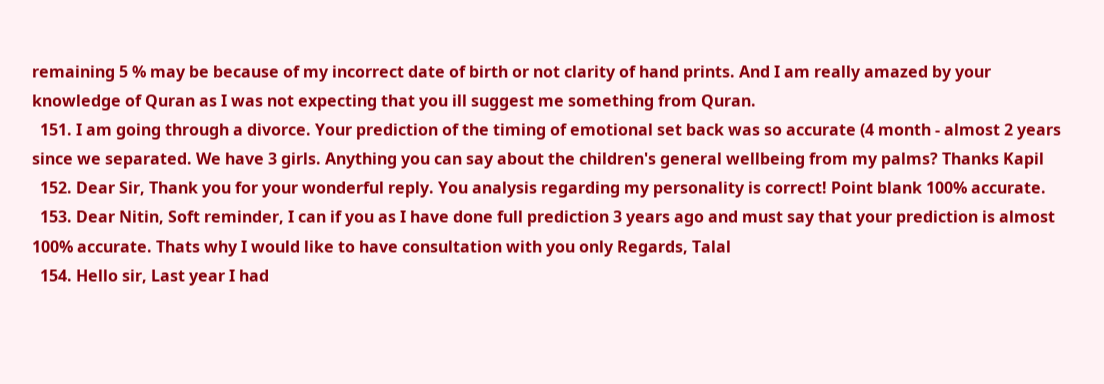remaining 5 % may be because of my incorrect date of birth or not clarity of hand prints. And I am really amazed by your knowledge of Quran as I was not expecting that you ill suggest me something from Quran.
  151. I am going through a divorce. Your prediction of the timing of emotional set back was so accurate (4 month - almost 2 years since we separated. We have 3 girls. Anything you can say about the children's general wellbeing from my palms? Thanks Kapil
  152. Dear Sir, Thank you for your wonderful reply. You analysis regarding my personality is correct! Point blank 100% accurate.
  153. Dear Nitin, Soft reminder, I can if you as I have done full prediction 3 years ago and must say that your prediction is almost 100% accurate. Thats why I would like to have consultation with you only Regards, Talal
  154. Hello sir, Last year I had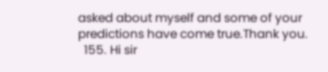asked about myself and some of your predictions have come true.Thank you.
  155. Hi sir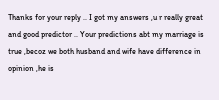Thanks for your reply .. I got my answers ,u r really great and good predictor .. Your predictions abt my marriage is true ,becoz we both husband and wife have difference in opinion ,he is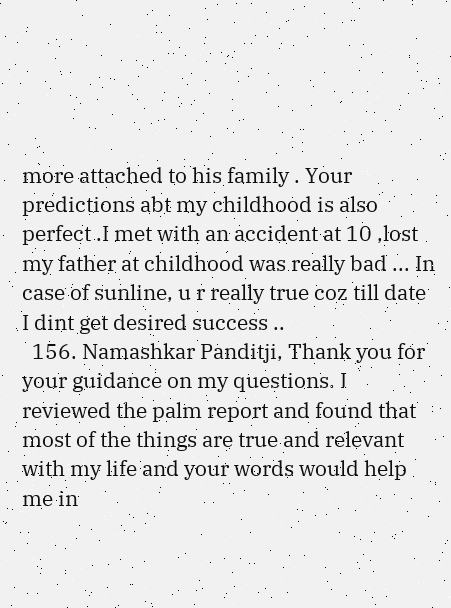more attached to his family . Your predictions abt my childhood is also perfect .I met with an accident at 10 ,lost my father at childhood was really bad ... In case of sunline, u r really true coz till date I dint get desired success ..
  156. Namashkar Panditji, Thank you for your guidance on my questions. I reviewed the palm report and found that most of the things are true and relevant with my life and your words would help me in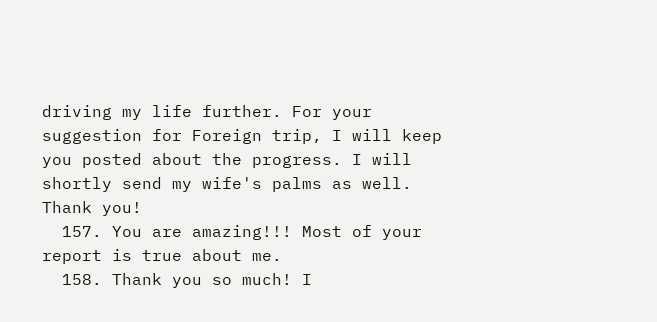driving my life further. For your suggestion for Foreign trip, I will keep you posted about the progress. I will shortly send my wife's palms as well. Thank you!
  157. You are amazing!!! Most of your report is true about me.
  158. Thank you so much! I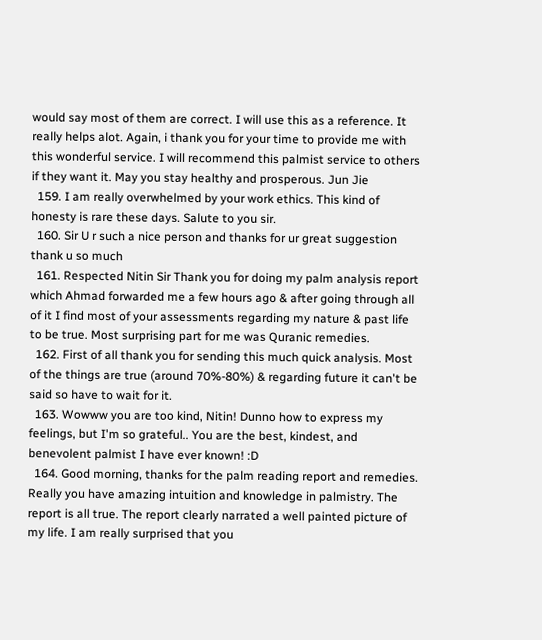would say most of them are correct. I will use this as a reference. It really helps alot. Again, i thank you for your time to provide me with this wonderful service. I will recommend this palmist service to others if they want it. May you stay healthy and prosperous. Jun Jie
  159. I am really overwhelmed by your work ethics. This kind of honesty is rare these days. Salute to you sir.
  160. Sir U r such a nice person and thanks for ur great suggestion thank u so much
  161. Respected Nitin Sir Thank you for doing my palm analysis report which Ahmad forwarded me a few hours ago & after going through all of it I find most of your assessments regarding my nature & past life to be true. Most surprising part for me was Quranic remedies.
  162. First of all thank you for sending this much quick analysis. Most of the things are true (around 70%-80%) & regarding future it can't be said so have to wait for it.
  163. Wowww you are too kind, Nitin! Dunno how to express my feelings, but I'm so grateful.. You are the best, kindest, and benevolent palmist I have ever known! :D
  164. Good morning, thanks for the palm reading report and remedies. Really you have amazing intuition and knowledge in palmistry. The report is all true. The report clearly narrated a well painted picture of my life. I am really surprised that you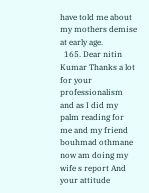have told me about my mothers demise at early age.
  165. Dear nitin Kumar Thanks a lot for your professionalism and as I did my palm reading for me and my friend bouhmad othmane now am doing my wife s report And your attitude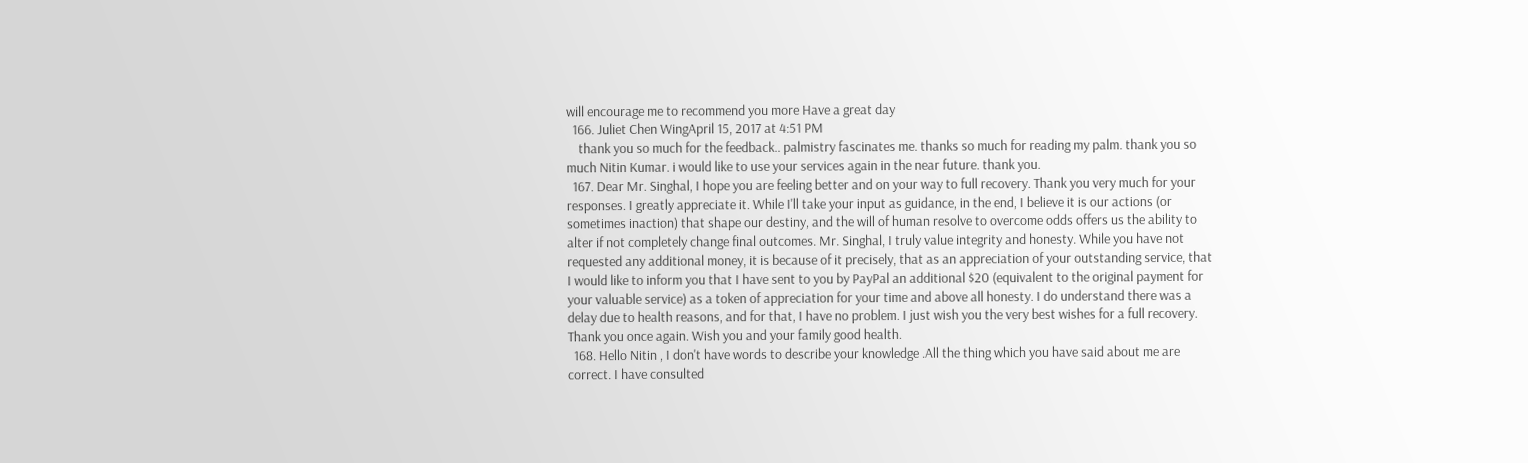will encourage me to recommend you more Have a great day
  166. Juliet Chen WingApril 15, 2017 at 4:51 PM
    thank you so much for the feedback.. palmistry fascinates me. thanks so much for reading my palm. thank you so much Nitin Kumar. i would like to use your services again in the near future. thank you.
  167. Dear Mr. Singhal, I hope you are feeling better and on your way to full recovery. Thank you very much for your responses. I greatly appreciate it. While I'll take your input as guidance, in the end, I believe it is our actions (or sometimes inaction) that shape our destiny, and the will of human resolve to overcome odds offers us the ability to alter if not completely change final outcomes. Mr. Singhal, I truly value integrity and honesty. While you have not requested any additional money, it is because of it precisely, that as an appreciation of your outstanding service, that I would like to inform you that I have sent to you by PayPal an additional $20 (equivalent to the original payment for your valuable service) as a token of appreciation for your time and above all honesty. I do understand there was a delay due to health reasons, and for that, I have no problem. I just wish you the very best wishes for a full recovery. Thank you once again. Wish you and your family good health.
  168. Hello Nitin , I don't have words to describe your knowledge .All the thing which you have said about me are correct. I have consulted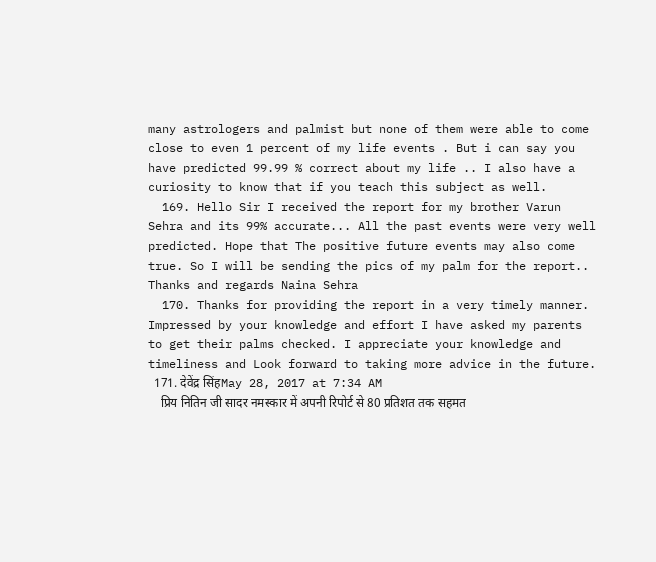many astrologers and palmist but none of them were able to come close to even 1 percent of my life events . But i can say you have predicted 99.99 % correct about my life .. I also have a curiosity to know that if you teach this subject as well.
  169. Hello Sir I received the report for my brother Varun Sehra and its 99% accurate... All the past events were very well predicted. Hope that The positive future events may also come true. So I will be sending the pics of my palm for the report.. Thanks and regards Naina Sehra
  170. Thanks for providing the report in a very timely manner. Impressed by your knowledge and effort I have asked my parents to get their palms checked. I appreciate your knowledge and timeliness and Look forward to taking more advice in the future.
  171. देवेंद्र सिंहMay 28, 2017 at 7:34 AM
    प्रिय नितिन जी सादर नमस्कार में अपनी रिपोर्ट से 80 प्रतिशत तक सहमत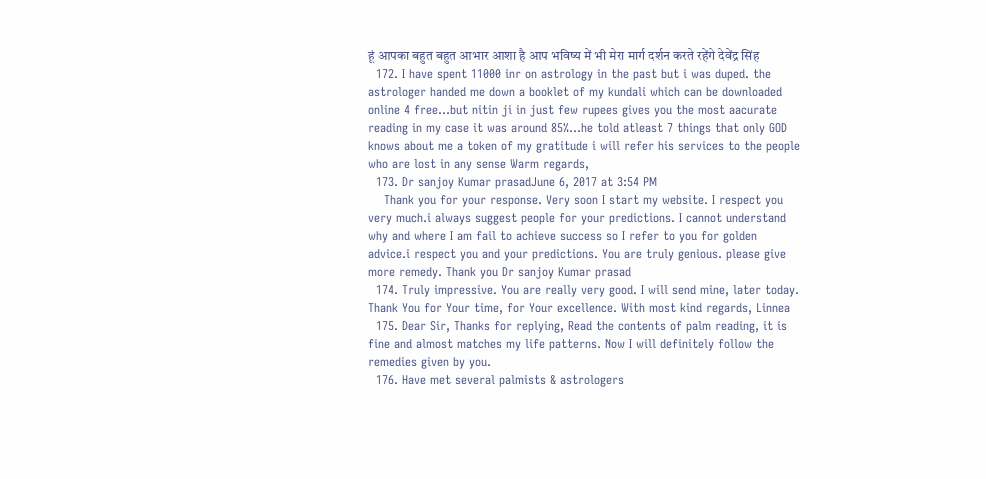हूं आपका बहुत बहुत आभार आशा है आप भविष्य में भी मेरा मार्ग दर्शन करते रहेंगे देवेंद्र सिंह
  172. I have spent 11000 inr on astrology in the past but i was duped. the astrologer handed me down a booklet of my kundali which can be downloaded online 4 free...but nitin ji in just few rupees gives you the most aacurate reading in my case it was around 85%...he told atleast 7 things that only GOD knows about me a token of my gratitude i will refer his services to the people who are lost in any sense Warm regards,
  173. Dr sanjoy Kumar prasadJune 6, 2017 at 3:54 PM
    Thank you for your response. Very soon I start my website. I respect you very much.i always suggest people for your predictions. I cannot understand why and where I am fail to achieve success so I refer to you for golden advice.i respect you and your predictions. You are truly genious. please give more remedy. Thank you Dr sanjoy Kumar prasad
  174. Truly impressive. You are really very good. I will send mine, later today. Thank You for Your time, for Your excellence. With most kind regards, Linnea
  175. Dear Sir, Thanks for replying, Read the contents of palm reading, it is fine and almost matches my life patterns. Now I will definitely follow the remedies given by you.
  176. Have met several palmists & astrologers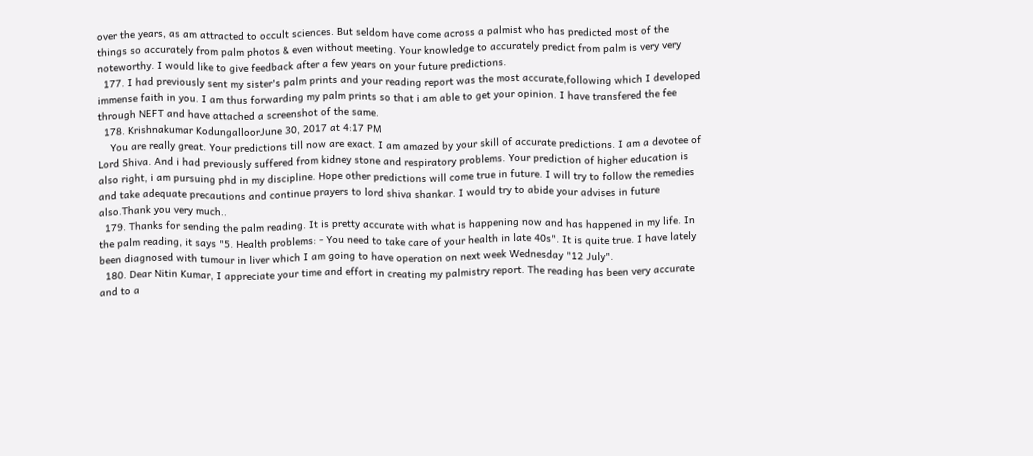over the years, as am attracted to occult sciences. But seldom have come across a palmist who has predicted most of the things so accurately from palm photos & even without meeting. Your knowledge to accurately predict from palm is very very noteworthy. I would like to give feedback after a few years on your future predictions.
  177. I had previously sent my sister's palm prints and your reading report was the most accurate,following which I developed immense faith in you. I am thus forwarding my palm prints so that i am able to get your opinion. I have transfered the fee through NEFT and have attached a screenshot of the same.
  178. Krishnakumar KodungalloorJune 30, 2017 at 4:17 PM
    You are really great. Your predictions till now are exact. I am amazed by your skill of accurate predictions. I am a devotee of Lord Shiva. And i had previously suffered from kidney stone and respiratory problems. Your prediction of higher education is also right, i am pursuing phd in my discipline. Hope other predictions will come true in future. I will try to follow the remedies and take adequate precautions and continue prayers to lord shiva shankar. I would try to abide your advises in future also.Thank you very much..
  179. Thanks for sending the palm reading. It is pretty accurate with what is happening now and has happened in my life. In the palm reading, it says "5. Health problems: - You need to take care of your health in late 40s". It is quite true. I have lately been diagnosed with tumour in liver which I am going to have operation on next week Wednesday "12 July".
  180. Dear Nitin Kumar, I appreciate your time and effort in creating my palmistry report. The reading has been very accurate and to a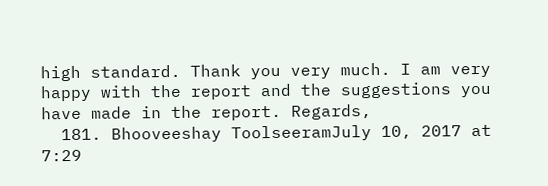high standard. Thank you very much. I am very happy with the report and the suggestions you have made in the report. Regards,
  181. Bhooveeshay ToolseeramJuly 10, 2017 at 7:29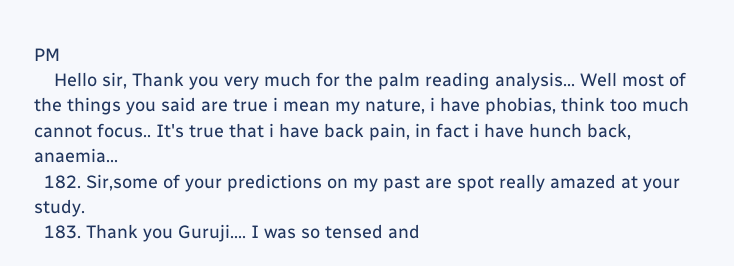PM
    Hello sir, Thank you very much for the palm reading analysis... Well most of the things you said are true i mean my nature, i have phobias, think too much cannot focus.. It's true that i have back pain, in fact i have hunch back, anaemia...
  182. Sir,some of your predictions on my past are spot really amazed at your study.
  183. Thank you Guruji.... I was so tensed and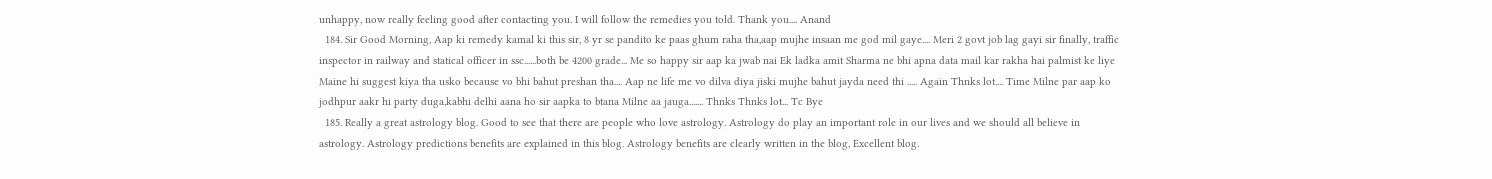unhappy, now really feeling good after contacting you. I will follow the remedies you told. Thank you.... Anand
  184. Sir Good Morning, Aap ki remedy kamal ki this sir, 8 yr se pandito ke paas ghum raha tha,aap mujhe insaan me god mil gaye.... Meri 2 govt job lag gayi sir finally, traffic inspector in railway and statical officer in ssc......both be 4200 grade... Me so happy sir aap ka jwab nai Ek ladka amit Sharma ne bhi apna data mail kar rakha hai palmist ke liye Maine hi suggest kiya tha usko because vo bhi bahut preshan tha.... Aap ne life me vo dilva diya jiski mujhe bahut jayda need thi ..... Again Thnks lot.... Time Milne par aap ko jodhpur aakr hi party duga,kabhi delhi aana ho sir aapka to btana Milne aa jauga....... Thnks Thnks lot... Tc Bye
  185. Really a great astrology blog. Good to see that there are people who love astrology. Astrology do play an important role in our lives and we should all believe in astrology. Astrology predictions benefits are explained in this blog. Astrology benefits are clearly written in the blog, Excellent blog.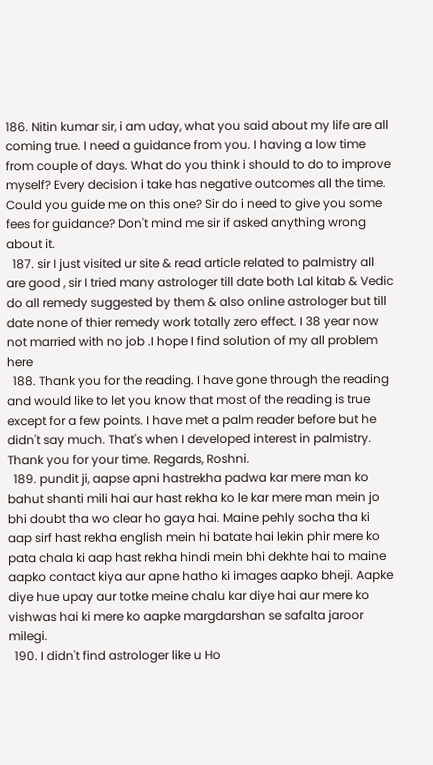186. Nitin kumar sir, i am uday, what you said about my life are all coming true. I need a guidance from you. I having a low time from couple of days. What do you think i should to do to improve myself? Every decision i take has negative outcomes all the time. Could you guide me on this one? Sir do i need to give you some fees for guidance? Don't mind me sir if asked anything wrong about it.
  187. sir I just visited ur site & read article related to palmistry all are good , sir I tried many astrologer till date both Lal kitab & Vedic do all remedy suggested by them & also online astrologer but till date none of thier remedy work totally zero effect. I 38 year now not married with no job .I hope I find solution of my all problem here
  188. Thank you for the reading. I have gone through the reading and would like to let you know that most of the reading is true except for a few points. I have met a palm reader before but he didn't say much. That's when I developed interest in palmistry. Thank you for your time. Regards, Roshni.
  189. pundit ji, aapse apni hastrekha padwa kar mere man ko bahut shanti mili hai aur hast rekha ko le kar mere man mein jo bhi doubt tha wo clear ho gaya hai. Maine pehly socha tha ki aap sirf hast rekha english mein hi batate hai lekin phir mere ko pata chala ki aap hast rekha hindi mein bhi dekhte hai to maine aapko contact kiya aur apne hatho ki images aapko bheji. Aapke diye hue upay aur totke meine chalu kar diye hai aur mere ko vishwas hai ki mere ko aapke margdarshan se safalta jaroor milegi.
  190. I didn't find astrologer like u Ho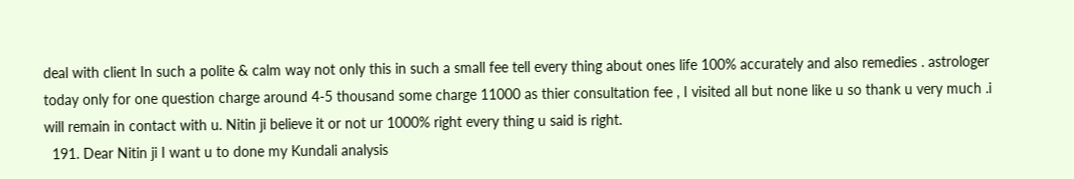deal with client In such a polite & calm way not only this in such a small fee tell every thing about ones life 100% accurately and also remedies . astrologer today only for one question charge around 4-5 thousand some charge 11000 as thier consultation fee , I visited all but none like u so thank u very much .i will remain in contact with u. Nitin ji believe it or not ur 1000% right every thing u said is right.
  191. Dear Nitin ji I want u to done my Kundali analysis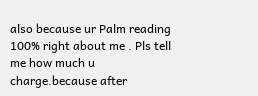also because ur Palm reading 100% right about me . Pls tell me how much u charge.because after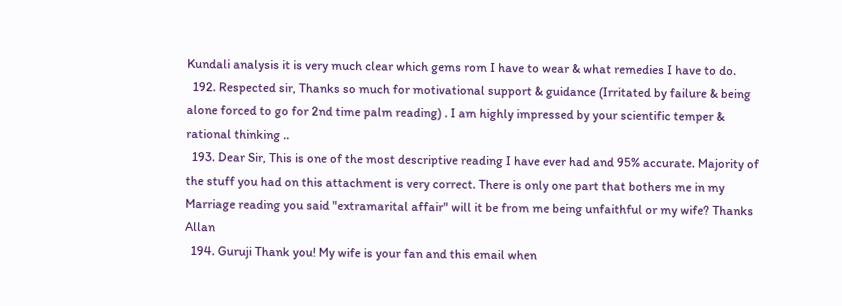Kundali analysis it is very much clear which gems rom I have to wear & what remedies I have to do.
  192. Respected sir, Thanks so much for motivational support & guidance (Irritated by failure & being alone forced to go for 2nd time palm reading) . I am highly impressed by your scientific temper & rational thinking ..
  193. Dear Sir, This is one of the most descriptive reading I have ever had and 95% accurate. Majority of the stuff you had on this attachment is very correct. There is only one part that bothers me in my Marriage reading you said "extramarital affair" will it be from me being unfaithful or my wife? Thanks Allan
  194. Guruji Thank you! My wife is your fan and this email when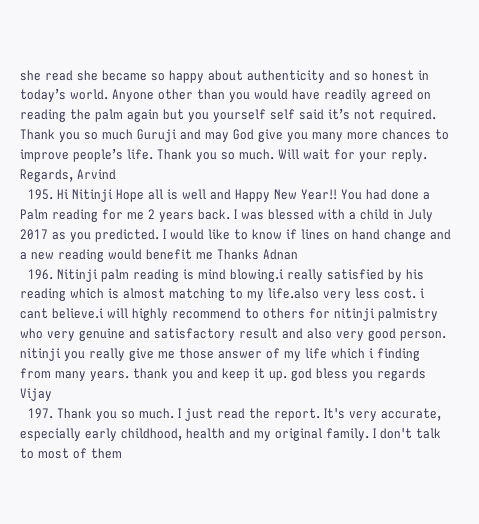she read she became so happy about authenticity and so honest in today’s world. Anyone other than you would have readily agreed on reading the palm again but you yourself self said it’s not required. Thank you so much Guruji and may God give you many more chances to improve people’s life. Thank you so much. Will wait for your reply. Regards, Arvind
  195. Hi Nitinji Hope all is well and Happy New Year!! You had done a Palm reading for me 2 years back. I was blessed with a child in July 2017 as you predicted. I would like to know if lines on hand change and a new reading would benefit me Thanks Adnan
  196. Nitinji palm reading is mind blowing.i really satisfied by his reading which is almost matching to my life.also very less cost. i cant believe.i will highly recommend to others for nitinji palmistry who very genuine and satisfactory result and also very good person. nitinji you really give me those answer of my life which i finding from many years. thank you and keep it up. god bless you regards Vijay
  197. Thank you so much. I just read the report. It's very accurate, especially early childhood, health and my original family. I don't talk to most of them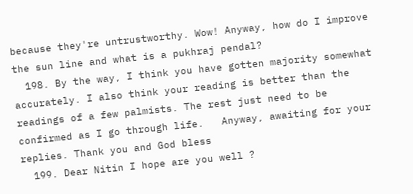because they're untrustworthy. Wow! Anyway, how do I improve the sun line and what is a pukhraj pendal?
  198. By the way, I think you have gotten majority somewhat accurately. I also think your reading is better than the readings of a few palmists. The rest just need to be confirmed as I go through life.   Anyway, awaiting for your replies. Thank you and God bless
  199. Dear Nitin I hope are you well ?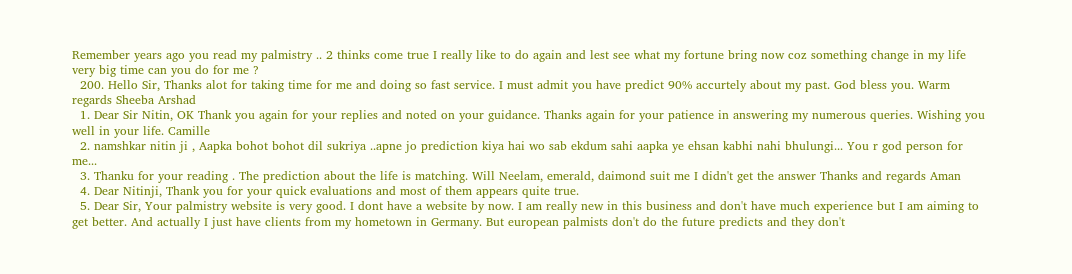Remember years ago you read my palmistry .. 2 thinks come true I really like to do again and lest see what my fortune bring now coz something change in my life very big time can you do for me ?
  200. Hello Sir, Thanks alot for taking time for me and doing so fast service. I must admit you have predict 90% accurtely about my past. God bless you. Warm regards Sheeba Arshad
  1. Dear Sir Nitin, OK Thank you again for your replies and noted on your guidance. Thanks again for your patience in answering my numerous queries. Wishing you well in your life. Camille
  2. namshkar nitin ji , Aapka bohot bohot dil sukriya ..apne jo prediction kiya hai wo sab ekdum sahi aapka ye ehsan kabhi nahi bhulungi... You r god person for me...
  3. Thanku for your reading . The prediction about the life is matching. Will Neelam, emerald, daimond suit me I didn't get the answer Thanks and regards Aman
  4. Dear Nitinji, Thank you for your quick evaluations and most of them appears quite true.
  5. Dear Sir, Your palmistry website is very good. I dont have a website by now. I am really new in this business and don't have much experience but I am aiming to get better. And actually I just have clients from my hometown in Germany. But european palmists don't do the future predicts and they don't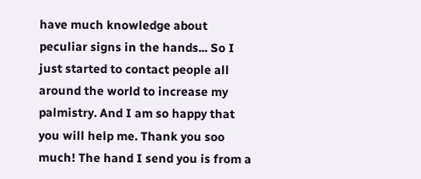have much knowledge about peculiar signs in the hands... So I just started to contact people all around the world to increase my palmistry. And I am so happy that you will help me. Thank you soo much! The hand I send you is from a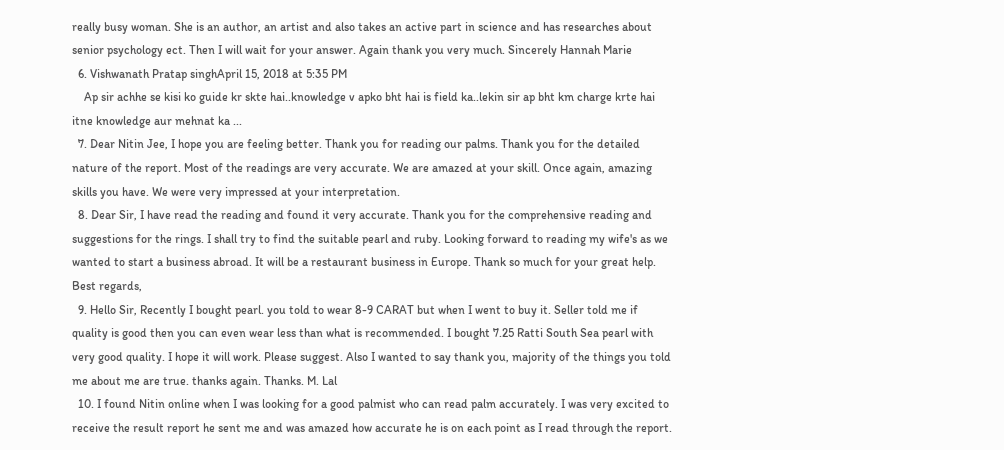really busy woman. She is an author, an artist and also takes an active part in science and has researches about senior psychology ect. Then I will wait for your answer. Again thank you very much. Sincerely Hannah Marie
  6. Vishwanath Pratap singhApril 15, 2018 at 5:35 PM
    Ap sir achhe se kisi ko guide kr skte hai..knowledge v apko bht hai is field ka..lekin sir ap bht km charge krte hai itne knowledge aur mehnat ka ...
  7. Dear Nitin Jee, I hope you are feeling better. Thank you for reading our palms. Thank you for the detailed nature of the report. Most of the readings are very accurate. We are amazed at your skill. Once again, amazing skills you have. We were very impressed at your interpretation.
  8. Dear Sir, I have read the reading and found it very accurate. Thank you for the comprehensive reading and suggestions for the rings. I shall try to find the suitable pearl and ruby. Looking forward to reading my wife's as we wanted to start a business abroad. It will be a restaurant business in Europe. Thank so much for your great help. Best regards,
  9. Hello Sir, Recently I bought pearl. you told to wear 8-9 CARAT but when I went to buy it. Seller told me if quality is good then you can even wear less than what is recommended. I bought 7.25 Ratti South Sea pearl with very good quality. I hope it will work. Please suggest. Also I wanted to say thank you, majority of the things you told me about me are true. thanks again. Thanks. M. Lal
  10. I found Nitin online when I was looking for a good palmist who can read palm accurately. I was very excited to receive the result report he sent me and was amazed how accurate he is on each point as I read through the report.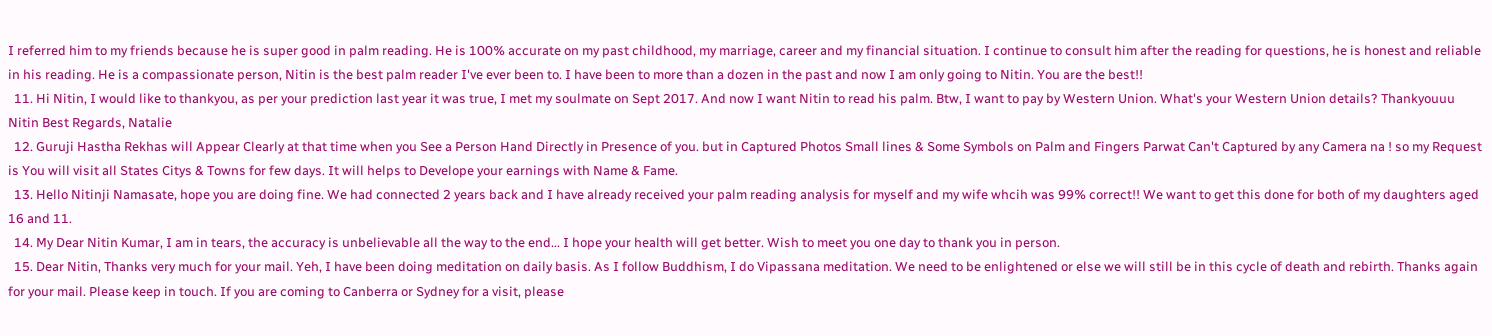I referred him to my friends because he is super good in palm reading. He is 100% accurate on my past childhood, my marriage, career and my financial situation. I continue to consult him after the reading for questions, he is honest and reliable in his reading. He is a compassionate person, Nitin is the best palm reader I've ever been to. I have been to more than a dozen in the past and now I am only going to Nitin. You are the best!!
  11. Hi Nitin, I would like to thankyou, as per your prediction last year it was true, I met my soulmate on Sept 2017. And now I want Nitin to read his palm. Btw, I want to pay by Western Union. What's your Western Union details? Thankyouuu Nitin Best Regards, Natalie
  12. Guruji Hastha Rekhas will Appear Clearly at that time when you See a Person Hand Directly in Presence of you. but in Captured Photos Small lines & Some Symbols on Palm and Fingers Parwat Can't Captured by any Camera na ! so my Request is You will visit all States Citys & Towns for few days. It will helps to Develope your earnings with Name & Fame.
  13. Hello Nitinji Namasate, hope you are doing fine. We had connected 2 years back and I have already received your palm reading analysis for myself and my wife whcih was 99% correct!! We want to get this done for both of my daughters aged 16 and 11.
  14. My Dear Nitin Kumar, I am in tears, the accuracy is unbelievable all the way to the end... I hope your health will get better. Wish to meet you one day to thank you in person.
  15. Dear Nitin, Thanks very much for your mail. Yeh, I have been doing meditation on daily basis. As I follow Buddhism, I do Vipassana meditation. We need to be enlightened or else we will still be in this cycle of death and rebirth. Thanks again for your mail. Please keep in touch. If you are coming to Canberra or Sydney for a visit, please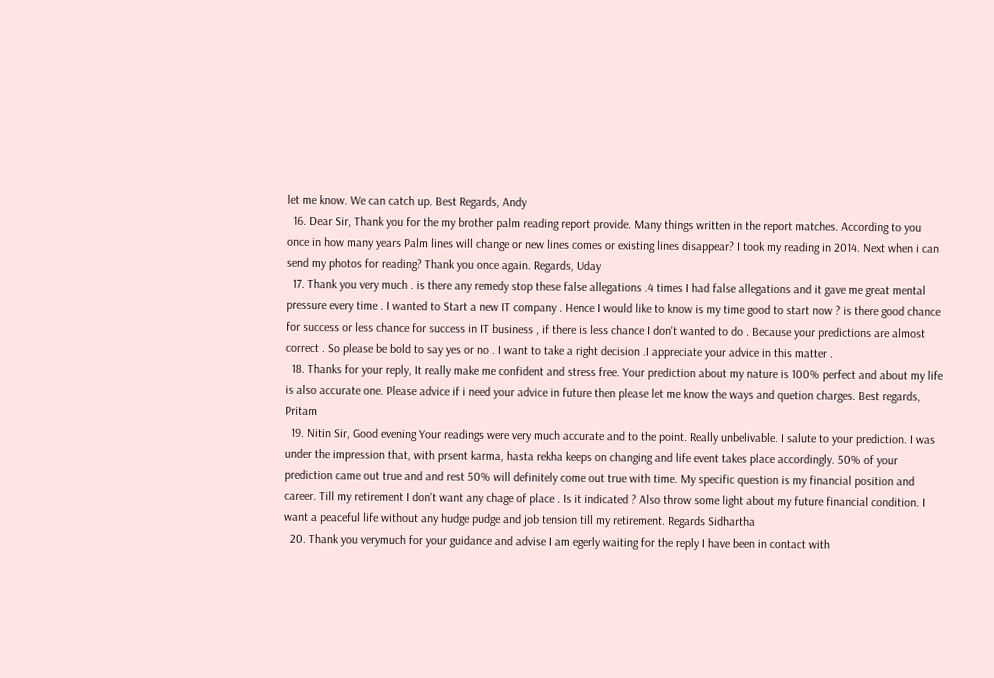let me know. We can catch up. Best Regards, Andy
  16. Dear Sir, Thank you for the my brother palm reading report provide. Many things written in the report matches. According to you once in how many years Palm lines will change or new lines comes or existing lines disappear? I took my reading in 2014. Next when i can send my photos for reading? Thank you once again. Regards, Uday
  17. Thank you very much . is there any remedy stop these false allegations .4 times I had false allegations and it gave me great mental pressure every time . I wanted to Start a new IT company . Hence I would like to know is my time good to start now ? is there good chance for success or less chance for success in IT business , if there is less chance I don't wanted to do . Because your predictions are almost correct . So please be bold to say yes or no . I want to take a right decision .I appreciate your advice in this matter .
  18. Thanks for your reply, It really make me confident and stress free. Your prediction about my nature is 100% perfect and about my life is also accurate one. Please advice if i need your advice in future then please let me know the ways and quetion charges. Best regards, Pritam
  19. Nitin Sir, Good evening Your readings were very much accurate and to the point. Really unbelivable. I salute to your prediction. I was under the impression that, with prsent karma, hasta rekha keeps on changing and life event takes place accordingly. 50% of your prediction came out true and and rest 50% will definitely come out true with time. My specific question is my financial position and career. Till my retirement I don't want any chage of place . Is it indicated ? Also throw some light about my future financial condition. I want a peaceful life without any hudge pudge and job tension till my retirement. Regards Sidhartha
  20. Thank you verymuch for your guidance and advise I am egerly waiting for the reply I have been in contact with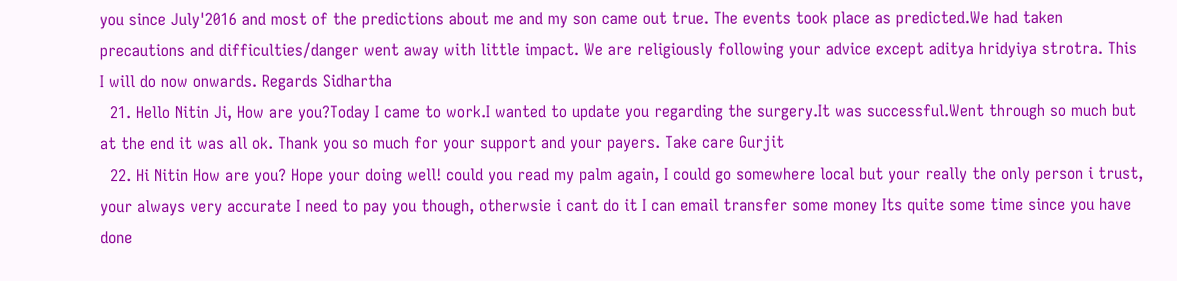you since July'2016 and most of the predictions about me and my son came out true. The events took place as predicted.We had taken precautions and difficulties/danger went away with little impact. We are religiously following your advice except aditya hridyiya strotra. This I will do now onwards. Regards Sidhartha
  21. Hello Nitin Ji, How are you?Today I came to work.I wanted to update you regarding the surgery.It was successful.Went through so much but at the end it was all ok. Thank you so much for your support and your payers. Take care Gurjit
  22. Hi Nitin How are you? Hope your doing well! could you read my palm again, I could go somewhere local but your really the only person i trust, your always very accurate I need to pay you though, otherwsie i cant do it I can email transfer some money Its quite some time since you have done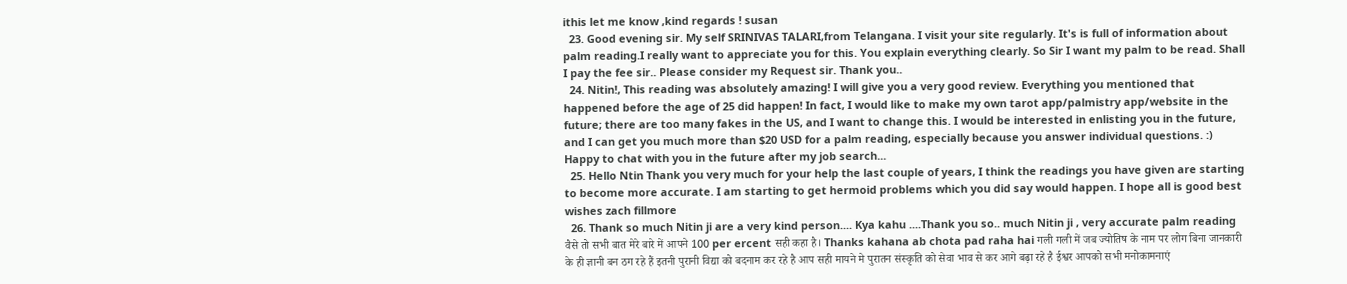ithis let me know ,kind regards ! susan
  23. Good evening sir. My self SRINIVAS TALARI,from Telangana. I visit your site regularly. It's is full of information about palm reading.I really want to appreciate you for this. You explain everything clearly. So Sir I want my palm to be read. Shall I pay the fee sir.. Please consider my Request sir. Thank you..
  24. Nitin!, This reading was absolutely amazing! I will give you a very good review. Everything you mentioned that happened before the age of 25 did happen! In fact, I would like to make my own tarot app/palmistry app/website in the future; there are too many fakes in the US, and I want to change this. I would be interested in enlisting you in the future, and I can get you much more than $20 USD for a palm reading, especially because you answer individual questions. :) Happy to chat with you in the future after my job search...
  25. Hello Ntin Thank you very much for your help the last couple of years, I think the readings you have given are starting to become more accurate. I am starting to get hermoid problems which you did say would happen. I hope all is good best wishes zach fillmore
  26. Thank so much Nitin ji are a very kind person.... Kya kahu ....Thank you so.. much Nitin ji , very accurate palm reading वैसे तो सभी बात मेरे बारे में आपने 100 per ercent सही कहा है। Thanks kahana ab chota pad raha hai गली गली में जब ज्योतिष के नाम पर लोग बिना जानकारी के ही ज्ञानी बन ठग रहे हैं इतनी पुरानी विद्या को बदनाम कर रहे है आप सही मायने मे पुरातन संस्कृति को सेवा भाव से कर आगे बढ़ा रहे है ईश्वर आपको सभी मनोकामनाएं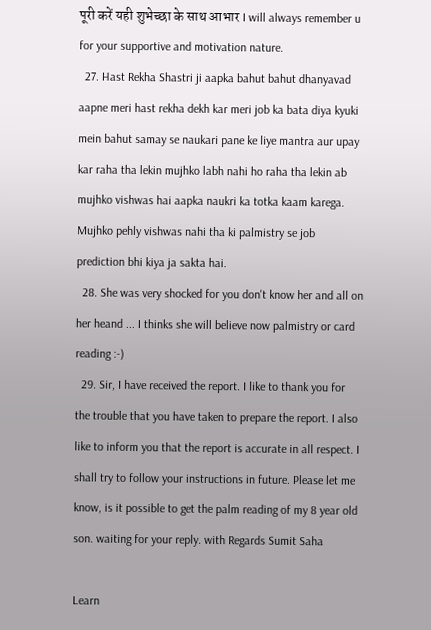पूरी करें यही शुभेच्छा के साथ आभार I will always remember u for your supportive and motivation nature.
  27. Hast Rekha Shastri ji aapka bahut bahut dhanyavad aapne meri hast rekha dekh kar meri job ka bata diya kyuki mein bahut samay se naukari pane ke liye mantra aur upay kar raha tha lekin mujhko labh nahi ho raha tha lekin ab mujhko vishwas hai aapka naukri ka totka kaam karega. Mujhko pehly vishwas nahi tha ki palmistry se job prediction bhi kiya ja sakta hai.
  28. She was very shocked for you don't know her and all on her heand ... I thinks she will believe now palmistry or card reading :-)
  29. Sir, I have received the report. I like to thank you for the trouble that you have taken to prepare the report. I also like to inform you that the report is accurate in all respect. I shall try to follow your instructions in future. Please let me know, is it possible to get the palm reading of my 8 year old son. waiting for your reply. with Regards Sumit Saha

Learn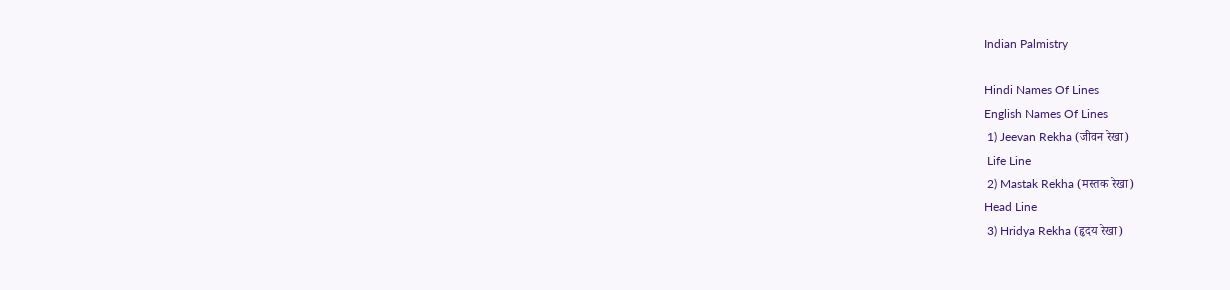Indian Palmistry

Hindi Names Of Lines
English Names Of Lines
 1) Jeevan Rekha (जीवन रेखा)
 Life Line
 2) Mastak Rekha (मस्तक रेखा)
Head Line
 3) Hridya Rekha (हृदय रेखा)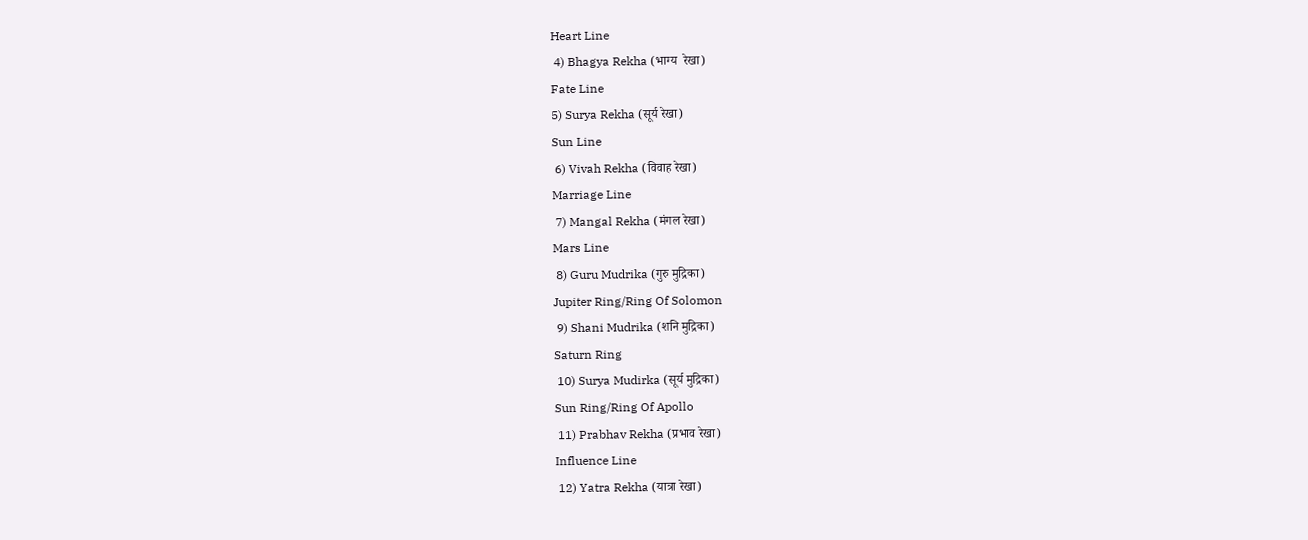Heart Line
 4) Bhagya Rekha (भाग्य  रेखा)
Fate Line
5) Surya Rekha (सूर्य रेखा)
Sun Line
 6) Vivah Rekha (विवाह रेखा)
Marriage Line
 7) Mangal Rekha (मंगल रेखा)
Mars Line
 8) Guru Mudrika (गुरु मुद्रिका)
Jupiter Ring/Ring Of Solomon
 9) Shani Mudrika (शनि मुद्रिका)
Saturn Ring
 10) Surya Mudirka (सूर्य मुद्रिका)
Sun Ring/Ring Of Apollo
 11) Prabhav Rekha (प्रभाव रेखा)
Influence Line
 12) Yatra Rekha (यात्रा रेखा)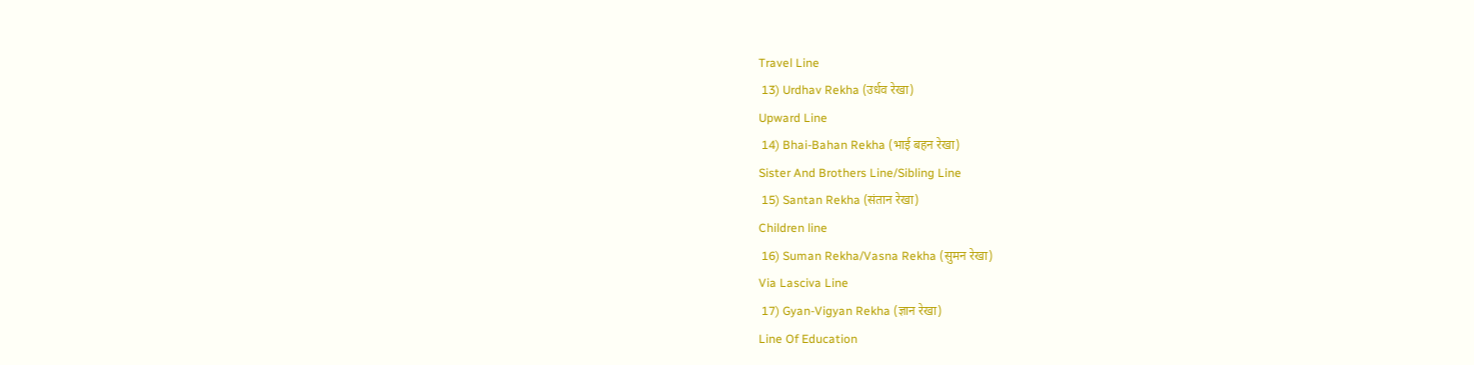Travel Line
 13) Urdhav Rekha (उर्धव रेखा)
Upward Line
 14) Bhai-Bahan Rekha (भाई बहन रेखा)
Sister And Brothers Line/Sibling Line
 15) Santan Rekha (संतान रेखा)
Children line
 16) Suman Rekha/Vasna Rekha (सुमन रेखा)
Via Lasciva Line
 17) Gyan-Vigyan Rekha (ज्ञान रेखा)
Line Of Education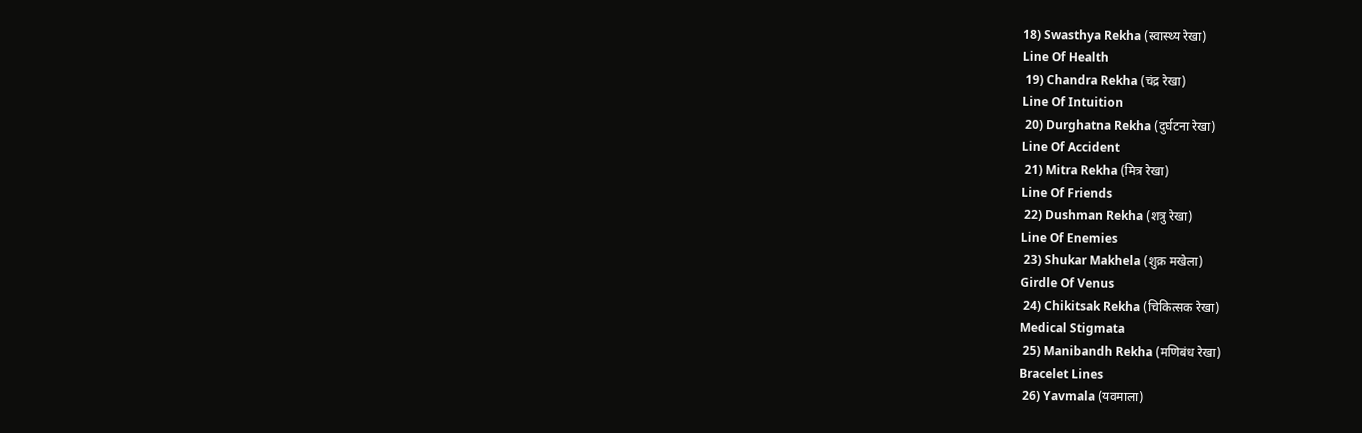18) Swasthya Rekha (स्वास्थ्य रेखा)
Line Of Health
 19) Chandra Rekha (चंद्र रेखा)
Line Of Intuition
 20) Durghatna Rekha (दुर्घटना रेखा)
Line Of Accident
 21) Mitra Rekha (मित्र रेखा)
Line Of Friends
 22) Dushman Rekha (शत्रु रेखा)
Line Of Enemies
 23) Shukar Makhela (शुक्र मखेला)
Girdle Of Venus
 24) Chikitsak Rekha (चिकित्सक रेखा)
Medical Stigmata
 25) Manibandh Rekha (मणिबंध रेखा)
Bracelet Lines
 26) Yavmala (यवमाला)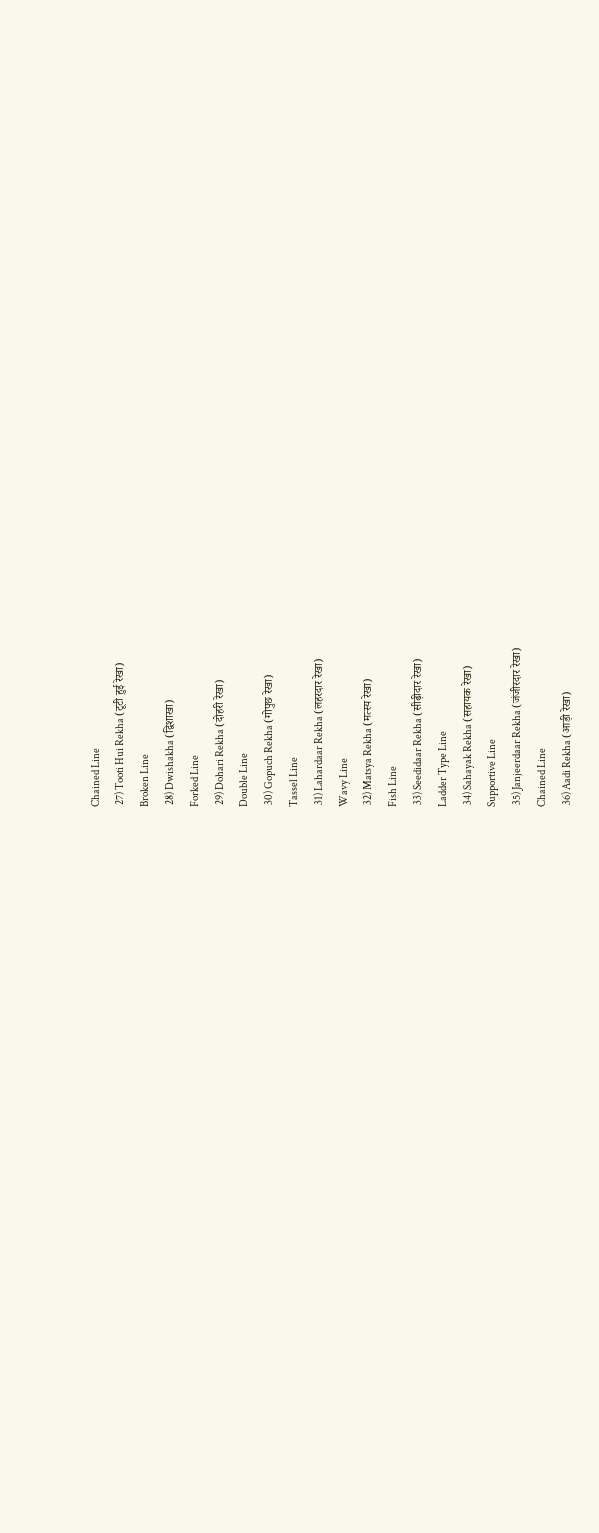Chained Line
 27) Tooti Hui Rekha (टूटी हुई रेखा)
Broken Line
 28) Dwishakha (द्विशाखा)
Forked Line
 29) Dohari Rekha (दोहरी रेखा)
Double Line
 30) Gopuch Rekha (गोपुछ रेखा)
Tassel Line
 31) Lahardaar Rekha (लहरदार रेखा)
Wavy Line
 32) Matsya Rekha (मत्स्य रेखा)
Fish Line
 33) Seedidaar Rekha (सीढ़ीदार रेखा)
Ladder Type Line
 34) Sahayak Rekha (सहायक रेखा)
Supportive Line
 35) Janjeerdaar Rekha (जंजीरदार रेखा)
Chained Line
 36) Aadi Rekha (आड़ी रेखा)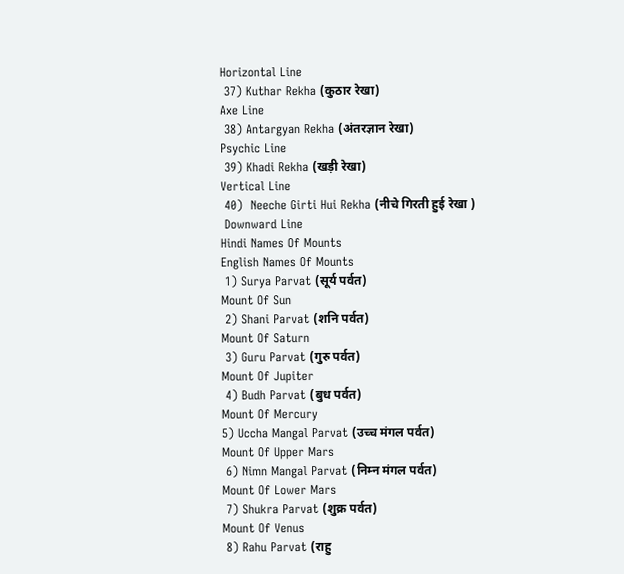Horizontal Line
 37) Kuthar Rekha (कुठार रेखा)
Axe Line
 38) Antargyan Rekha (अंतरज्ञान रेखा)
Psychic Line
 39) Khadi Rekha (खड़ी रेखा)
Vertical Line
 40)  Neeche Girti Hui Rekha (नीचे गिरती हुई रेखा )
 Downward Line
Hindi Names Of Mounts
English Names Of Mounts
 1) Surya Parvat (सूर्य पर्वत)
Mount Of Sun
 2) Shani Parvat (शनि पर्वत)
Mount Of Saturn
 3) Guru Parvat (गुरु पर्वत)
Mount Of Jupiter
 4) Budh Parvat (बुध पर्वत)
Mount Of Mercury
5) Uccha Mangal Parvat (उच्च मंगल पर्वत)
Mount Of Upper Mars
 6) Nimn Mangal Parvat (निम्न मंगल पर्वत)
Mount Of Lower Mars
 7) Shukra Parvat (शुक्र पर्वत)
Mount Of Venus
 8) Rahu Parvat (राहु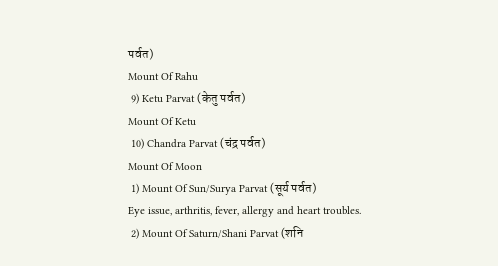पर्वत)
Mount Of Rahu
 9) Ketu Parvat (केतु पर्वत)
Mount Of Ketu
 10) Chandra Parvat (चंद्र पर्वत)
Mount Of Moon
 1) Mount Of Sun/Surya Parvat (सूर्य पर्वत)
Eye issue, arthritis, fever, allergy and heart troubles.
 2) Mount Of Saturn/Shani Parvat (शनि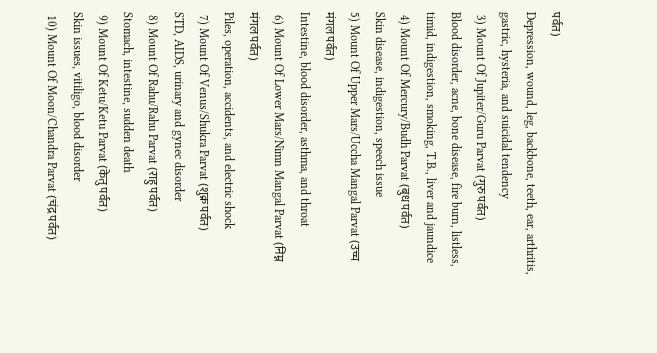पर्वत)
Depression, wound, leg, backbone, teeth, ear, arthritis, gastric, hysteria, and suicidal tendency
 3) Mount Of Jupiter/Guru Parvat (गुरु पर्वत)
Blood disorder, acne, bone disease, fire burn, listless, timid, indigestion, smoking, T.B., liver and jaundice
 4) Mount Of Mercury/Budh Parvat (बुध पर्वत)
Skin disease, indigestion, speech issue
5) Mount Of Upper Mars/Uccha Mangal Parvat (उच्च मंगल पर्वत)
Intestine, blood disorder, asthma, and throat
 6) Mount Of Lower Mars/Nimn Mangal Parvat (निम्न मंगल पर्वत)
Piles, operation, accidents, and electric shock
 7) Mount Of Venus/Shukra Parvat (शुक्र पर्वत)
STD, AIDS, urinary and gynec disorder
 8) Mount Of Rahu/Rahu Parvat (राहु पर्वत)
Stomach, intestine, sudden death
 9) Mount Of Ketu/Ketu Parvat (केतु पर्वत)
Skin issues, vitiligo, blood disorder
 10) Mount Of Moon/Chandra Parvat (चंद्र पर्वत)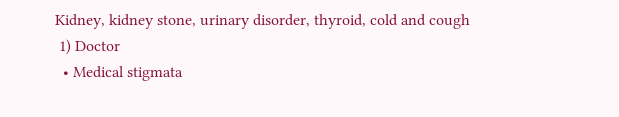Kidney, kidney stone, urinary disorder, thyroid, cold and cough
 1) Doctor
  • Medical stigmata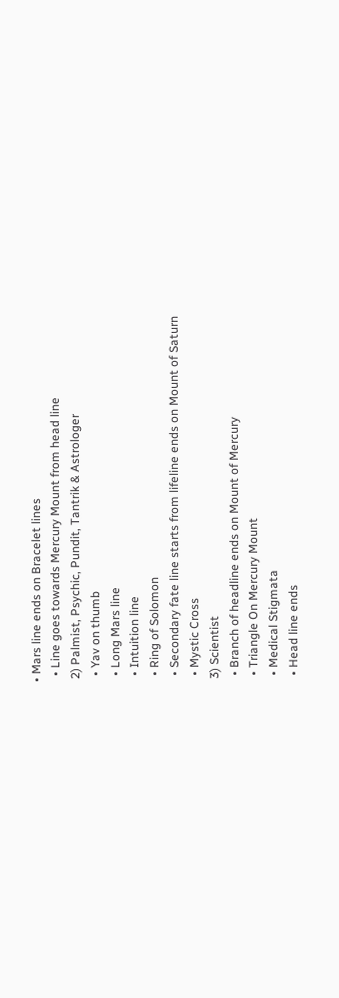• Mars line ends on Bracelet lines
  • Line goes towards Mercury Mount from head line
 2) Palmist, Psychic, Pundit, Tantrik & Astrologer
  • Yav on thumb
  • Long Mars line
  • Intuition line
  • Ring of Solomon
  • Secondary fate line starts from lifeline ends on Mount of Saturn
  • Mystic Cross
 3) Scientist
  • Branch of headline ends on Mount of Mercury
  • Triangle On Mercury Mount
  • Medical Stigmata
  • Head line ends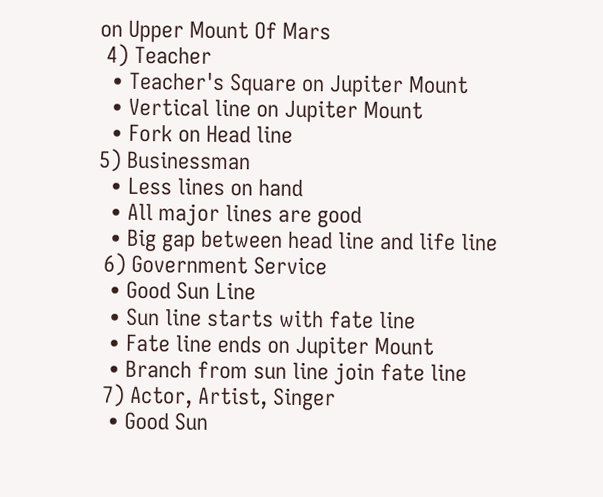on Upper Mount Of Mars
 4) Teacher
  • Teacher's Square on Jupiter Mount
  • Vertical line on Jupiter Mount
  • Fork on Head line
5) Businessman
  • Less lines on hand
  • All major lines are good
  • Big gap between head line and life line
 6) Government Service
  • Good Sun Line
  • Sun line starts with fate line
  • Fate line ends on Jupiter Mount
  • Branch from sun line join fate line
 7) Actor, Artist, Singer
  • Good Sun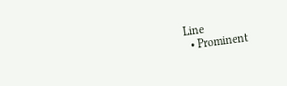Line
  • Prominent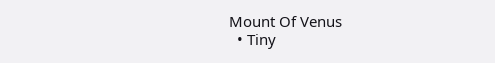Mount Of Venus
  • Tiny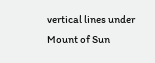vertical lines under Mount of Sun